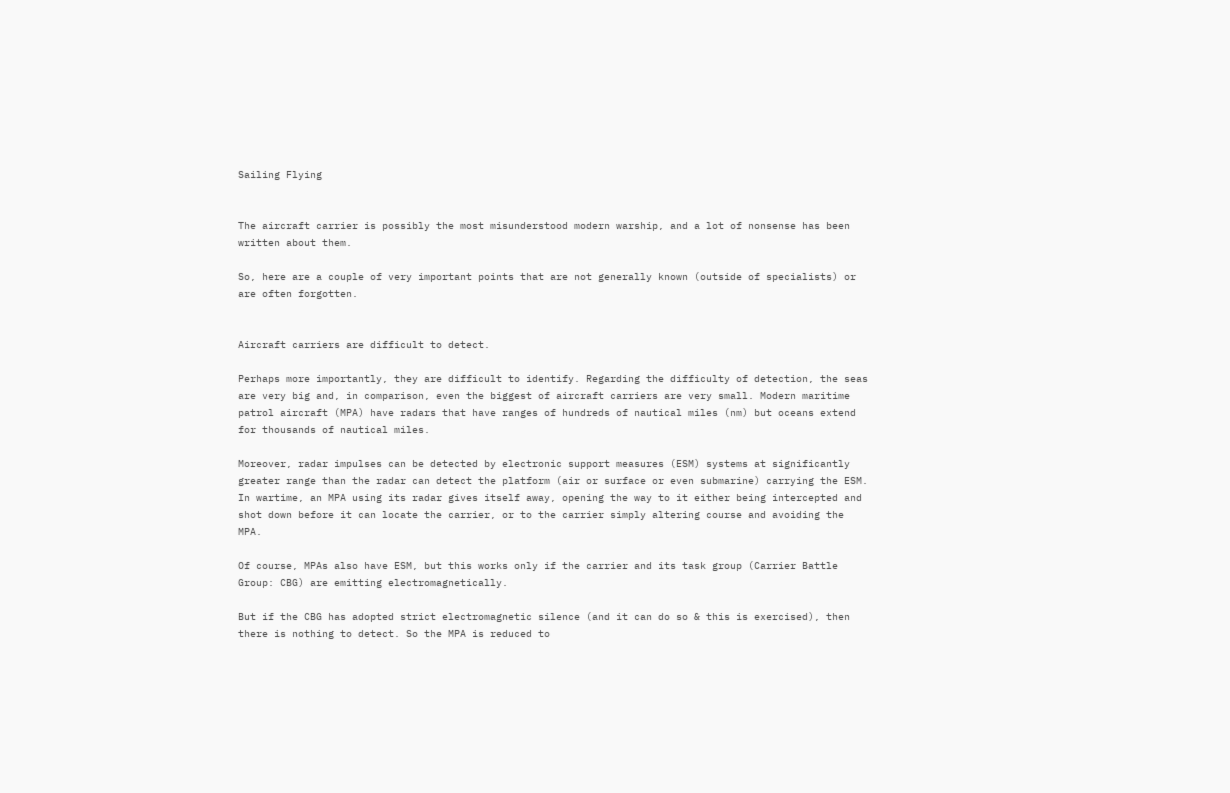Sailing Flying


The aircraft carrier is possibly the most misunderstood modern warship, and a lot of nonsense has been written about them.

So, here are a couple of very important points that are not generally known (outside of specialists) or are often forgotten.


Aircraft carriers are difficult to detect.

Perhaps more importantly, they are difficult to identify. Regarding the difficulty of detection, the seas are very big and, in comparison, even the biggest of aircraft carriers are very small. Modern maritime patrol aircraft (MPA) have radars that have ranges of hundreds of nautical miles (nm) but oceans extend for thousands of nautical miles.

Moreover, radar impulses can be detected by electronic support measures (ESM) systems at significantly greater range than the radar can detect the platform (air or surface or even submarine) carrying the ESM. In wartime, an MPA using its radar gives itself away, opening the way to it either being intercepted and shot down before it can locate the carrier, or to the carrier simply altering course and avoiding the MPA.

Of course, MPAs also have ESM, but this works only if the carrier and its task group (Carrier Battle Group: CBG) are emitting electromagnetically.

But if the CBG has adopted strict electromagnetic silence (and it can do so & this is exercised), then there is nothing to detect. So the MPA is reduced to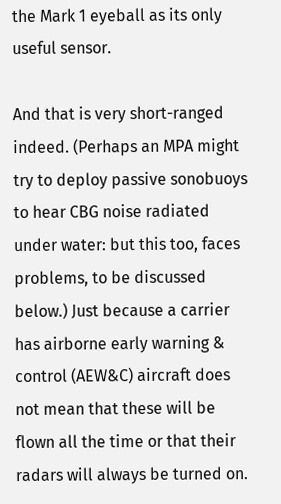the Mark 1 eyeball as its only useful sensor.

And that is very short-ranged indeed. (Perhaps an MPA might try to deploy passive sonobuoys to hear CBG noise radiated under water: but this too, faces problems, to be discussed below.) Just because a carrier has airborne early warning & control (AEW&C) aircraft does not mean that these will be flown all the time or that their radars will always be turned on.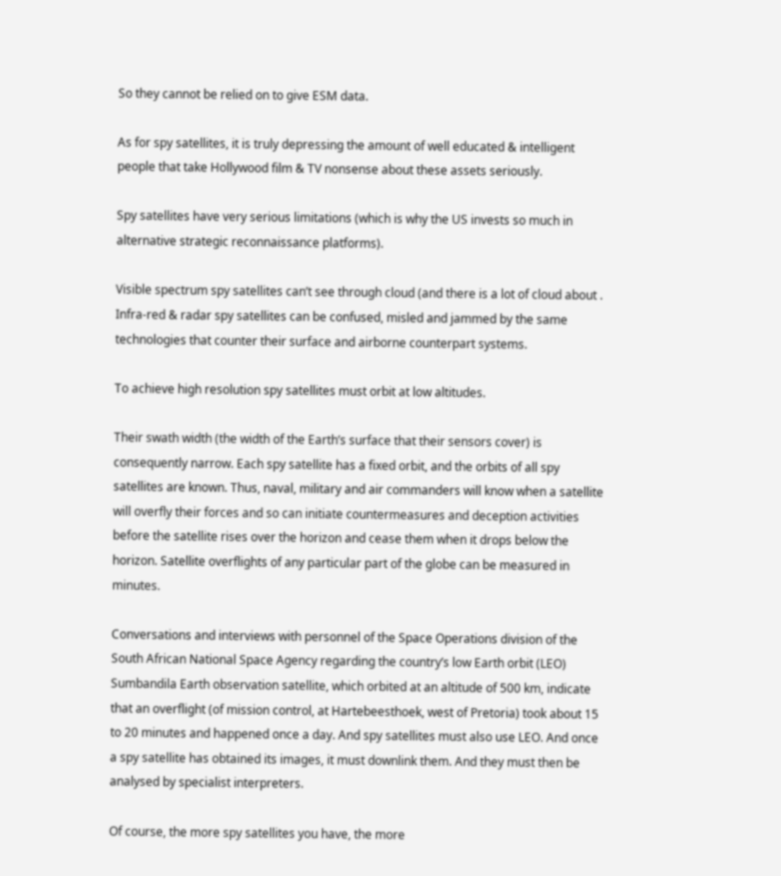So they cannot be relied on to give ESM data.

As for spy satellites, it is truly depressing the amount of well educated & intelligent people that take Hollywood film & TV nonsense about these assets seriously.

Spy satellites have very serious limitations (which is why the US invests so much in alternative strategic reconnaissance platforms).

Visible spectrum spy satellites can’t see through cloud (and there is a lot of cloud about . Infra-red & radar spy satellites can be confused, misled and jammed by the same technologies that counter their surface and airborne counterpart systems.

To achieve high resolution spy satellites must orbit at low altitudes.

Their swath width (the width of the Earth’s surface that their sensors cover) is consequently narrow. Each spy satellite has a fixed orbit, and the orbits of all spy satellites are known. Thus, naval, military and air commanders will know when a satellite will overfly their forces and so can initiate countermeasures and deception activities before the satellite rises over the horizon and cease them when it drops below the horizon. Satellite overflights of any particular part of the globe can be measured in minutes.

Conversations and interviews with personnel of the Space Operations division of the South African National Space Agency regarding the country’s low Earth orbit (LEO) Sumbandila Earth observation satellite, which orbited at an altitude of 500 km, indicate that an overflight (of mission control, at Hartebeesthoek, west of Pretoria) took about 15 to 20 minutes and happened once a day. And spy satellites must also use LEO. And once a spy satellite has obtained its images, it must downlink them. And they must then be analysed by specialist interpreters.

Of course, the more spy satellites you have, the more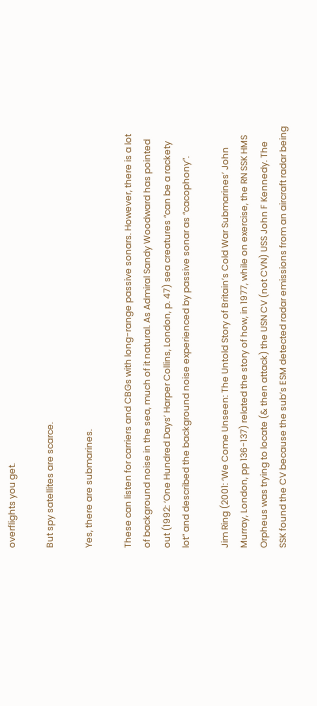overflights you get.

But spy satellites are scarce.

Yes, there are submarines.

These can listen for carriers and CBGs with long-range passive sonars. However, there is a lot of background noise in the sea, much of it natural. As Admiral Sandy Woodward has pointed out (1992: ‘One Hundred Days’ Harper Collins, London, p. 47) sea creatures “can be a rackety lot” and described the background noise experienced by passive sonar as “cacophony”.

Jim Ring (2001: ‘We Come Unseen: The Untold Story of Britain’s Cold War Submarines’ John Murray, London, pp 136-137) related the story of how, in 1977, while on exercise, the RN SSK HMS Orpheus was trying to locate (& then attack) the USN CV (not CVN) USS John F Kennedy. The SSK found the CV because the sub’s ESM detected radar emissions from an aircraft radar being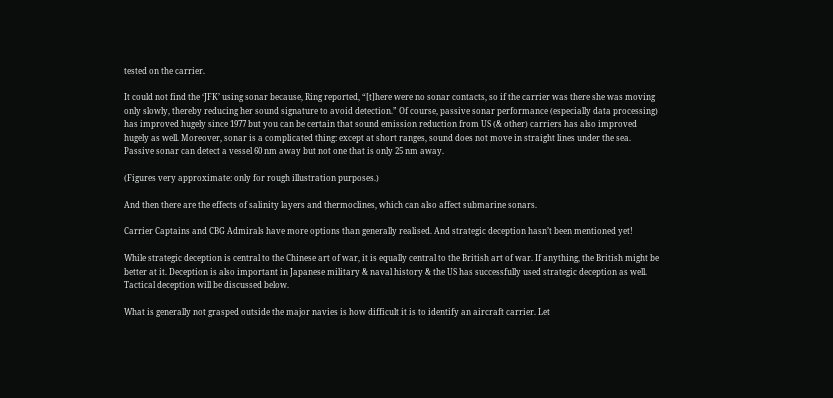tested on the carrier.

It could not find the ‘JFK’ using sonar because, Ring reported, “[t]here were no sonar contacts, so if the carrier was there she was moving only slowly, thereby reducing her sound signature to avoid detection.” Of course, passive sonar performance (especially data processing) has improved hugely since 1977 but you can be certain that sound emission reduction from US (& other) carriers has also improved hugely as well. Moreover, sonar is a complicated thing: except at short ranges, sound does not move in straight lines under the sea. Passive sonar can detect a vessel 60 nm away but not one that is only 25 nm away.

(Figures very approximate: only for rough illustration purposes.)

And then there are the effects of salinity layers and thermoclines, which can also affect submarine sonars.

Carrier Captains and CBG Admirals have more options than generally realised. And strategic deception hasn’t been mentioned yet!

While strategic deception is central to the Chinese art of war, it is equally central to the British art of war. If anything, the British might be better at it. Deception is also important in Japanese military & naval history & the US has successfully used strategic deception as well. Tactical deception will be discussed below.

What is generally not grasped outside the major navies is how difficult it is to identify an aircraft carrier. Let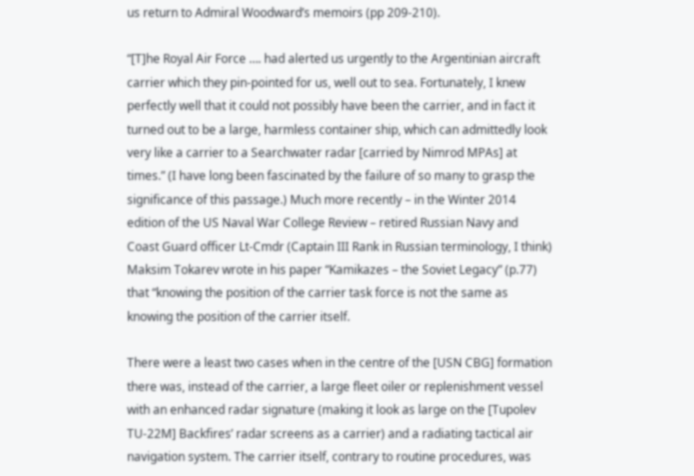us return to Admiral Woodward’s memoirs (pp 209-210).

“[T]he Royal Air Force …. had alerted us urgently to the Argentinian aircraft carrier which they pin-pointed for us, well out to sea. Fortunately, I knew perfectly well that it could not possibly have been the carrier, and in fact it turned out to be a large, harmless container ship, which can admittedly look very like a carrier to a Searchwater radar [carried by Nimrod MPAs] at times.” (I have long been fascinated by the failure of so many to grasp the significance of this passage.) Much more recently – in the Winter 2014 edition of the US Naval War College Review – retired Russian Navy and Coast Guard officer Lt-Cmdr (Captain III Rank in Russian terminology, I think) Maksim Tokarev wrote in his paper “Kamikazes – the Soviet Legacy” (p.77) that “knowing the position of the carrier task force is not the same as knowing the position of the carrier itself.

There were a least two cases when in the centre of the [USN CBG] formation there was, instead of the carrier, a large fleet oiler or replenishment vessel with an enhanced radar signature (making it look as large on the [Tupolev TU-22M] Backfires’ radar screens as a carrier) and a radiating tactical air navigation system. The carrier itself, contrary to routine procedures, was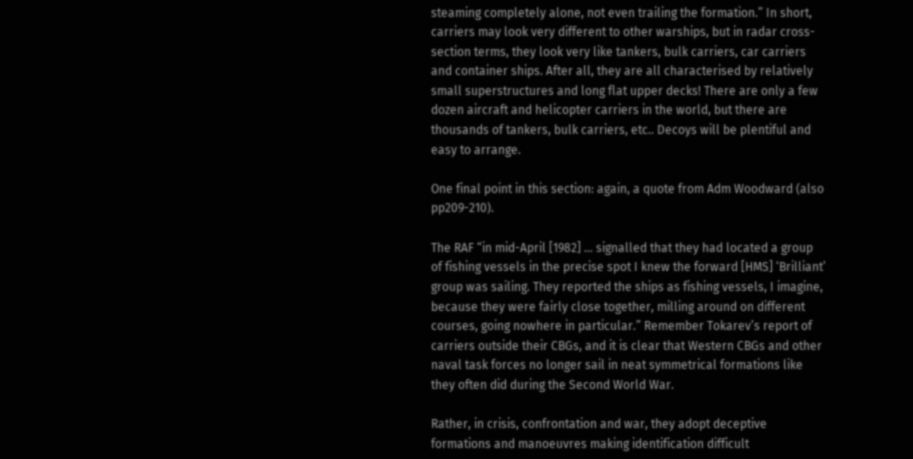steaming completely alone, not even trailing the formation.” In short, carriers may look very different to other warships, but in radar cross-section terms, they look very like tankers, bulk carriers, car carriers and container ships. After all, they are all characterised by relatively small superstructures and long flat upper decks! There are only a few dozen aircraft and helicopter carriers in the world, but there are thousands of tankers, bulk carriers, etc.. Decoys will be plentiful and easy to arrange.

One final point in this section: again, a quote from Adm Woodward (also pp209-210).

The RAF “in mid-April [1982] … signalled that they had located a group of fishing vessels in the precise spot I knew the forward [HMS] ‘Brilliant’ group was sailing. They reported the ships as fishing vessels, I imagine, because they were fairly close together, milling around on different courses, going nowhere in particular.” Remember Tokarev’s report of carriers outside their CBGs, and it is clear that Western CBGs and other naval task forces no longer sail in neat symmetrical formations like they often did during the Second World War.

Rather, in crisis, confrontation and war, they adopt deceptive formations and manoeuvres making identification difficult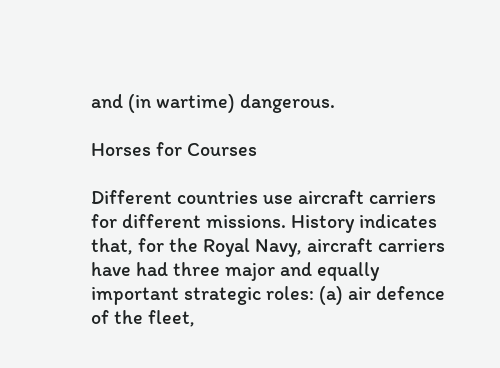and (in wartime) dangerous.

Horses for Courses

Different countries use aircraft carriers for different missions. History indicates that, for the Royal Navy, aircraft carriers have had three major and equally important strategic roles: (a) air defence of the fleet,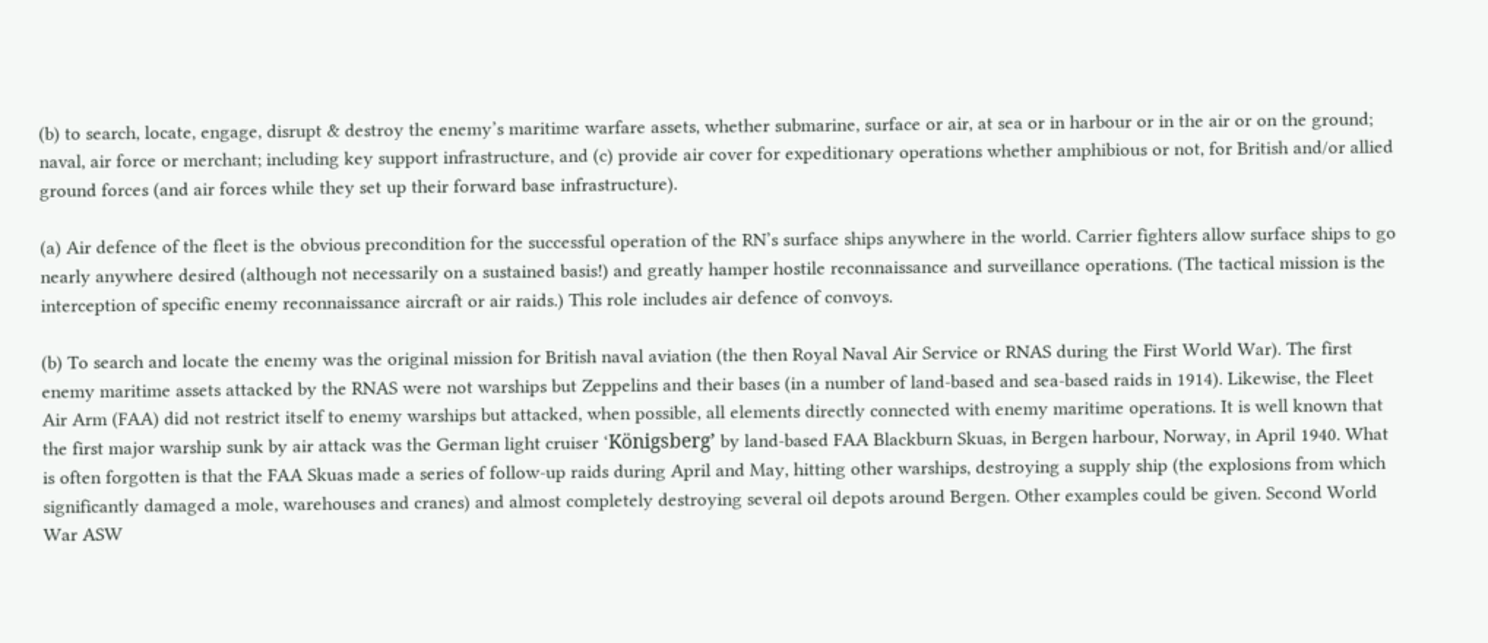(b) to search, locate, engage, disrupt & destroy the enemy’s maritime warfare assets, whether submarine, surface or air, at sea or in harbour or in the air or on the ground; naval, air force or merchant; including key support infrastructure, and (c) provide air cover for expeditionary operations whether amphibious or not, for British and/or allied ground forces (and air forces while they set up their forward base infrastructure).

(a) Air defence of the fleet is the obvious precondition for the successful operation of the RN’s surface ships anywhere in the world. Carrier fighters allow surface ships to go nearly anywhere desired (although not necessarily on a sustained basis!) and greatly hamper hostile reconnaissance and surveillance operations. (The tactical mission is the interception of specific enemy reconnaissance aircraft or air raids.) This role includes air defence of convoys.

(b) To search and locate the enemy was the original mission for British naval aviation (the then Royal Naval Air Service or RNAS during the First World War). The first enemy maritime assets attacked by the RNAS were not warships but Zeppelins and their bases (in a number of land-based and sea-based raids in 1914). Likewise, the Fleet Air Arm (FAA) did not restrict itself to enemy warships but attacked, when possible, all elements directly connected with enemy maritime operations. It is well known that the first major warship sunk by air attack was the German light cruiser ‘Königsberg’ by land-based FAA Blackburn Skuas, in Bergen harbour, Norway, in April 1940. What is often forgotten is that the FAA Skuas made a series of follow-up raids during April and May, hitting other warships, destroying a supply ship (the explosions from which significantly damaged a mole, warehouses and cranes) and almost completely destroying several oil depots around Bergen. Other examples could be given. Second World War ASW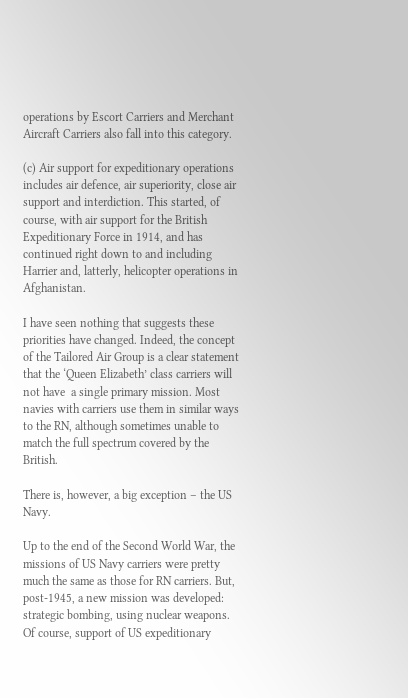operations by Escort Carriers and Merchant Aircraft Carriers also fall into this category.

(c) Air support for expeditionary operations includes air defence, air superiority, close air support and interdiction. This started, of course, with air support for the British Expeditionary Force in 1914, and has continued right down to and including Harrier and, latterly, helicopter operations in Afghanistan.

I have seen nothing that suggests these priorities have changed. Indeed, the concept of the Tailored Air Group is a clear statement that the ‘Queen Elizabeth’ class carriers will not have  a single primary mission. Most navies with carriers use them in similar ways to the RN, although sometimes unable to match the full spectrum covered by the British.

There is, however, a big exception – the US Navy.

Up to the end of the Second World War, the missions of US Navy carriers were pretty much the same as those for RN carriers. But, post-1945, a new mission was developed: strategic bombing, using nuclear weapons. Of course, support of US expeditionary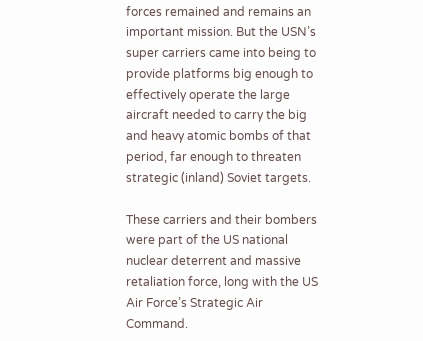forces remained and remains an important mission. But the USN’s super carriers came into being to provide platforms big enough to effectively operate the large aircraft needed to carry the big and heavy atomic bombs of that period, far enough to threaten strategic (inland) Soviet targets.

These carriers and their bombers were part of the US national nuclear deterrent and massive retaliation force, long with the US Air Force’s Strategic Air Command.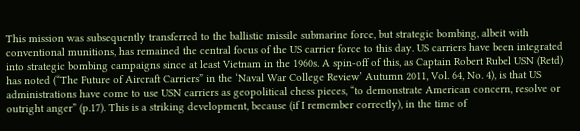This mission was subsequently transferred to the ballistic missile submarine force, but strategic bombing, albeit with conventional munitions, has remained the central focus of the US carrier force to this day. US carriers have been integrated into strategic bombing campaigns since at least Vietnam in the 1960s. A spin-off of this, as Captain Robert Rubel USN (Retd) has noted (“The Future of Aircraft Carriers” in the ‘Naval War College Review’ Autumn 2011, Vol. 64, No. 4), is that US administrations have come to use USN carriers as geopolitical chess pieces, “to demonstrate American concern, resolve or outright anger” (p.17). This is a striking development, because (if I remember correctly), in the time of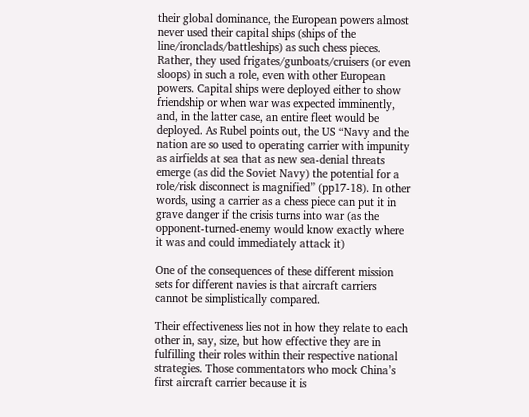their global dominance, the European powers almost never used their capital ships (ships of the line/ironclads/battleships) as such chess pieces. Rather, they used frigates/gunboats/cruisers (or even sloops) in such a role, even with other European powers. Capital ships were deployed either to show friendship or when war was expected imminently, and, in the latter case, an entire fleet would be deployed. As Rubel points out, the US “Navy and the nation are so used to operating carrier with impunity as airfields at sea that as new sea-denial threats emerge (as did the Soviet Navy) the potential for a role/risk disconnect is magnified” (pp17-18). In other words, using a carrier as a chess piece can put it in grave danger if the crisis turns into war (as the opponent-turned-enemy would know exactly where it was and could immediately attack it)

One of the consequences of these different mission sets for different navies is that aircraft carriers cannot be simplistically compared.

Their effectiveness lies not in how they relate to each other in, say, size, but how effective they are in fulfilling their roles within their respective national strategies. Those commentators who mock China’s first aircraft carrier because it is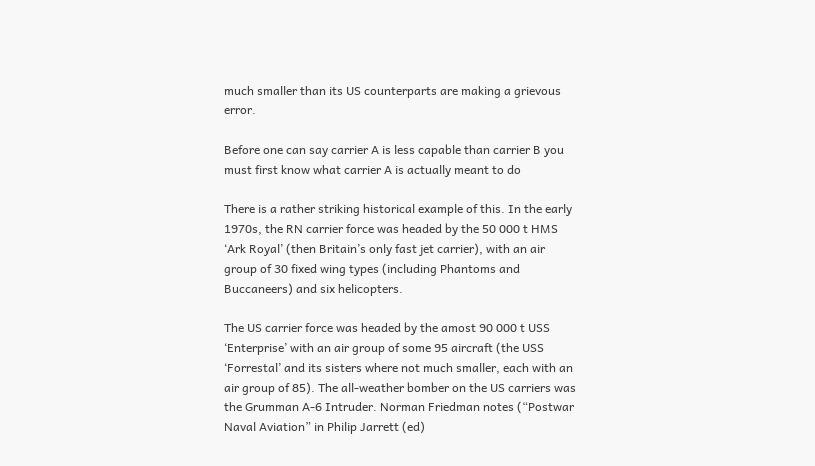much smaller than its US counterparts are making a grievous error.

Before one can say carrier A is less capable than carrier B you must first know what carrier A is actually meant to do

There is a rather striking historical example of this. In the early 1970s, the RN carrier force was headed by the 50 000 t HMS ‘Ark Royal’ (then Britain’s only fast jet carrier), with an air group of 30 fixed wing types (including Phantoms and Buccaneers) and six helicopters.

The US carrier force was headed by the amost 90 000 t USS ‘Enterprise’ with an air group of some 95 aircraft (the USS ‘Forrestal’ and its sisters where not much smaller, each with an air group of 85). The all-weather bomber on the US carriers was the Grumman A-6 Intruder. Norman Friedman notes (“Postwar Naval Aviation” in Philip Jarrett (ed)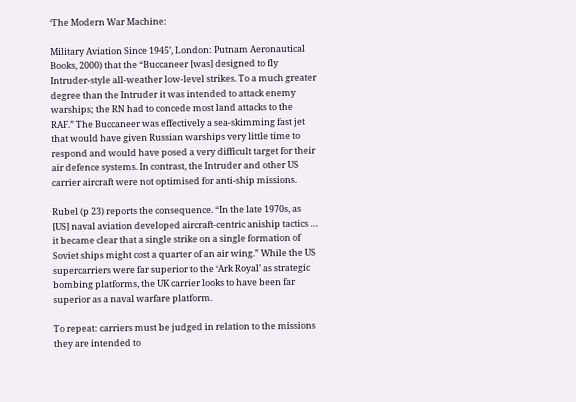‘The Modern War Machine:

Military Aviation Since 1945’, London: Putnam Aeronautical Books, 2000) that the “Buccaneer [was] designed to fly Intruder-style all-weather low-level strikes. To a much greater degree than the Intruder it was intended to attack enemy warships; the RN had to concede most land attacks to the RAF.” The Buccaneer was effectively a sea-skimming fast jet that would have given Russian warships very little time to respond and would have posed a very difficult target for their air defence systems. In contrast, the Intruder and other US carrier aircraft were not optimised for anti-ship missions.

Rubel (p 23) reports the consequence. “In the late 1970s, as [US] naval aviation developed aircraft-centric aniship tactics … it became clear that a single strike on a single formation of Soviet ships might cost a quarter of an air wing.” While the US supercarriers were far superior to the ‘Ark Royal’ as strategic bombing platforms, the UK carrier looks to have been far superior as a naval warfare platform.

To repeat: carriers must be judged in relation to the missions they are intended to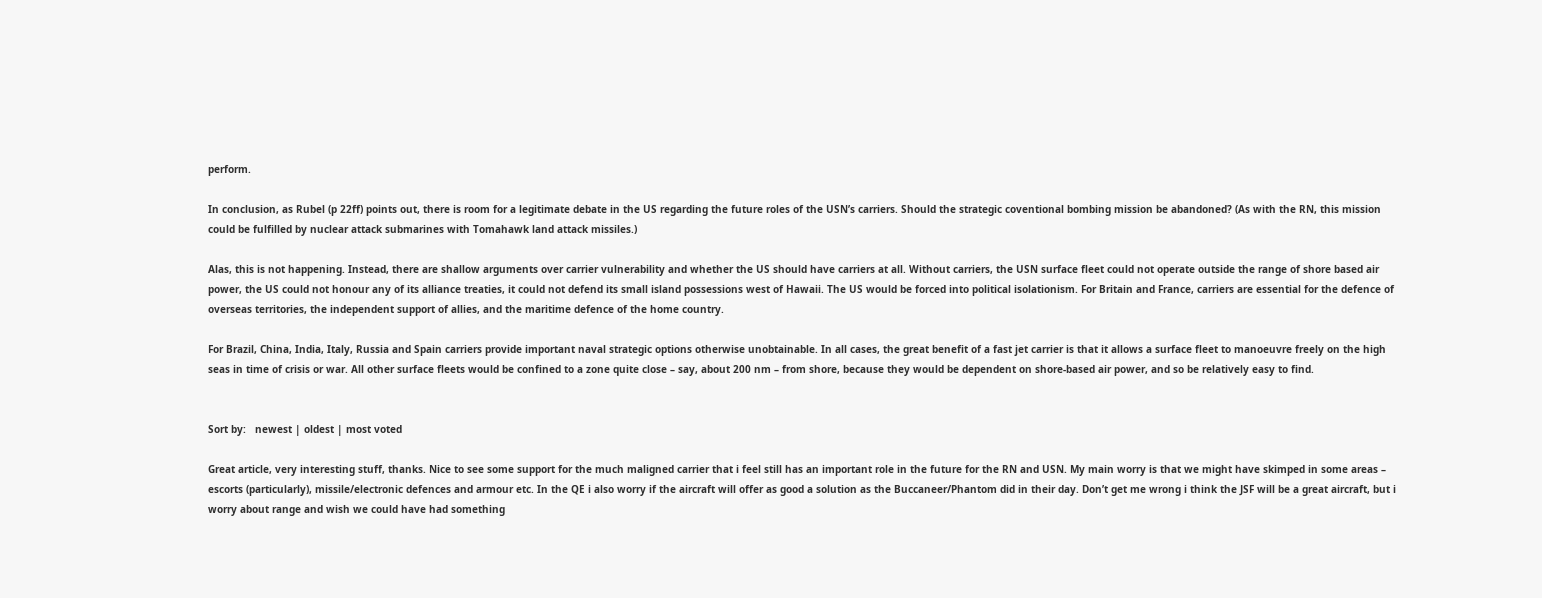perform.

In conclusion, as Rubel (p 22ff) points out, there is room for a legitimate debate in the US regarding the future roles of the USN’s carriers. Should the strategic coventional bombing mission be abandoned? (As with the RN, this mission could be fulfilled by nuclear attack submarines with Tomahawk land attack missiles.)

Alas, this is not happening. Instead, there are shallow arguments over carrier vulnerability and whether the US should have carriers at all. Without carriers, the USN surface fleet could not operate outside the range of shore based air power, the US could not honour any of its alliance treaties, it could not defend its small island possessions west of Hawaii. The US would be forced into political isolationism. For Britain and France, carriers are essential for the defence of overseas territories, the independent support of allies, and the maritime defence of the home country.

For Brazil, China, India, Italy, Russia and Spain carriers provide important naval strategic options otherwise unobtainable. In all cases, the great benefit of a fast jet carrier is that it allows a surface fleet to manoeuvre freely on the high seas in time of crisis or war. All other surface fleets would be confined to a zone quite close – say, about 200 nm – from shore, because they would be dependent on shore-based air power, and so be relatively easy to find.


Sort by:   newest | oldest | most voted

Great article, very interesting stuff, thanks. Nice to see some support for the much maligned carrier that i feel still has an important role in the future for the RN and USN. My main worry is that we might have skimped in some areas – escorts (particularly), missile/electronic defences and armour etc. In the QE i also worry if the aircraft will offer as good a solution as the Buccaneer/Phantom did in their day. Don’t get me wrong i think the JSF will be a great aircraft, but i worry about range and wish we could have had something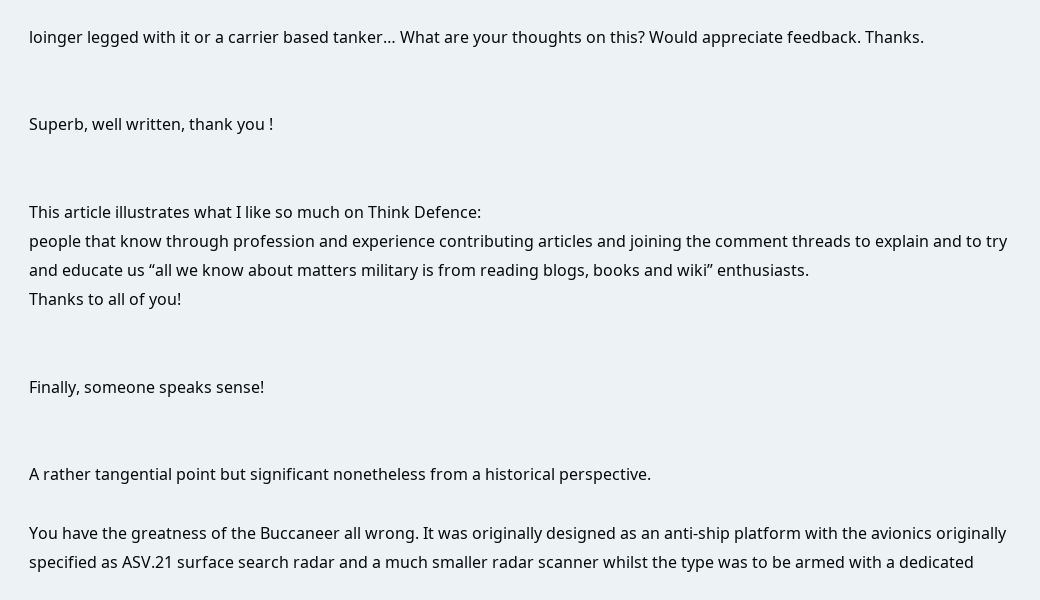loinger legged with it or a carrier based tanker… What are your thoughts on this? Would appreciate feedback. Thanks.


Superb, well written, thank you !


This article illustrates what I like so much on Think Defence:
people that know through profession and experience contributing articles and joining the comment threads to explain and to try and educate us “all we know about matters military is from reading blogs, books and wiki” enthusiasts.
Thanks to all of you!


Finally, someone speaks sense!


A rather tangential point but significant nonetheless from a historical perspective.

You have the greatness of the Buccaneer all wrong. It was originally designed as an anti-ship platform with the avionics originally specified as ASV.21 surface search radar and a much smaller radar scanner whilst the type was to be armed with a dedicated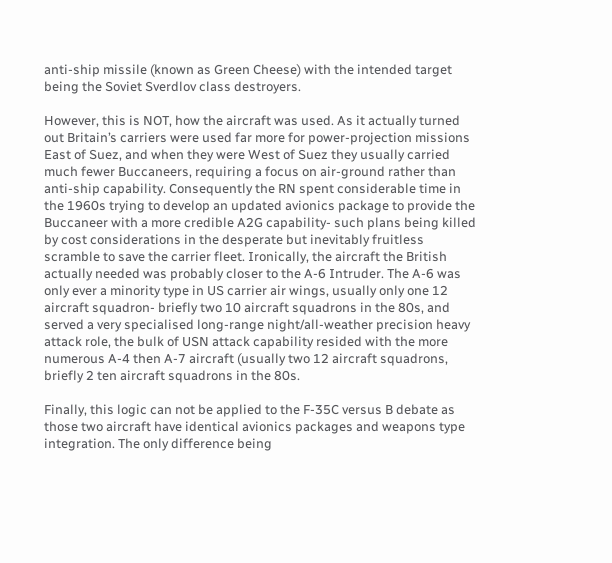anti-ship missile (known as Green Cheese) with the intended target being the Soviet Sverdlov class destroyers.

However, this is NOT, how the aircraft was used. As it actually turned out Britain’s carriers were used far more for power-projection missions East of Suez, and when they were West of Suez they usually carried much fewer Buccaneers, requiring a focus on air-ground rather than anti-ship capability. Consequently the RN spent considerable time in the 1960s trying to develop an updated avionics package to provide the Buccaneer with a more credible A2G capability- such plans being killed by cost considerations in the desperate but inevitably fruitless scramble to save the carrier fleet. Ironically, the aircraft the British actually needed was probably closer to the A-6 Intruder. The A-6 was only ever a minority type in US carrier air wings, usually only one 12 aircraft squadron- briefly two 10 aircraft squadrons in the 80s, and served a very specialised long-range night/all-weather precision heavy attack role, the bulk of USN attack capability resided with the more numerous A-4 then A-7 aircraft (usually two 12 aircraft squadrons, briefly 2 ten aircraft squadrons in the 80s.

Finally, this logic can not be applied to the F-35C versus B debate as those two aircraft have identical avionics packages and weapons type integration. The only difference being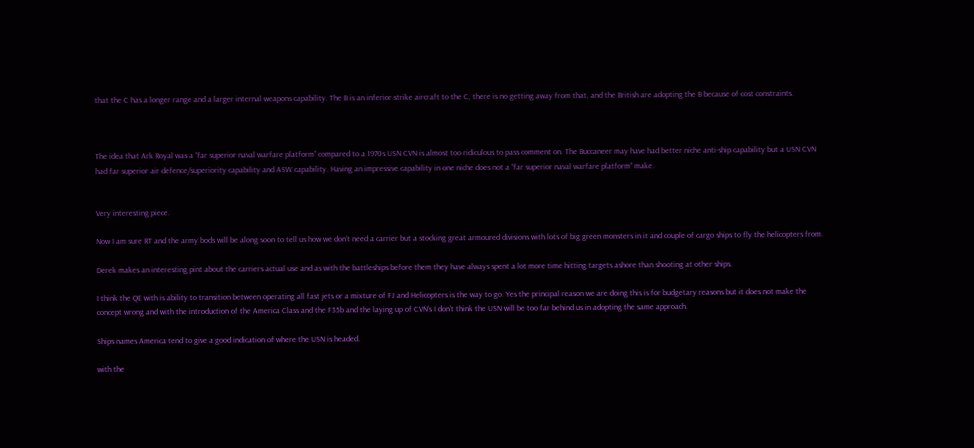that the C has a longer range and a larger internal weapons capability. The B is an inferior strike aircraft to the C, there is no getting away from that, and the British are adopting the B because of cost constraints.



The idea that Ark Royal was a “far superior naval warfare platform” compared to a 1970s USN CVN is almost too ridiculous to pass comment on. The Buccaneer may have had better niche anti-ship capability but a USN CVN had far superior air defence/superiority capability and ASW capability. Having an impressive capability in one niche does not a “far superior naval warfare platform” make.


Very interesting piece.

Now I am sure RT and the army bods will be along soon to tell us how we don’t need a carrier but a stocking great armoured divisions with lots of big green monsters in it and couple of cargo ships to fly the helicopters from.

Derek makes an interesting pint about the carriers actual use and as with the battleships before them they have always spent a lot more time hitting targets ashore than shooting at other ships.

I think the QE with is ability to transition between operating all fast jets or a mixture of FJ and Helicopters is the way to go. Yes the principal reason we are doing this is for budgetary reasons but it does not make the concept wrong and with the introduction of the America Class and the F35b and the laying up of CVN’s I don’t think the USN will be too far behind us in adopting the same approach.

Ships names America tend to give a good indication of where the USN is headed.

with the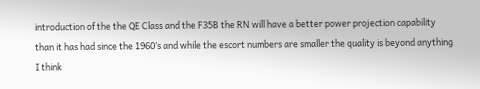introduction of the the QE Class and the F35B the RN will have a better power projection capability than it has had since the 1960’s and while the escort numbers are smaller the quality is beyond anything I think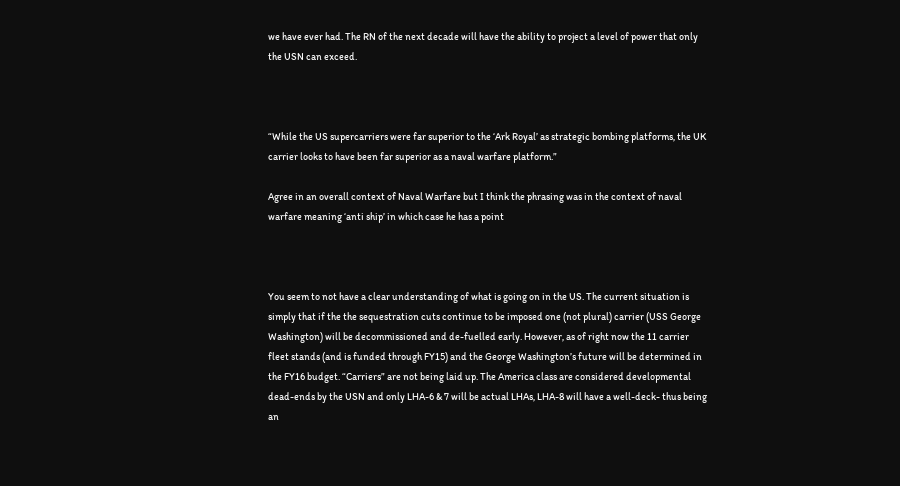we have ever had. The RN of the next decade will have the ability to project a level of power that only the USN can exceed.



“While the US supercarriers were far superior to the ‘Ark Royal’ as strategic bombing platforms, the UK carrier looks to have been far superior as a naval warfare platform.”

Agree in an overall context of Naval Warfare but I think the phrasing was in the context of naval warfare meaning ‘anti ship’ in which case he has a point



You seem to not have a clear understanding of what is going on in the US. The current situation is simply that if the the sequestration cuts continue to be imposed one (not plural) carrier (USS George Washington) will be decommissioned and de-fuelled early. However, as of right now the 11 carrier fleet stands (and is funded through FY15) and the George Washington’s future will be determined in the FY16 budget. “Carriers” are not being laid up. The America class are considered developmental dead-ends by the USN and only LHA-6 & 7 will be actual LHAs, LHA-8 will have a well-deck- thus being an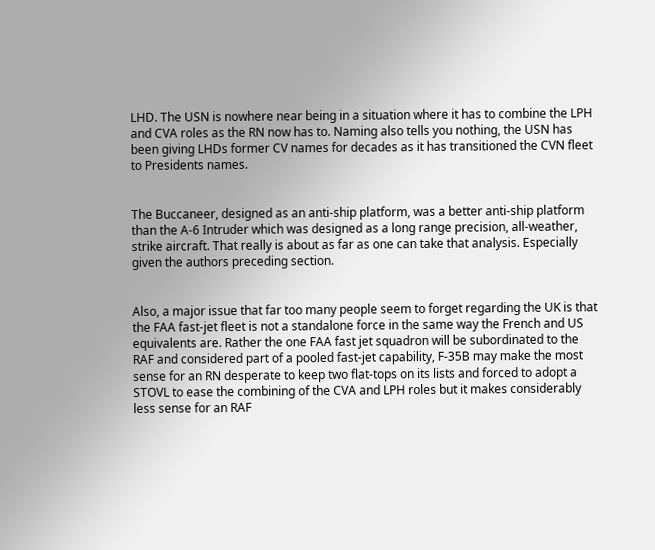LHD. The USN is nowhere near being in a situation where it has to combine the LPH and CVA roles as the RN now has to. Naming also tells you nothing, the USN has been giving LHDs former CV names for decades as it has transitioned the CVN fleet to Presidents names.


The Buccaneer, designed as an anti-ship platform, was a better anti-ship platform than the A-6 Intruder which was designed as a long range precision, all-weather, strike aircraft. That really is about as far as one can take that analysis. Especially given the authors preceding section.


Also, a major issue that far too many people seem to forget regarding the UK is that the FAA fast-jet fleet is not a standalone force in the same way the French and US equivalents are. Rather the one FAA fast jet squadron will be subordinated to the RAF and considered part of a pooled fast-jet capability, F-35B may make the most sense for an RN desperate to keep two flat-tops on its lists and forced to adopt a STOVL to ease the combining of the CVA and LPH roles but it makes considerably less sense for an RAF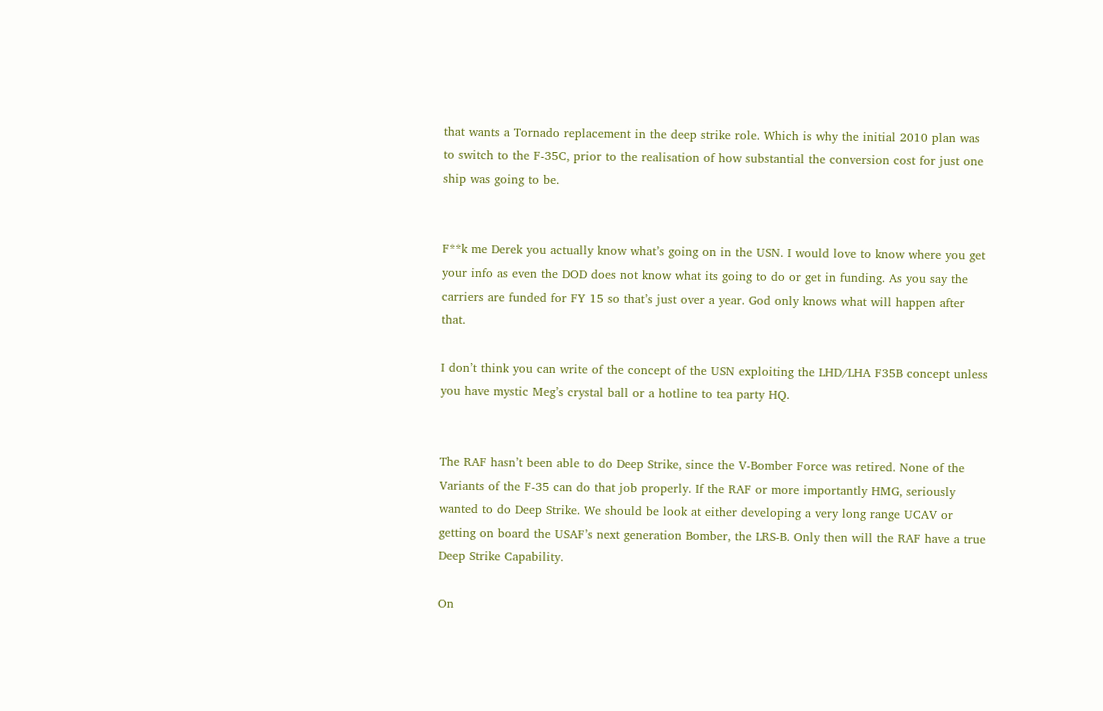that wants a Tornado replacement in the deep strike role. Which is why the initial 2010 plan was to switch to the F-35C, prior to the realisation of how substantial the conversion cost for just one ship was going to be.


F**k me Derek you actually know what’s going on in the USN. I would love to know where you get your info as even the DOD does not know what its going to do or get in funding. As you say the carriers are funded for FY 15 so that’s just over a year. God only knows what will happen after that.

I don’t think you can write of the concept of the USN exploiting the LHD/LHA F35B concept unless you have mystic Meg’s crystal ball or a hotline to tea party HQ.


The RAF hasn’t been able to do Deep Strike, since the V-Bomber Force was retired. None of the Variants of the F-35 can do that job properly. If the RAF or more importantly HMG, seriously wanted to do Deep Strike. We should be look at either developing a very long range UCAV or getting on board the USAF’s next generation Bomber, the LRS-B. Only then will the RAF have a true Deep Strike Capability.

On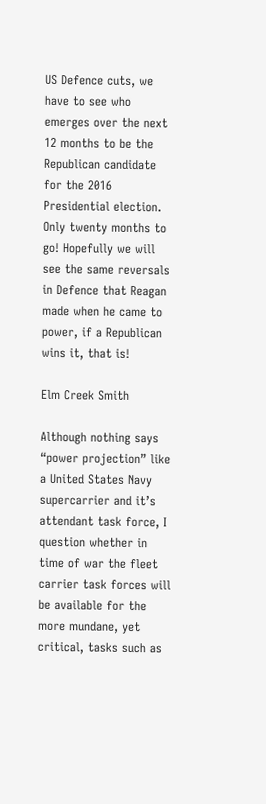US Defence cuts, we have to see who emerges over the next 12 months to be the Republican candidate for the 2016 Presidential election. Only twenty months to go! Hopefully we will see the same reversals in Defence that Reagan made when he came to power, if a Republican wins it, that is!

Elm Creek Smith

Although nothing says “power projection” like a United States Navy supercarrier and it’s attendant task force, I question whether in time of war the fleet carrier task forces will be available for the more mundane, yet critical, tasks such as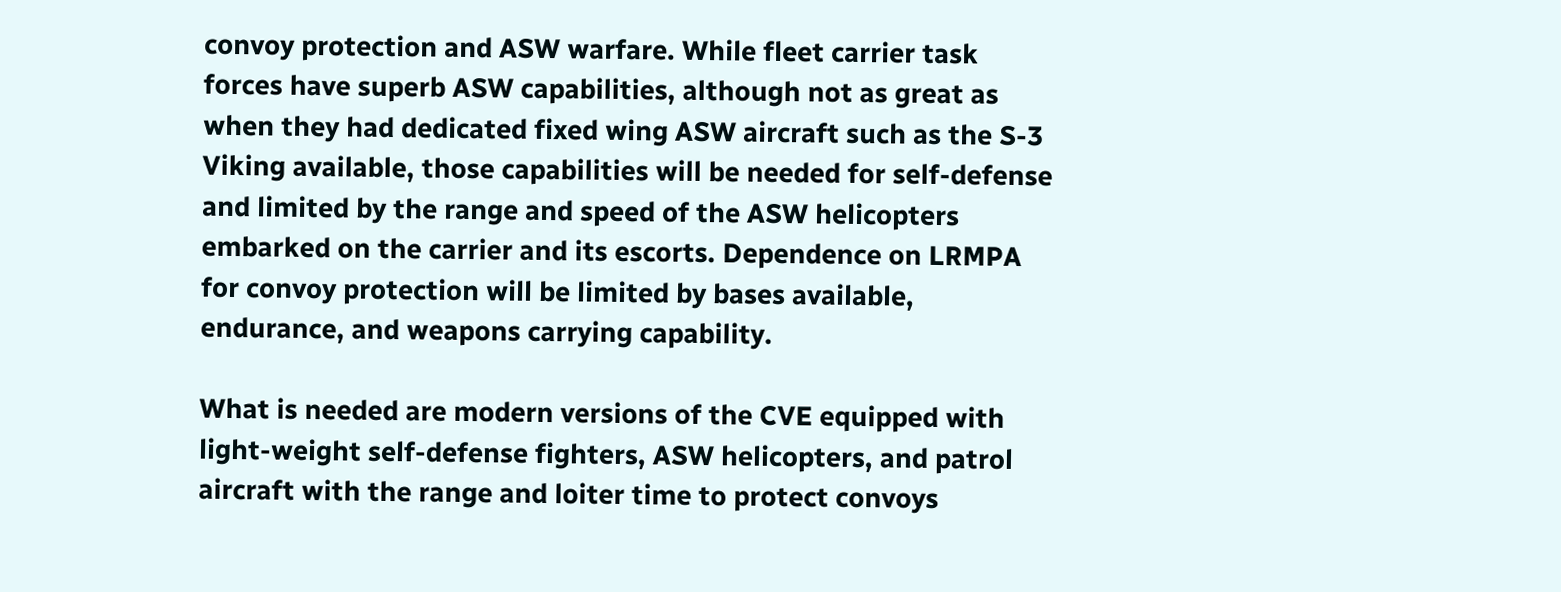convoy protection and ASW warfare. While fleet carrier task forces have superb ASW capabilities, although not as great as when they had dedicated fixed wing ASW aircraft such as the S-3 Viking available, those capabilities will be needed for self-defense and limited by the range and speed of the ASW helicopters embarked on the carrier and its escorts. Dependence on LRMPA for convoy protection will be limited by bases available, endurance, and weapons carrying capability.

What is needed are modern versions of the CVE equipped with light-weight self-defense fighters, ASW helicopters, and patrol aircraft with the range and loiter time to protect convoys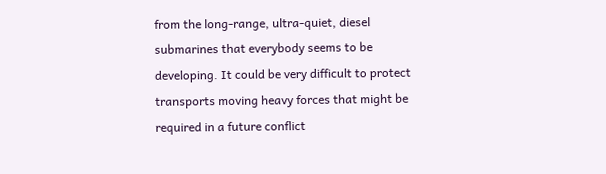from the long-range, ultra-quiet, diesel submarines that everybody seems to be developing. It could be very difficult to protect transports moving heavy forces that might be required in a future conflict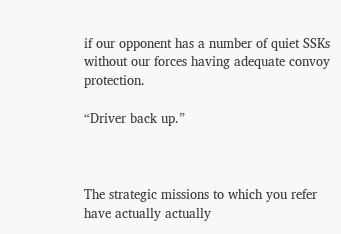if our opponent has a number of quiet SSKs without our forces having adequate convoy protection.

“Driver back up.”



The strategic missions to which you refer have actually actually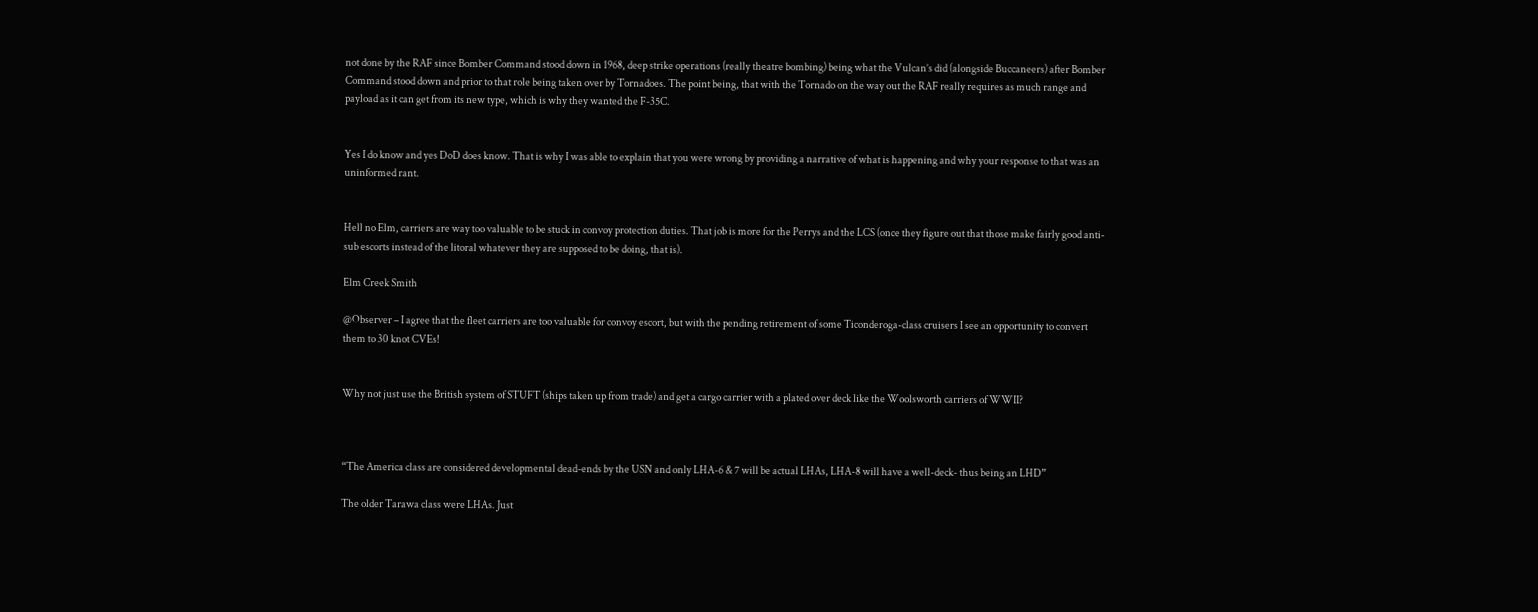not done by the RAF since Bomber Command stood down in 1968, deep strike operations (really theatre bombing) being what the Vulcan’s did (alongside Buccaneers) after Bomber Command stood down and prior to that role being taken over by Tornadoes. The point being, that with the Tornado on the way out the RAF really requires as much range and payload as it can get from its new type, which is why they wanted the F-35C.


Yes I do know and yes DoD does know. That is why I was able to explain that you were wrong by providing a narrative of what is happening and why your response to that was an uninformed rant.


Hell no Elm, carriers are way too valuable to be stuck in convoy protection duties. That job is more for the Perrys and the LCS (once they figure out that those make fairly good anti-sub escorts instead of the litoral whatever they are supposed to be doing, that is).

Elm Creek Smith

@Observer – I agree that the fleet carriers are too valuable for convoy escort, but with the pending retirement of some Ticonderoga-class cruisers I see an opportunity to convert them to 30 knot CVEs!


Why not just use the British system of STUFT (ships taken up from trade) and get a cargo carrier with a plated over deck like the Woolsworth carriers of WWII?



“The America class are considered developmental dead-ends by the USN and only LHA-6 & 7 will be actual LHAs, LHA-8 will have a well-deck- thus being an LHD”

The older Tarawa class were LHAs. Just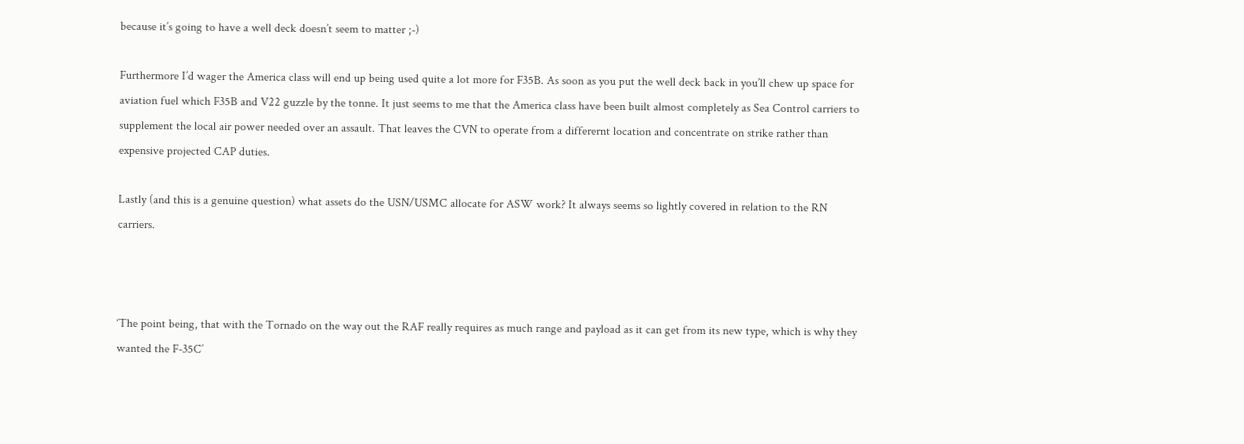because it’s going to have a well deck doesn’t seem to matter ;-)

Furthermore I’d wager the America class will end up being used quite a lot more for F35B. As soon as you put the well deck back in you’ll chew up space for aviation fuel which F35B and V22 guzzle by the tonne. It just seems to me that the America class have been built almost completely as Sea Control carriers to supplement the local air power needed over an assault. That leaves the CVN to operate from a differernt location and concentrate on strike rather than expensive projected CAP duties.

Lastly (and this is a genuine question) what assets do the USN/USMC allocate for ASW work? It always seems so lightly covered in relation to the RN carriers.



‘The point being, that with the Tornado on the way out the RAF really requires as much range and payload as it can get from its new type, which is why they wanted the F-35C’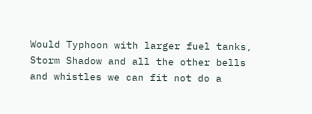Would Typhoon with larger fuel tanks, Storm Shadow and all the other bells and whistles we can fit not do a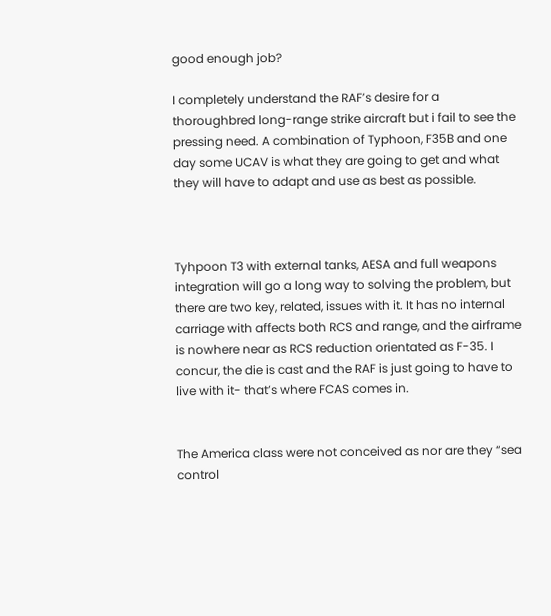good enough job?

I completely understand the RAF’s desire for a thoroughbred long-range strike aircraft but i fail to see the pressing need. A combination of Typhoon, F35B and one day some UCAV is what they are going to get and what they will have to adapt and use as best as possible.



Tyhpoon T3 with external tanks, AESA and full weapons integration will go a long way to solving the problem, but there are two key, related, issues with it. It has no internal carriage with affects both RCS and range, and the airframe is nowhere near as RCS reduction orientated as F-35. I concur, the die is cast and the RAF is just going to have to live with it- that’s where FCAS comes in.


The America class were not conceived as nor are they “sea control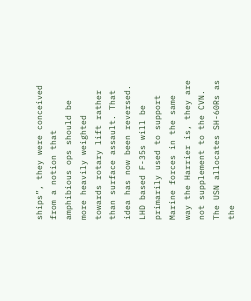ships”, they were conceived from a notion that amphibious ops should be more heavily weighted towards rotary lift rather than surface assault. That idea has now been reversed. LHD based F-35s will be primarily used to support Marine forces in the same way the Harrier is, they are not supplement to the CVN. The USN allocates SH-60Rs as the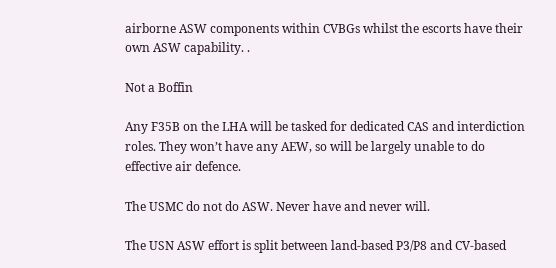airborne ASW components within CVBGs whilst the escorts have their own ASW capability. .

Not a Boffin

Any F35B on the LHA will be tasked for dedicated CAS and interdiction roles. They won’t have any AEW, so will be largely unable to do effective air defence.

The USMC do not do ASW. Never have and never will.

The USN ASW effort is split between land-based P3/P8 and CV-based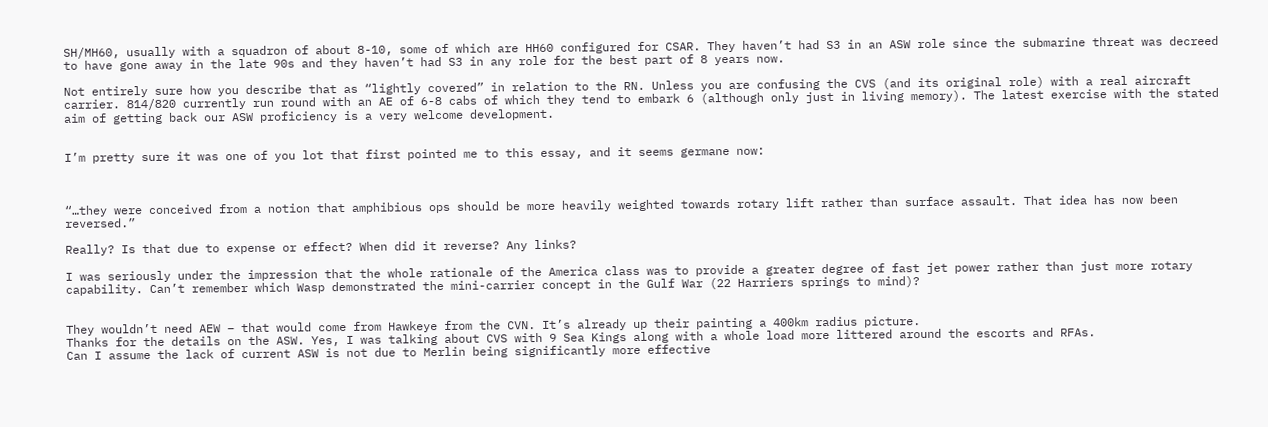SH/MH60, usually with a squadron of about 8-10, some of which are HH60 configured for CSAR. They haven’t had S3 in an ASW role since the submarine threat was decreed to have gone away in the late 90s and they haven’t had S3 in any role for the best part of 8 years now.

Not entirely sure how you describe that as “lightly covered” in relation to the RN. Unless you are confusing the CVS (and its original role) with a real aircraft carrier. 814/820 currently run round with an AE of 6-8 cabs of which they tend to embark 6 (although only just in living memory). The latest exercise with the stated aim of getting back our ASW proficiency is a very welcome development.


I’m pretty sure it was one of you lot that first pointed me to this essay, and it seems germane now:



“…they were conceived from a notion that amphibious ops should be more heavily weighted towards rotary lift rather than surface assault. That idea has now been reversed.”

Really? Is that due to expense or effect? When did it reverse? Any links?

I was seriously under the impression that the whole rationale of the America class was to provide a greater degree of fast jet power rather than just more rotary capability. Can’t remember which Wasp demonstrated the mini-carrier concept in the Gulf War (22 Harriers springs to mind)?


They wouldn’t need AEW – that would come from Hawkeye from the CVN. It’s already up their painting a 400km radius picture.
Thanks for the details on the ASW. Yes, I was talking about CVS with 9 Sea Kings along with a whole load more littered around the escorts and RFAs.
Can I assume the lack of current ASW is not due to Merlin being significantly more effective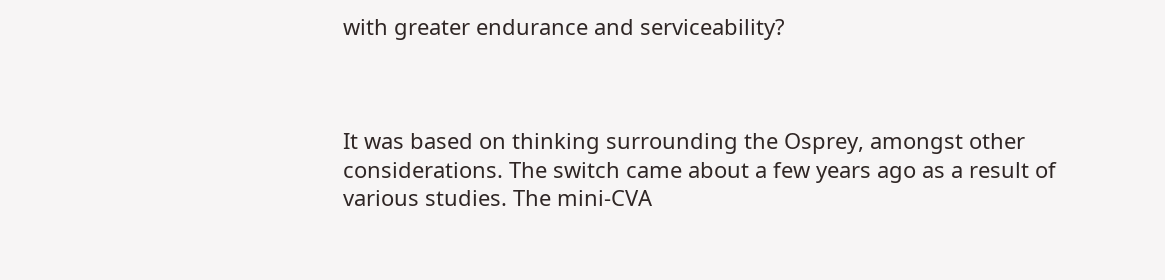with greater endurance and serviceability?



It was based on thinking surrounding the Osprey, amongst other considerations. The switch came about a few years ago as a result of various studies. The mini-CVA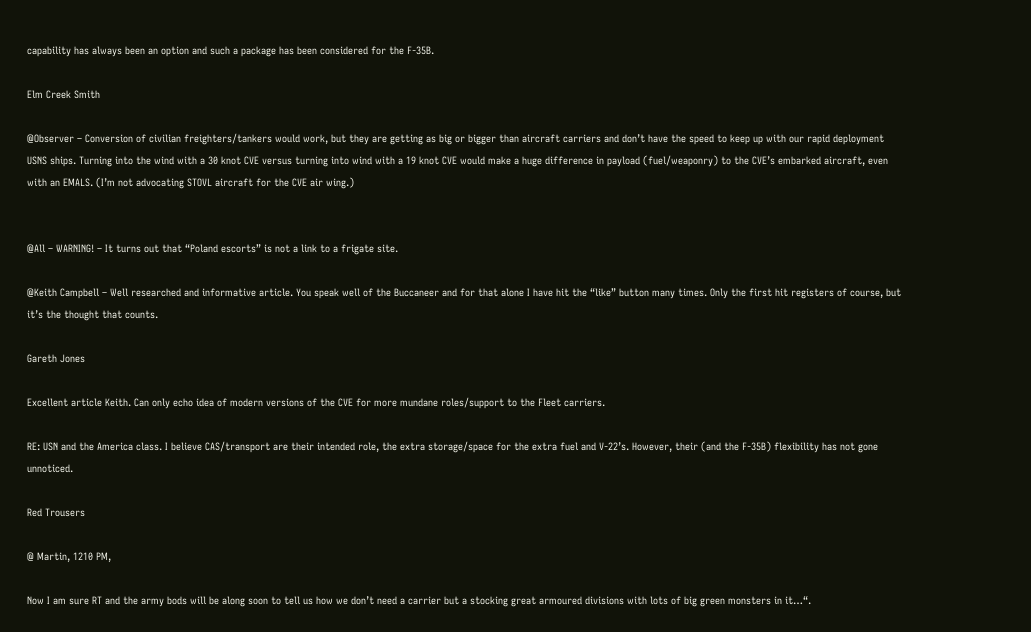capability has always been an option and such a package has been considered for the F-35B.

Elm Creek Smith

@Observer – Conversion of civilian freighters/tankers would work, but they are getting as big or bigger than aircraft carriers and don’t have the speed to keep up with our rapid deployment USNS ships. Turning into the wind with a 30 knot CVE versus turning into wind with a 19 knot CVE would make a huge difference in payload (fuel/weaponry) to the CVE’s embarked aircraft, even with an EMALS. (I’m not advocating STOVL aircraft for the CVE air wing.)


@All – WARNING! – It turns out that “Poland escorts” is not a link to a frigate site.

@Keith Campbell – Well researched and informative article. You speak well of the Buccaneer and for that alone I have hit the “like” button many times. Only the first hit registers of course, but it’s the thought that counts.

Gareth Jones

Excellent article Keith. Can only echo idea of modern versions of the CVE for more mundane roles/support to the Fleet carriers.

RE: USN and the America class. I believe CAS/transport are their intended role, the extra storage/space for the extra fuel and V-22’s. However, their (and the F-35B) flexibility has not gone unnoticed.

Red Trousers

@ Martin, 1210 PM,

Now I am sure RT and the army bods will be along soon to tell us how we don’t need a carrier but a stocking great armoured divisions with lots of big green monsters in it…“.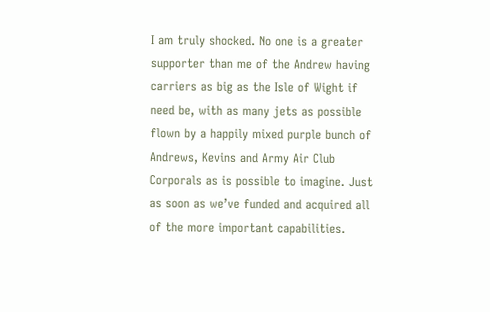I am truly shocked. No one is a greater supporter than me of the Andrew having carriers as big as the Isle of Wight if need be, with as many jets as possible flown by a happily mixed purple bunch of Andrews, Kevins and Army Air Club Corporals as is possible to imagine. Just as soon as we’ve funded and acquired all of the more important capabilities.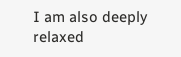I am also deeply relaxed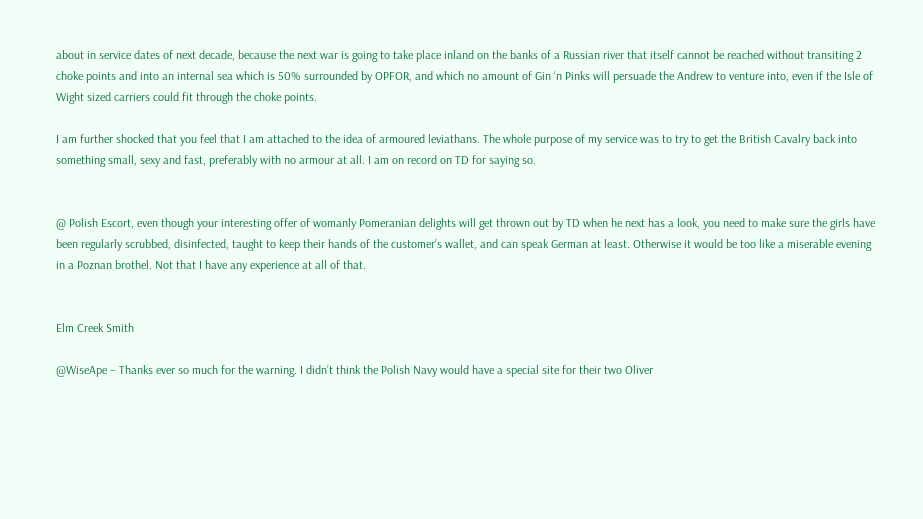about in service dates of next decade, because the next war is going to take place inland on the banks of a Russian river that itself cannot be reached without transiting 2 choke points and into an internal sea which is 50% surrounded by OPFOR, and which no amount of Gin ‘n Pinks will persuade the Andrew to venture into, even if the Isle of Wight sized carriers could fit through the choke points.

I am further shocked that you feel that I am attached to the idea of armoured leviathans. The whole purpose of my service was to try to get the British Cavalry back into something small, sexy and fast, preferably with no armour at all. I am on record on TD for saying so.


@ Polish Escort, even though your interesting offer of womanly Pomeranian delights will get thrown out by TD when he next has a look, you need to make sure the girls have been regularly scrubbed, disinfected, taught to keep their hands of the customer’s wallet, and can speak German at least. Otherwise it would be too like a miserable evening in a Poznan brothel. Not that I have any experience at all of that.


Elm Creek Smith

@WiseApe – Thanks ever so much for the warning. I didn’t think the Polish Navy would have a special site for their two Oliver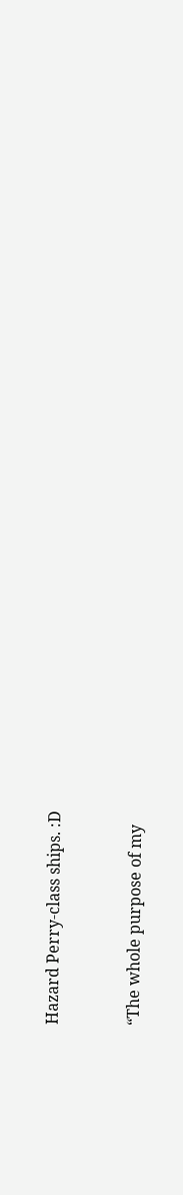Hazard Perry-class ships. :D


“The whole purpose of my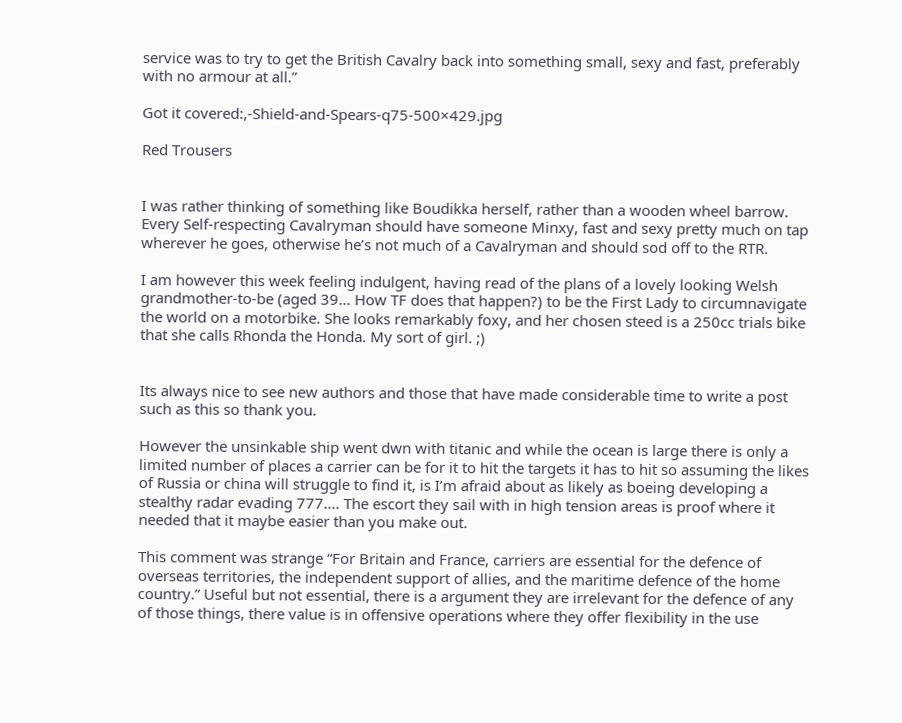service was to try to get the British Cavalry back into something small, sexy and fast, preferably with no armour at all.”

Got it covered:,-Shield-and-Spears-q75-500×429.jpg

Red Trousers


I was rather thinking of something like Boudikka herself, rather than a wooden wheel barrow. Every Self-respecting Cavalryman should have someone Minxy, fast and sexy pretty much on tap wherever he goes, otherwise he’s not much of a Cavalryman and should sod off to the RTR.

I am however this week feeling indulgent, having read of the plans of a lovely looking Welsh grandmother-to-be (aged 39… How TF does that happen?) to be the First Lady to circumnavigate the world on a motorbike. She looks remarkably foxy, and her chosen steed is a 250cc trials bike that she calls Rhonda the Honda. My sort of girl. ;)


Its always nice to see new authors and those that have made considerable time to write a post such as this so thank you.

However the unsinkable ship went dwn with titanic and while the ocean is large there is only a limited number of places a carrier can be for it to hit the targets it has to hit so assuming the likes of Russia or china will struggle to find it, is I’m afraid about as likely as boeing developing a stealthy radar evading 777…. The escort they sail with in high tension areas is proof where it needed that it maybe easier than you make out.

This comment was strange “For Britain and France, carriers are essential for the defence of overseas territories, the independent support of allies, and the maritime defence of the home country.” Useful but not essential, there is a argument they are irrelevant for the defence of any of those things, there value is in offensive operations where they offer flexibility in the use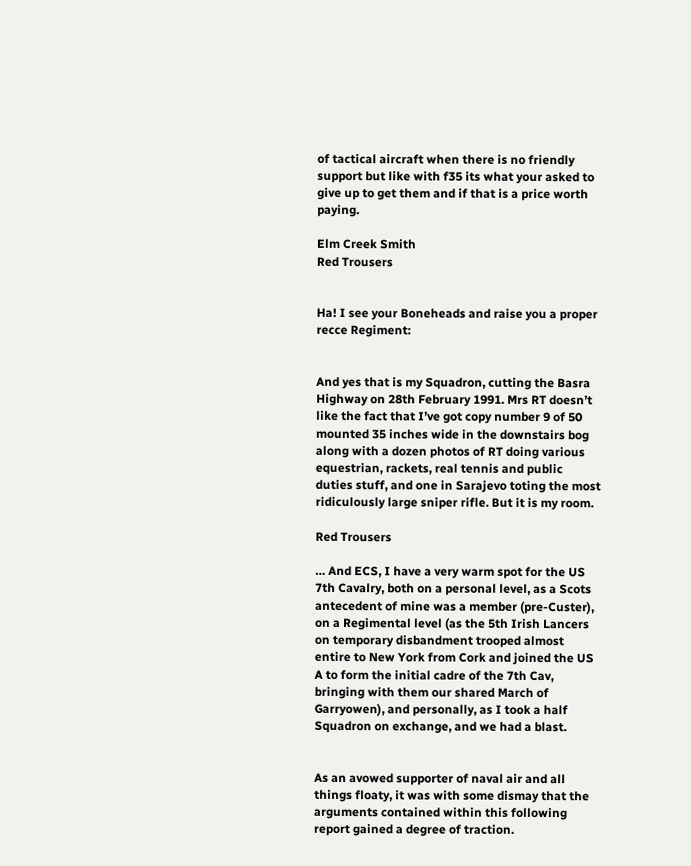of tactical aircraft when there is no friendly support but like with f35 its what your asked to give up to get them and if that is a price worth paying.

Elm Creek Smith
Red Trousers


Ha! I see your Boneheads and raise you a proper recce Regiment:


And yes that is my Squadron, cutting the Basra Highway on 28th February 1991. Mrs RT doesn’t like the fact that I’ve got copy number 9 of 50 mounted 35 inches wide in the downstairs bog along with a dozen photos of RT doing various equestrian, rackets, real tennis and public duties stuff, and one in Sarajevo toting the most ridiculously large sniper rifle. But it is my room.

Red Trousers

… And ECS, I have a very warm spot for the US 7th Cavalry, both on a personal level, as a Scots antecedent of mine was a member (pre-Custer), on a Regimental level (as the 5th Irish Lancers on temporary disbandment trooped almost entire to New York from Cork and joined the US A to form the initial cadre of the 7th Cav, bringing with them our shared March of Garryowen), and personally, as I took a half Squadron on exchange, and we had a blast.


As an avowed supporter of naval air and all things floaty, it was with some dismay that the arguments contained within this following report gained a degree of traction.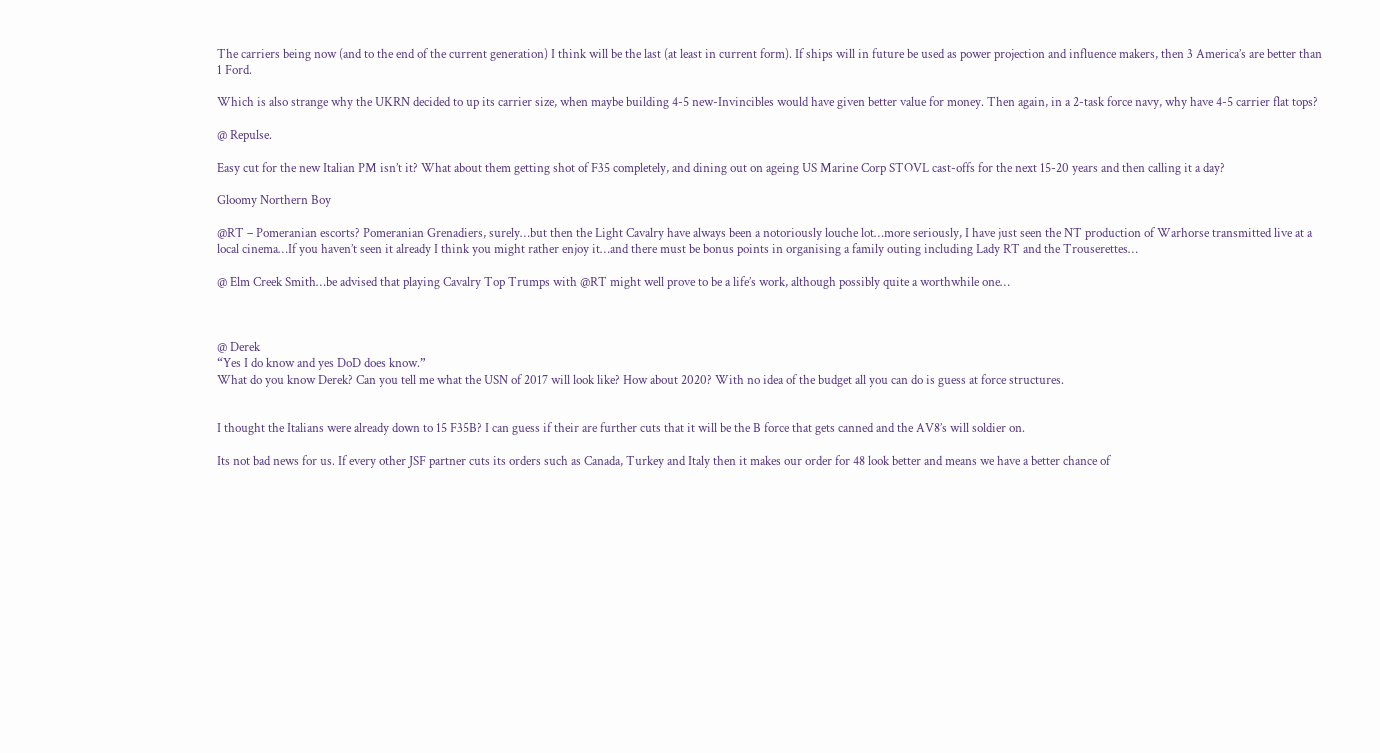The carriers being now (and to the end of the current generation) I think will be the last (at least in current form). If ships will in future be used as power projection and influence makers, then 3 America’s are better than 1 Ford.

Which is also strange why the UKRN decided to up its carrier size, when maybe building 4-5 new-Invincibles would have given better value for money. Then again, in a 2-task force navy, why have 4-5 carrier flat tops?

@ Repulse.

Easy cut for the new Italian PM isn’t it? What about them getting shot of F35 completely, and dining out on ageing US Marine Corp STOVL cast-offs for the next 15-20 years and then calling it a day?

Gloomy Northern Boy

@RT – Pomeranian escorts? Pomeranian Grenadiers, surely…but then the Light Cavalry have always been a notoriously louche lot…more seriously, I have just seen the NT production of Warhorse transmitted live at a local cinema…If you haven’t seen it already I think you might rather enjoy it…and there must be bonus points in organising a family outing including Lady RT and the Trouserettes…

@ Elm Creek Smith…be advised that playing Cavalry Top Trumps with @RT might well prove to be a life’s work, although possibly quite a worthwhile one…



@ Derek
“Yes I do know and yes DoD does know.”
What do you know Derek? Can you tell me what the USN of 2017 will look like? How about 2020? With no idea of the budget all you can do is guess at force structures.


I thought the Italians were already down to 15 F35B? I can guess if their are further cuts that it will be the B force that gets canned and the AV8’s will soldier on.

Its not bad news for us. If every other JSF partner cuts its orders such as Canada, Turkey and Italy then it makes our order for 48 look better and means we have a better chance of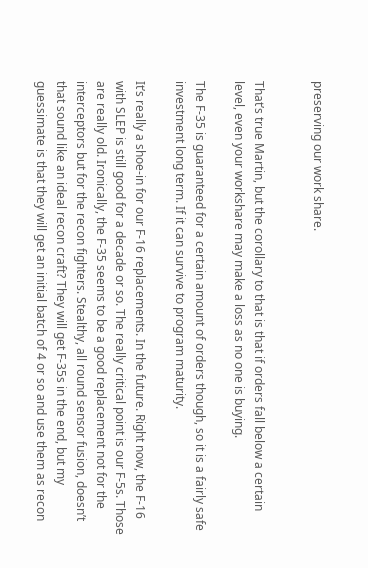preserving our work share.


That’s true Martin, but the corollary to that is that if orders fall below a certain level, even your workshare may make a loss as no one is buying.

The F-35 is guaranteed for a certain amount of orders though, so it is a fairly safe investment long term. If it can survive to program maturity.

It’s really a shoe-in for our F-16 replacements. In the future. Right now, the F-16 with SLEP is still good for a decade or so. The really critical point is our F-5s. Those are really old. Ironically, the F-35 seems to be a good replacement not for the interceptors but for the recon fighters. Stealthy, all round sensor fusion, doesn’t that sound like an ideal recon craft? They will get F-35s in the end, but my guessimate is that they will get an initial batch of 4 or so and use them as recon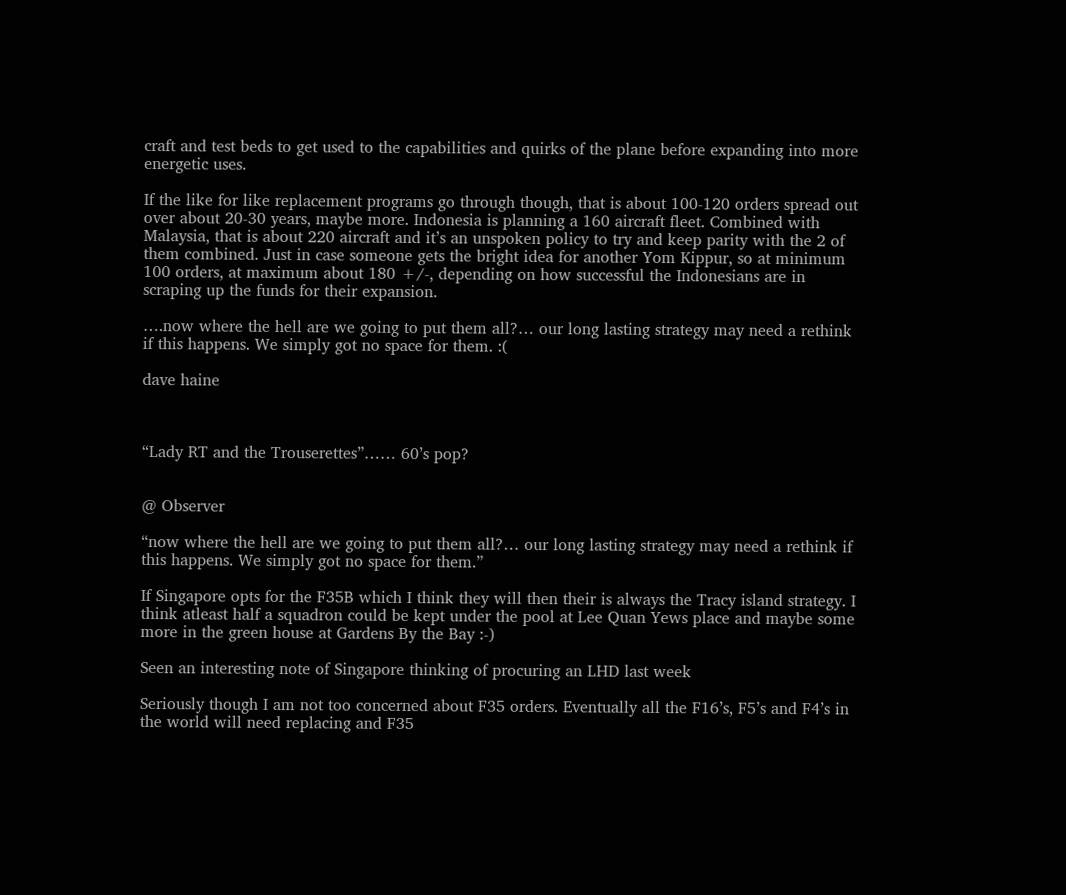craft and test beds to get used to the capabilities and quirks of the plane before expanding into more energetic uses.

If the like for like replacement programs go through though, that is about 100-120 orders spread out over about 20-30 years, maybe more. Indonesia is planning a 160 aircraft fleet. Combined with Malaysia, that is about 220 aircraft and it’s an unspoken policy to try and keep parity with the 2 of them combined. Just in case someone gets the bright idea for another Yom Kippur, so at minimum 100 orders, at maximum about 180 +/-, depending on how successful the Indonesians are in scraping up the funds for their expansion.

….now where the hell are we going to put them all?… our long lasting strategy may need a rethink if this happens. We simply got no space for them. :(

dave haine



“Lady RT and the Trouserettes”…… 60’s pop?


@ Observer

“now where the hell are we going to put them all?… our long lasting strategy may need a rethink if this happens. We simply got no space for them.”

If Singapore opts for the F35B which I think they will then their is always the Tracy island strategy. I think atleast half a squadron could be kept under the pool at Lee Quan Yews place and maybe some more in the green house at Gardens By the Bay :-)

Seen an interesting note of Singapore thinking of procuring an LHD last week

Seriously though I am not too concerned about F35 orders. Eventually all the F16’s, F5’s and F4’s in the world will need replacing and F35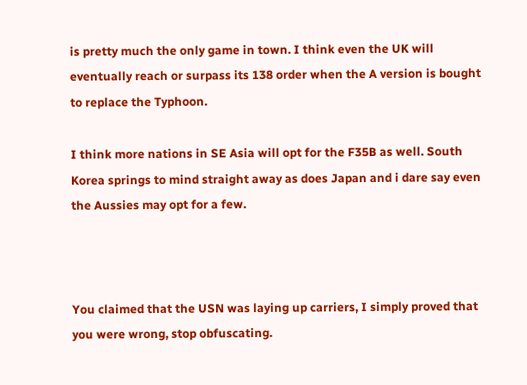is pretty much the only game in town. I think even the UK will eventually reach or surpass its 138 order when the A version is bought to replace the Typhoon.

I think more nations in SE Asia will opt for the F35B as well. South Korea springs to mind straight away as does Japan and i dare say even the Aussies may opt for a few.



You claimed that the USN was laying up carriers, I simply proved that you were wrong, stop obfuscating.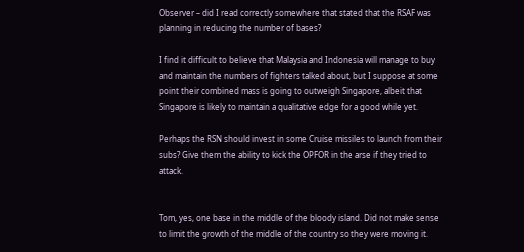Observer – did I read correctly somewhere that stated that the RSAF was planning in reducing the number of bases?

I find it difficult to believe that Malaysia and Indonesia will manage to buy and maintain the numbers of fighters talked about, but I suppose at some point their combined mass is going to outweigh Singapore, albeit that Singapore is likely to maintain a qualitative edge for a good while yet.

Perhaps the RSN should invest in some Cruise missiles to launch from their subs? Give them the ability to kick the OPFOR in the arse if they tried to attack.


Tom, yes, one base in the middle of the bloody island. Did not make sense to limit the growth of the middle of the country so they were moving it.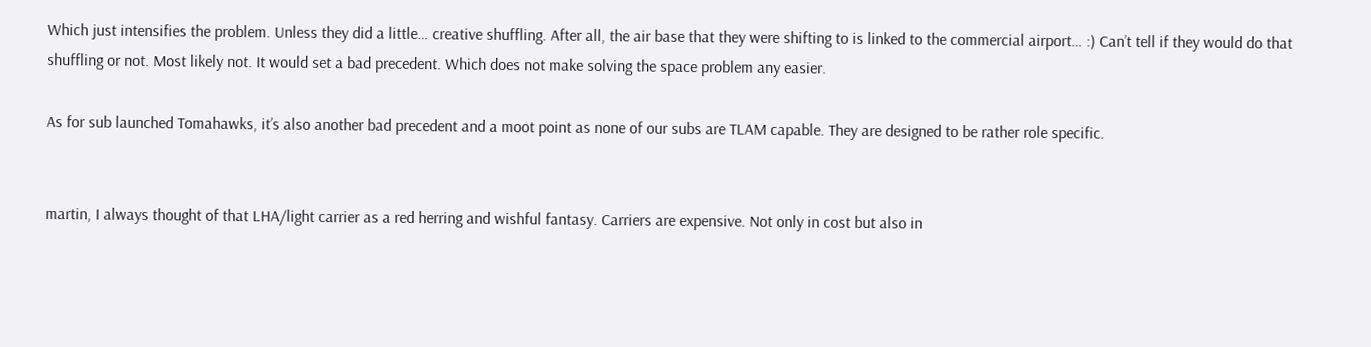Which just intensifies the problem. Unless they did a little… creative shuffling. After all, the air base that they were shifting to is linked to the commercial airport… :) Can’t tell if they would do that shuffling or not. Most likely not. It would set a bad precedent. Which does not make solving the space problem any easier.

As for sub launched Tomahawks, it’s also another bad precedent and a moot point as none of our subs are TLAM capable. They are designed to be rather role specific.


martin, I always thought of that LHA/light carrier as a red herring and wishful fantasy. Carriers are expensive. Not only in cost but also in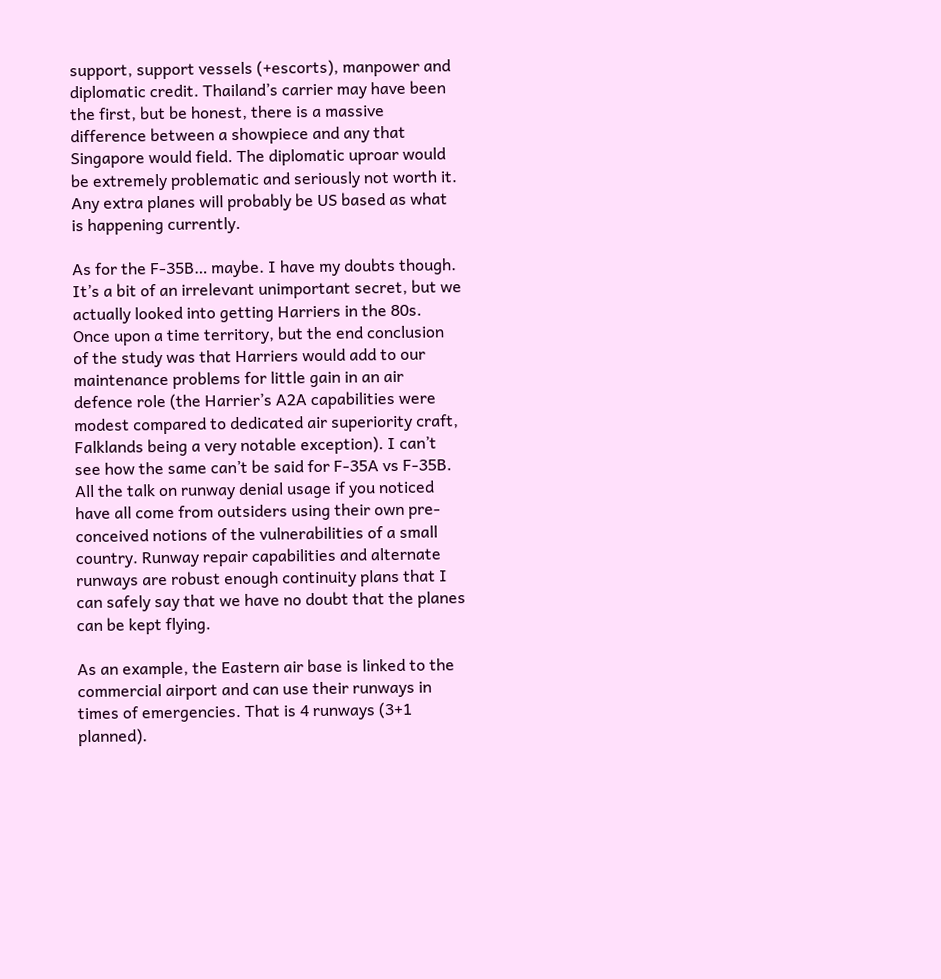support, support vessels (+escorts), manpower and diplomatic credit. Thailand’s carrier may have been the first, but be honest, there is a massive difference between a showpiece and any that Singapore would field. The diplomatic uproar would be extremely problematic and seriously not worth it. Any extra planes will probably be US based as what is happening currently.

As for the F-35B… maybe. I have my doubts though. It’s a bit of an irrelevant unimportant secret, but we actually looked into getting Harriers in the 80s. Once upon a time territory, but the end conclusion of the study was that Harriers would add to our maintenance problems for little gain in an air defence role (the Harrier’s A2A capabilities were modest compared to dedicated air superiority craft, Falklands being a very notable exception). I can’t see how the same can’t be said for F-35A vs F-35B. All the talk on runway denial usage if you noticed have all come from outsiders using their own pre-conceived notions of the vulnerabilities of a small country. Runway repair capabilities and alternate runways are robust enough continuity plans that I can safely say that we have no doubt that the planes can be kept flying.

As an example, the Eastern air base is linked to the commercial airport and can use their runways in times of emergencies. That is 4 runways (3+1 planned).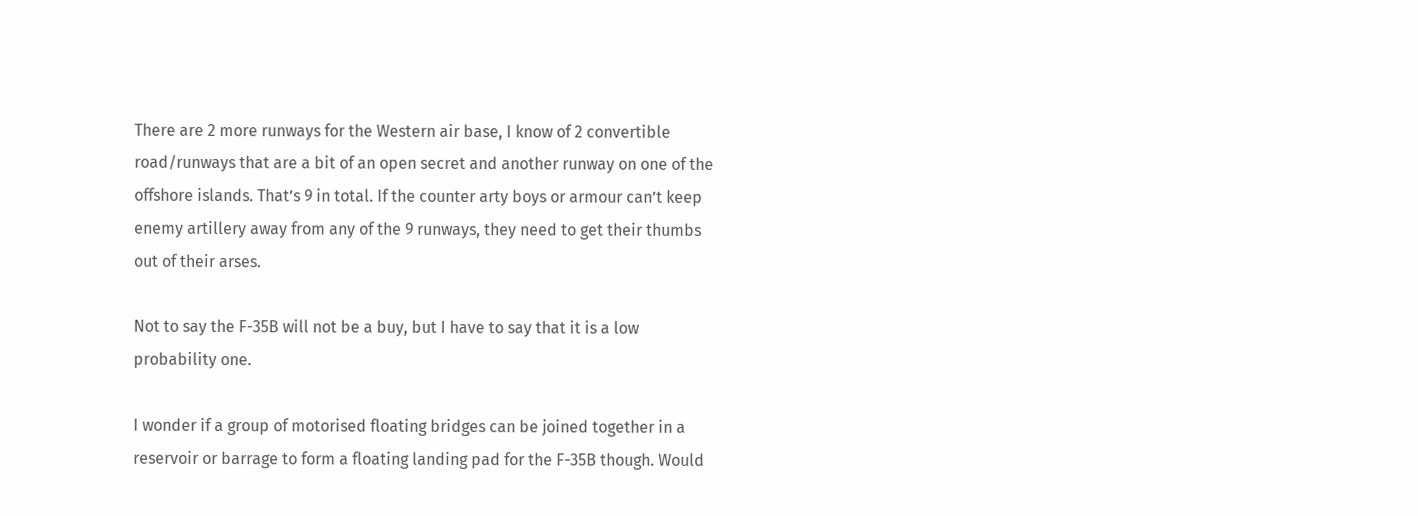There are 2 more runways for the Western air base, I know of 2 convertible road/runways that are a bit of an open secret and another runway on one of the offshore islands. That’s 9 in total. If the counter arty boys or armour can’t keep enemy artillery away from any of the 9 runways, they need to get their thumbs out of their arses.

Not to say the F-35B will not be a buy, but I have to say that it is a low probability one.

I wonder if a group of motorised floating bridges can be joined together in a reservoir or barrage to form a floating landing pad for the F-35B though. Would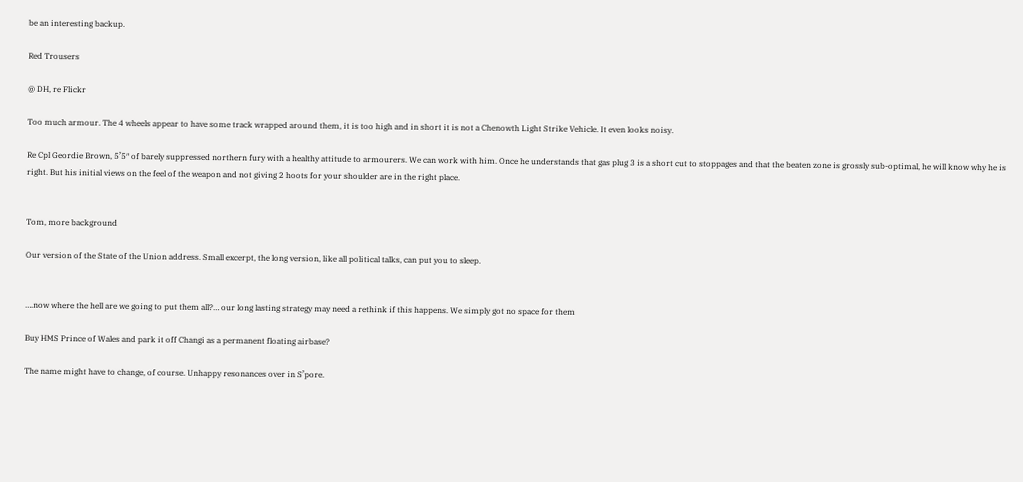be an interesting backup.

Red Trousers

@ DH, re Flickr

Too much armour. The 4 wheels appear to have some track wrapped around them, it is too high and in short it is not a Chenowth Light Strike Vehicle. It even looks noisy.

Re Cpl Geordie Brown, 5’5″ of barely suppressed northern fury with a healthy attitude to armourers. We can work with him. Once he understands that gas plug 3 is a short cut to stoppages and that the beaten zone is grossly sub-optimal, he will know why he is right. But his initial views on the feel of the weapon and not giving 2 hoots for your shoulder are in the right place.


Tom, more background

Our version of the State of the Union address. Small excerpt, the long version, like all political talks, can put you to sleep.


….now where the hell are we going to put them all?… our long lasting strategy may need a rethink if this happens. We simply got no space for them

Buy HMS Prince of Wales and park it off Changi as a permanent floating airbase?

The name might have to change, of course. Unhappy resonances over in S’pore.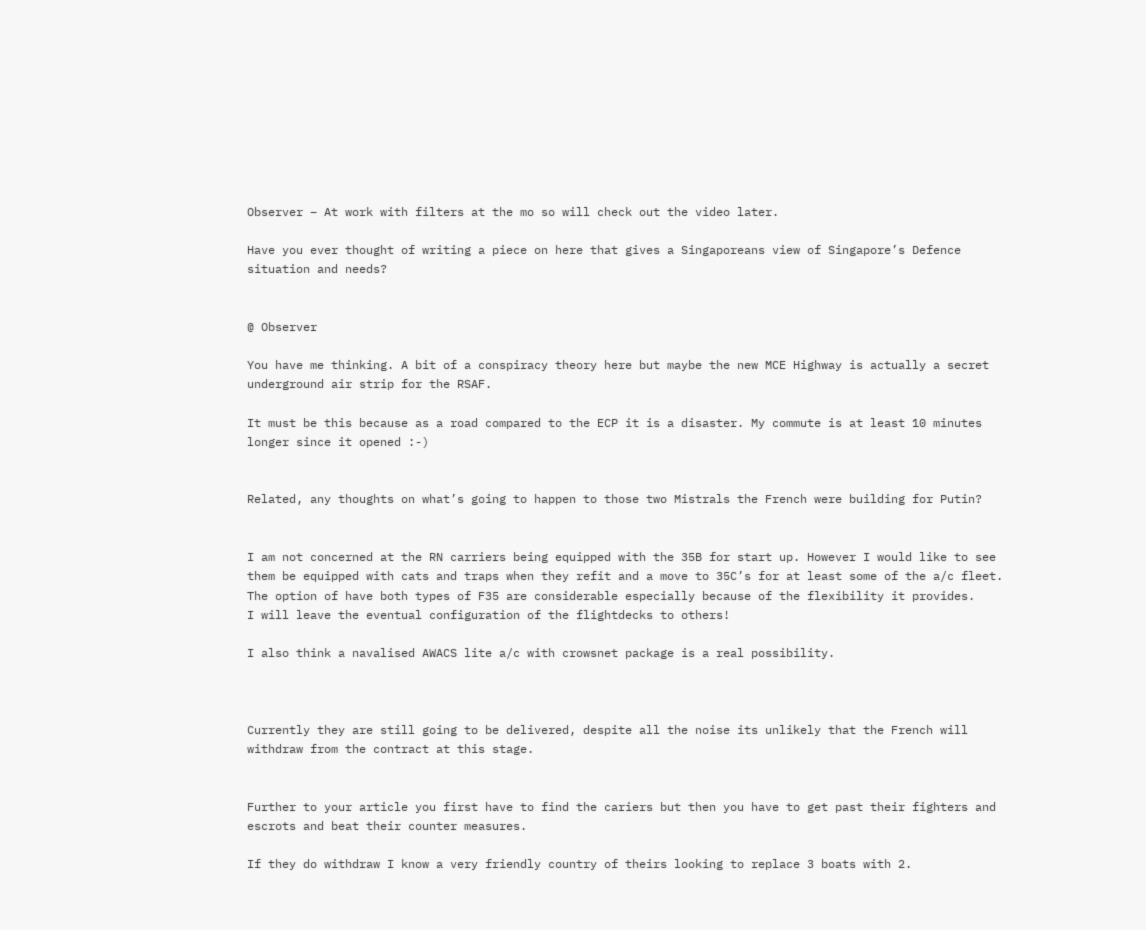Observer – At work with filters at the mo so will check out the video later.

Have you ever thought of writing a piece on here that gives a Singaporeans view of Singapore’s Defence situation and needs?


@ Observer

You have me thinking. A bit of a conspiracy theory here but maybe the new MCE Highway is actually a secret underground air strip for the RSAF.

It must be this because as a road compared to the ECP it is a disaster. My commute is at least 10 minutes longer since it opened :-)


Related, any thoughts on what’s going to happen to those two Mistrals the French were building for Putin?


I am not concerned at the RN carriers being equipped with the 35B for start up. However I would like to see them be equipped with cats and traps when they refit and a move to 35C’s for at least some of the a/c fleet. The option of have both types of F35 are considerable especially because of the flexibility it provides.
I will leave the eventual configuration of the flightdecks to others!

I also think a navalised AWACS lite a/c with crowsnet package is a real possibility.



Currently they are still going to be delivered, despite all the noise its unlikely that the French will withdraw from the contract at this stage.


Further to your article you first have to find the cariers but then you have to get past their fighters and escrots and beat their counter measures.

If they do withdraw I know a very friendly country of theirs looking to replace 3 boats with 2.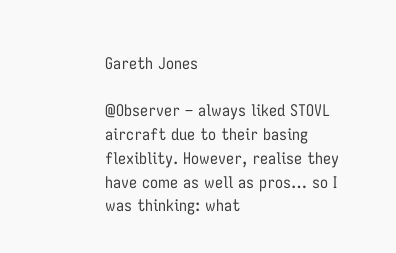Gareth Jones

@Observer – always liked STOVL aircraft due to their basing flexiblity. However, realise they have come as well as pros… so I was thinking: what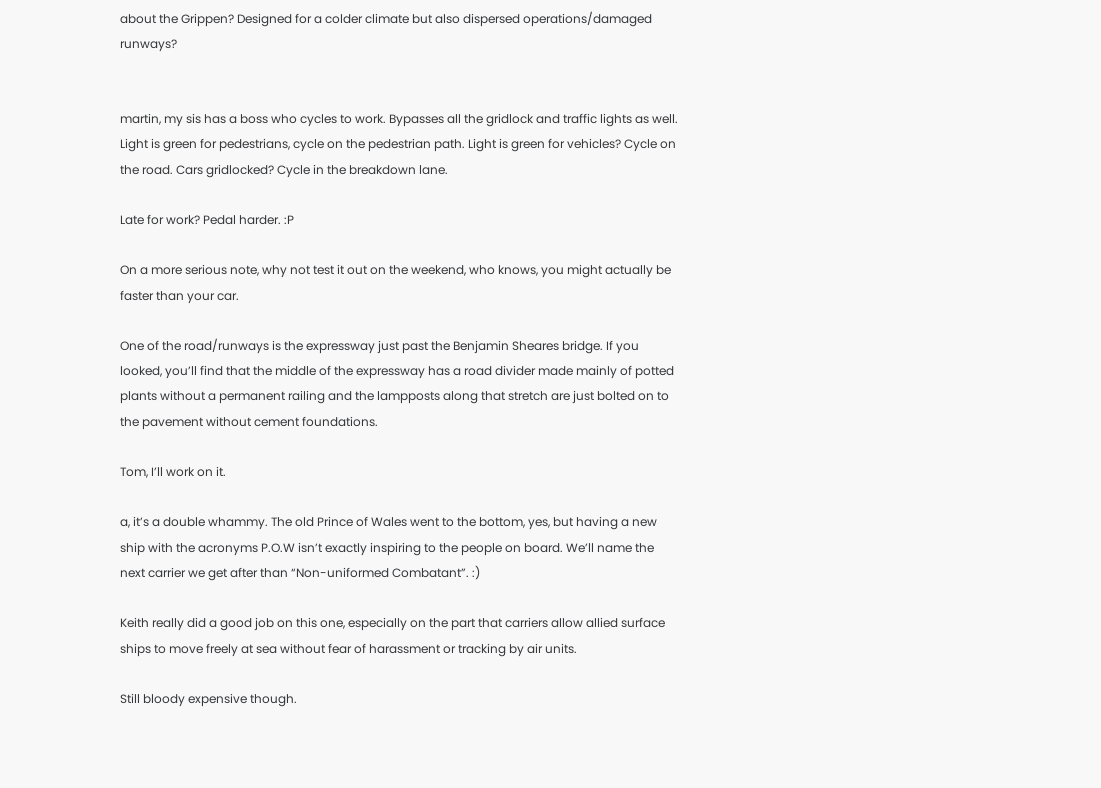about the Grippen? Designed for a colder climate but also dispersed operations/damaged runways?


martin, my sis has a boss who cycles to work. Bypasses all the gridlock and traffic lights as well. Light is green for pedestrians, cycle on the pedestrian path. Light is green for vehicles? Cycle on the road. Cars gridlocked? Cycle in the breakdown lane.

Late for work? Pedal harder. :P

On a more serious note, why not test it out on the weekend, who knows, you might actually be faster than your car.

One of the road/runways is the expressway just past the Benjamin Sheares bridge. If you looked, you’ll find that the middle of the expressway has a road divider made mainly of potted plants without a permanent railing and the lampposts along that stretch are just bolted on to the pavement without cement foundations.

Tom, I’ll work on it.

a, it’s a double whammy. The old Prince of Wales went to the bottom, yes, but having a new ship with the acronyms P.O.W isn’t exactly inspiring to the people on board. We’ll name the next carrier we get after than “Non-uniformed Combatant”. :)

Keith really did a good job on this one, especially on the part that carriers allow allied surface ships to move freely at sea without fear of harassment or tracking by air units.

Still bloody expensive though.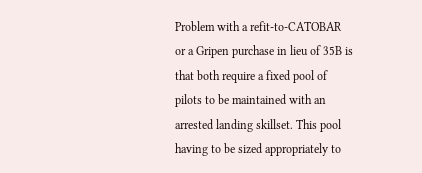Problem with a refit-to-CATOBAR or a Gripen purchase in lieu of 35B is that both require a fixed pool of pilots to be maintained with an arrested landing skillset. This pool having to be sized appropriately to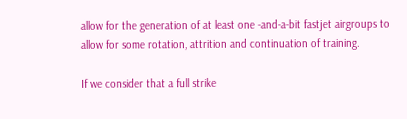allow for the generation of at least one -and-a-bit fastjet airgroups to allow for some rotation, attrition and continuation of training.

If we consider that a full strike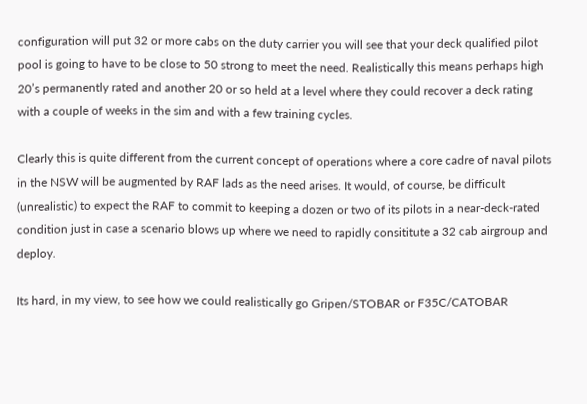configuration will put 32 or more cabs on the duty carrier you will see that your deck qualified pilot pool is going to have to be close to 50 strong to meet the need. Realistically this means perhaps high 20’s permanently rated and another 20 or so held at a level where they could recover a deck rating with a couple of weeks in the sim and with a few training cycles.

Clearly this is quite different from the current concept of operations where a core cadre of naval pilots in the NSW will be augmented by RAF lads as the need arises. It would, of course, be difficult (unrealistic) to expect the RAF to commit to keeping a dozen or two of its pilots in a near-deck-rated condition just in case a scenario blows up where we need to rapidly consititute a 32 cab airgroup and deploy.

Its hard, in my view, to see how we could realistically go Gripen/STOBAR or F35C/CATOBAR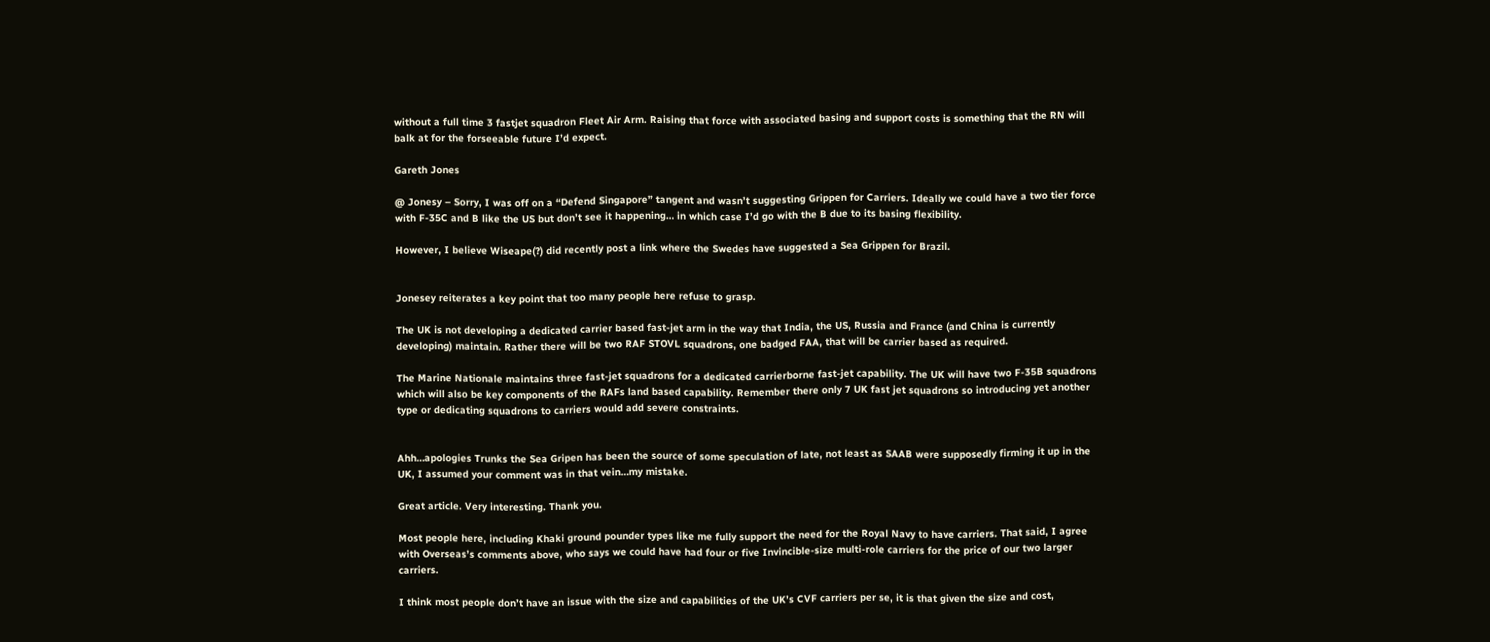without a full time 3 fastjet squadron Fleet Air Arm. Raising that force with associated basing and support costs is something that the RN will balk at for the forseeable future I’d expect.

Gareth Jones

@ Jonesy – Sorry, I was off on a “Defend Singapore” tangent and wasn’t suggesting Grippen for Carriers. Ideally we could have a two tier force with F-35C and B like the US but don’t see it happening… in which case I’d go with the B due to its basing flexibility.

However, I believe Wiseape(?) did recently post a link where the Swedes have suggested a Sea Grippen for Brazil.


Jonesey reiterates a key point that too many people here refuse to grasp.

The UK is not developing a dedicated carrier based fast-jet arm in the way that India, the US, Russia and France (and China is currently developing) maintain. Rather there will be two RAF STOVL squadrons, one badged FAA, that will be carrier based as required.

The Marine Nationale maintains three fast-jet squadrons for a dedicated carrierborne fast-jet capability. The UK will have two F-35B squadrons which will also be key components of the RAFs land based capability. Remember there only 7 UK fast jet squadrons so introducing yet another type or dedicating squadrons to carriers would add severe constraints.


Ahh…apologies Trunks the Sea Gripen has been the source of some speculation of late, not least as SAAB were supposedly firming it up in the UK, I assumed your comment was in that vein…my mistake.

Great article. Very interesting. Thank you.

Most people here, including Khaki ground pounder types like me fully support the need for the Royal Navy to have carriers. That said, I agree with Overseas’s comments above, who says we could have had four or five Invincible-size multi-role carriers for the price of our two larger carriers.

I think most people don’t have an issue with the size and capabilities of the UK’s CVF carriers per se, it is that given the size and cost,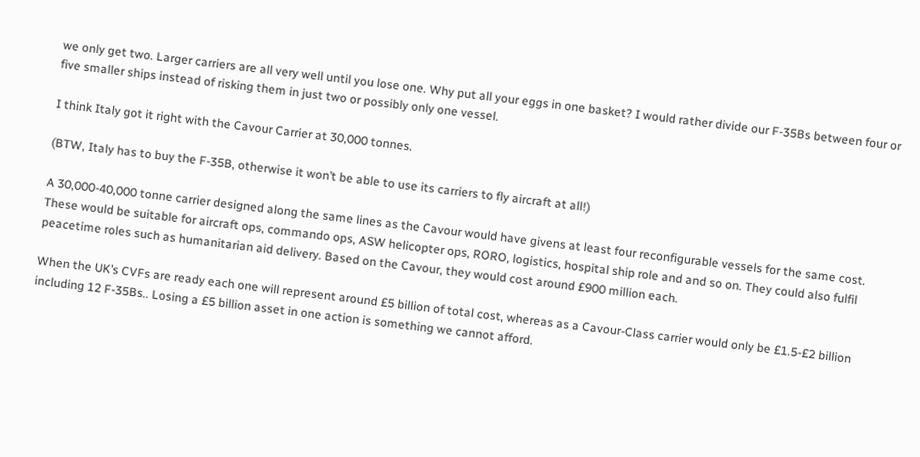we only get two. Larger carriers are all very well until you lose one. Why put all your eggs in one basket? I would rather divide our F-35Bs between four or five smaller ships instead of risking them in just two or possibly only one vessel.

I think Italy got it right with the Cavour Carrier at 30,000 tonnes.

(BTW, Italy has to buy the F-35B, otherwise it won’t be able to use its carriers to fly aircraft at all!)

A 30,000-40,000 tonne carrier designed along the same lines as the Cavour would have givens at least four reconfigurable vessels for the same cost. These would be suitable for aircraft ops, commando ops, ASW helicopter ops, RORO, logistics, hospital ship role and and so on. They could also fulfil peacetime roles such as humanitarian aid delivery. Based on the Cavour, they would cost around £900 million each.

When the UK’s CVFs are ready each one will represent around £5 billion of total cost, whereas as a Cavour-Class carrier would only be £1.5-£2 billion including 12 F-35Bs.. Losing a £5 billion asset in one action is something we cannot afford.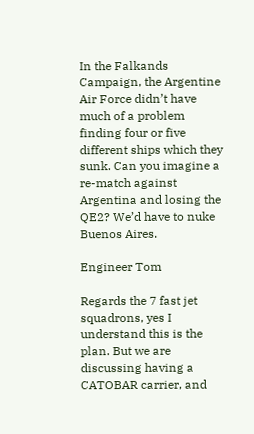In the Falkands Campaign, the Argentine Air Force didn’t have much of a problem finding four or five different ships which they sunk. Can you imagine a re-match against Argentina and losing the QE2? We’d have to nuke Buenos Aires.

Engineer Tom

Regards the 7 fast jet squadrons, yes I understand this is the plan. But we are discussing having a CATOBAR carrier, and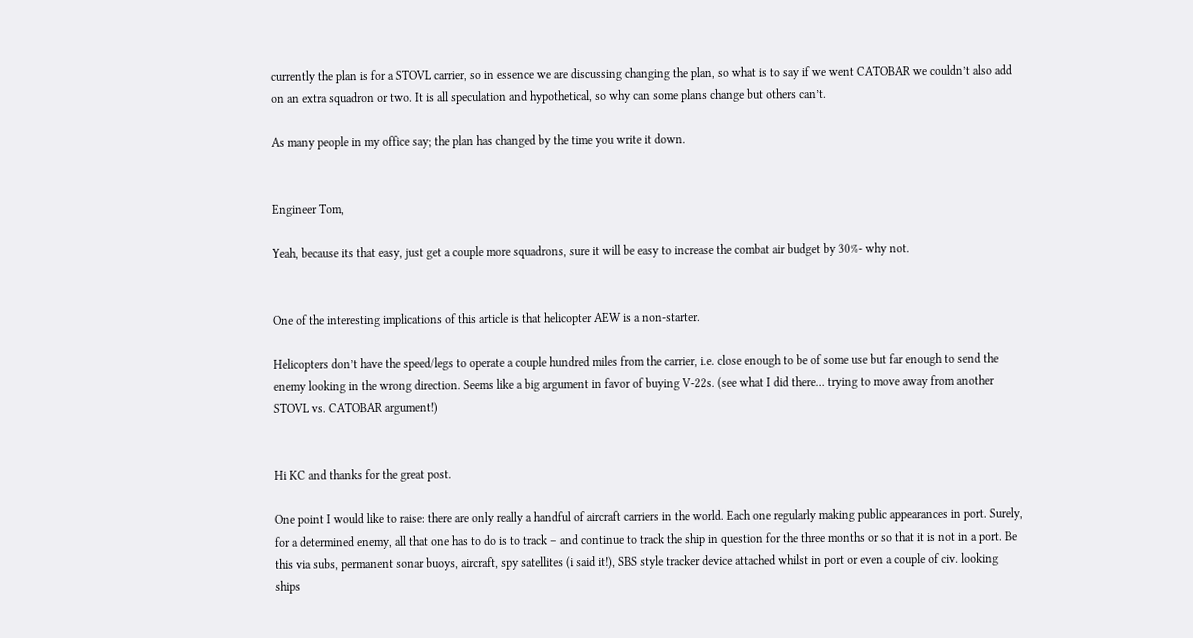currently the plan is for a STOVL carrier, so in essence we are discussing changing the plan, so what is to say if we went CATOBAR we couldn’t also add on an extra squadron or two. It is all speculation and hypothetical, so why can some plans change but others can’t.

As many people in my office say; the plan has changed by the time you write it down.


Engineer Tom,

Yeah, because its that easy, just get a couple more squadrons, sure it will be easy to increase the combat air budget by 30%- why not.


One of the interesting implications of this article is that helicopter AEW is a non-starter.

Helicopters don’t have the speed/legs to operate a couple hundred miles from the carrier, i.e. close enough to be of some use but far enough to send the enemy looking in the wrong direction. Seems like a big argument in favor of buying V-22s. (see what I did there… trying to move away from another STOVL vs. CATOBAR argument!)


Hi KC and thanks for the great post.

One point I would like to raise: there are only really a handful of aircraft carriers in the world. Each one regularly making public appearances in port. Surely, for a determined enemy, all that one has to do is to track – and continue to track the ship in question for the three months or so that it is not in a port. Be this via subs, permanent sonar buoys, aircraft, spy satellites (i said it!), SBS style tracker device attached whilst in port or even a couple of civ. looking ships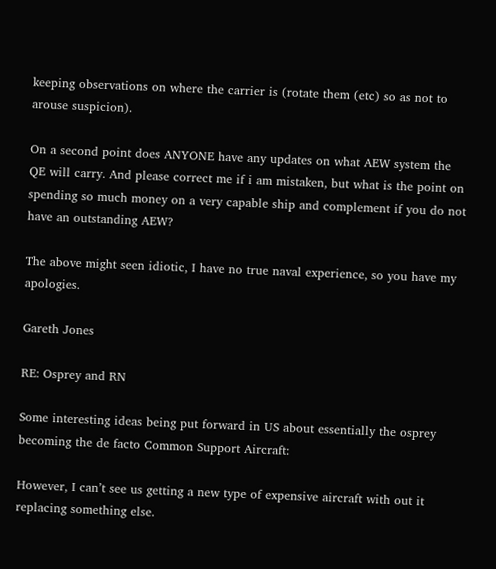keeping observations on where the carrier is (rotate them (etc) so as not to arouse suspicion).

On a second point does ANYONE have any updates on what AEW system the QE will carry. And please correct me if i am mistaken, but what is the point on spending so much money on a very capable ship and complement if you do not have an outstanding AEW?

The above might seen idiotic, I have no true naval experience, so you have my apologies.

Gareth Jones

RE: Osprey and RN

Some interesting ideas being put forward in US about essentially the osprey becoming the de facto Common Support Aircraft:

However, I can’t see us getting a new type of expensive aircraft with out it replacing something else.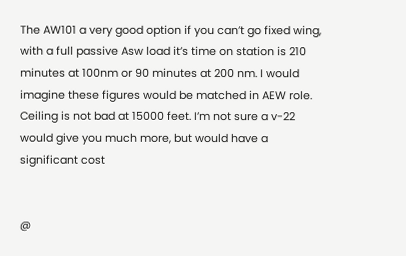The AW101 a very good option if you can’t go fixed wing, with a full passive Asw load it’s time on station is 210 minutes at 100nm or 90 minutes at 200 nm. I would imagine these figures would be matched in AEW role. Ceiling is not bad at 15000 feet. I’m not sure a v-22 would give you much more, but would have a significant cost


@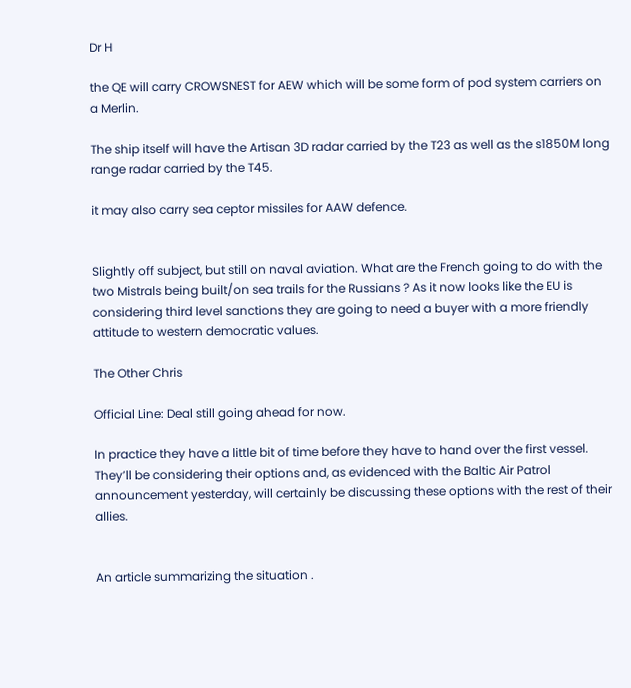Dr H

the QE will carry CROWSNEST for AEW which will be some form of pod system carriers on a Merlin.

The ship itself will have the Artisan 3D radar carried by the T23 as well as the s1850M long range radar carried by the T45.

it may also carry sea ceptor missiles for AAW defence.


Slightly off subject, but still on naval aviation. What are the French going to do with the two Mistrals being built/on sea trails for the Russians ? As it now looks like the EU is considering third level sanctions they are going to need a buyer with a more friendly attitude to western democratic values.

The Other Chris

Official Line: Deal still going ahead for now.

In practice they have a little bit of time before they have to hand over the first vessel. They’ll be considering their options and, as evidenced with the Baltic Air Patrol announcement yesterday, will certainly be discussing these options with the rest of their allies.


An article summarizing the situation .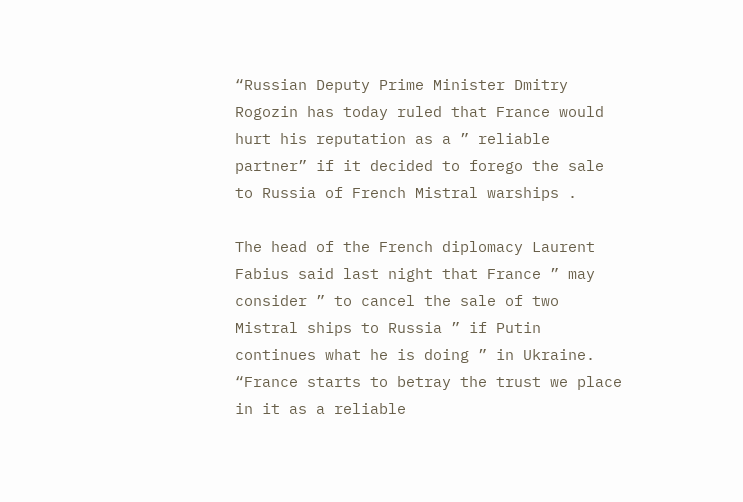“Russian Deputy Prime Minister Dmitry Rogozin has today ruled that France would hurt his reputation as a ” reliable partner” if it decided to forego the sale to Russia of French Mistral warships .

The head of the French diplomacy Laurent Fabius said last night that France ” may consider ” to cancel the sale of two Mistral ships to Russia ” if Putin continues what he is doing ” in Ukraine. “France starts to betray the trust we place in it as a reliable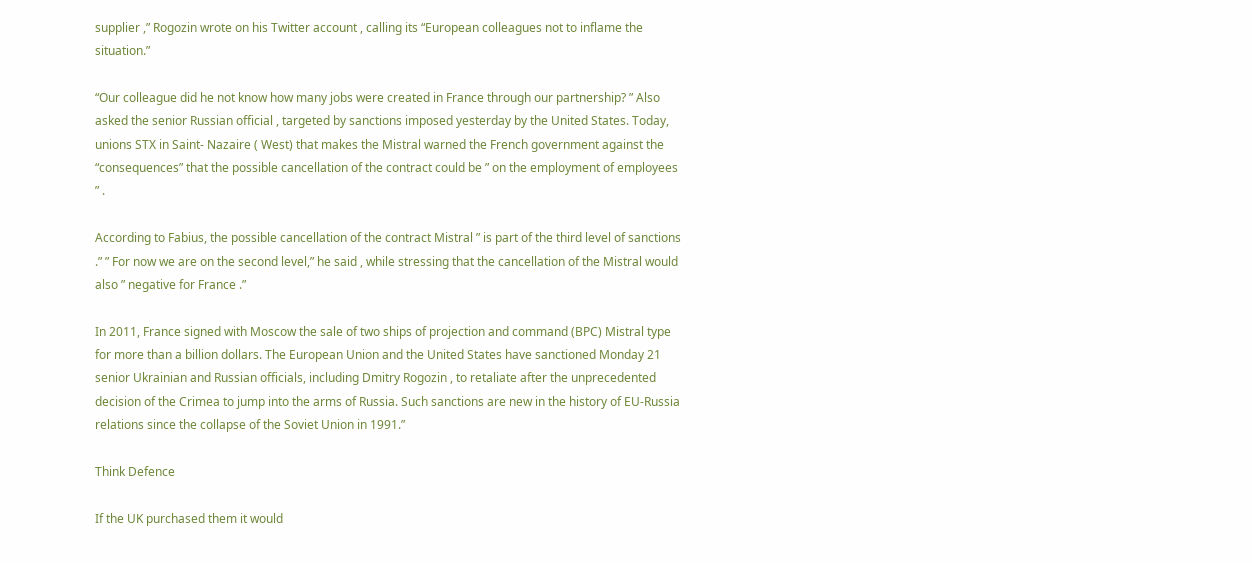supplier ,” Rogozin wrote on his Twitter account , calling its “European colleagues not to inflame the situation.”

“Our colleague did he not know how many jobs were created in France through our partnership? ” Also asked the senior Russian official , targeted by sanctions imposed yesterday by the United States. Today, unions STX in Saint- Nazaire ( West) that makes the Mistral warned the French government against the “consequences” that the possible cancellation of the contract could be ” on the employment of employees ” .

According to Fabius, the possible cancellation of the contract Mistral ” is part of the third level of sanctions .” ” For now we are on the second level,” he said , while stressing that the cancellation of the Mistral would also ” negative for France .”

In 2011, France signed with Moscow the sale of two ships of projection and command (BPC) Mistral type for more than a billion dollars. The European Union and the United States have sanctioned Monday 21 senior Ukrainian and Russian officials, including Dmitry Rogozin , to retaliate after the unprecedented decision of the Crimea to jump into the arms of Russia. Such sanctions are new in the history of EU-Russia relations since the collapse of the Soviet Union in 1991.”

Think Defence

If the UK purchased them it would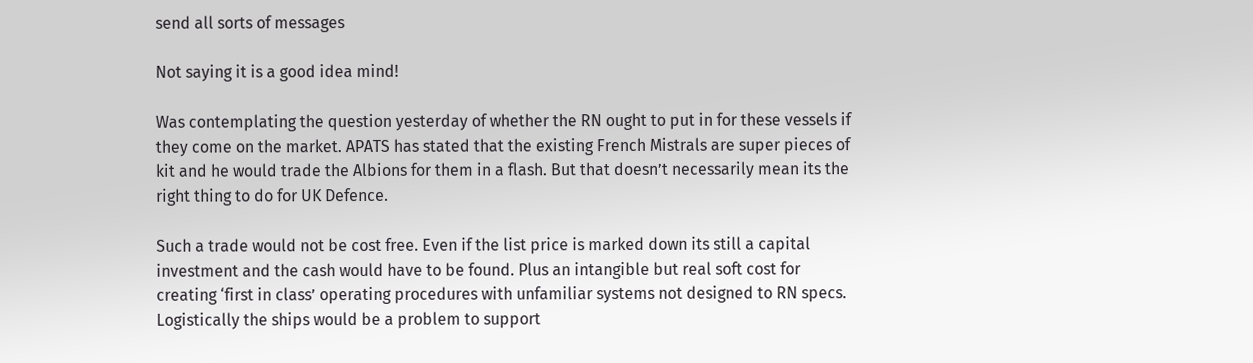send all sorts of messages

Not saying it is a good idea mind!

Was contemplating the question yesterday of whether the RN ought to put in for these vessels if they come on the market. APATS has stated that the existing French Mistrals are super pieces of kit and he would trade the Albions for them in a flash. But that doesn’t necessarily mean its the right thing to do for UK Defence.

Such a trade would not be cost free. Even if the list price is marked down its still a capital investment and the cash would have to be found. Plus an intangible but real soft cost for creating ‘first in class’ operating procedures with unfamiliar systems not designed to RN specs. Logistically the ships would be a problem to support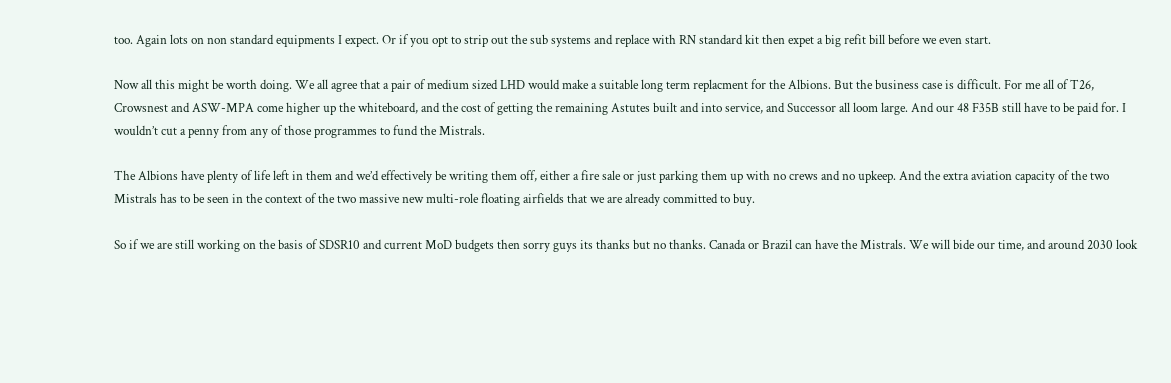too. Again lots on non standard equipments I expect. Or if you opt to strip out the sub systems and replace with RN standard kit then expet a big refit bill before we even start.

Now all this might be worth doing. We all agree that a pair of medium sized LHD would make a suitable long term replacment for the Albions. But the business case is difficult. For me all of T26, Crowsnest and ASW-MPA come higher up the whiteboard, and the cost of getting the remaining Astutes built and into service, and Successor all loom large. And our 48 F35B still have to be paid for. I wouldn’t cut a penny from any of those programmes to fund the Mistrals.

The Albions have plenty of life left in them and we’d effectively be writing them off, either a fire sale or just parking them up with no crews and no upkeep. And the extra aviation capacity of the two Mistrals has to be seen in the context of the two massive new multi-role floating airfields that we are already committed to buy.

So if we are still working on the basis of SDSR10 and current MoD budgets then sorry guys its thanks but no thanks. Canada or Brazil can have the Mistrals. We will bide our time, and around 2030 look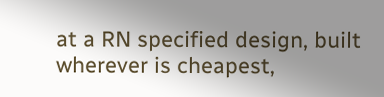at a RN specified design, built wherever is cheapest,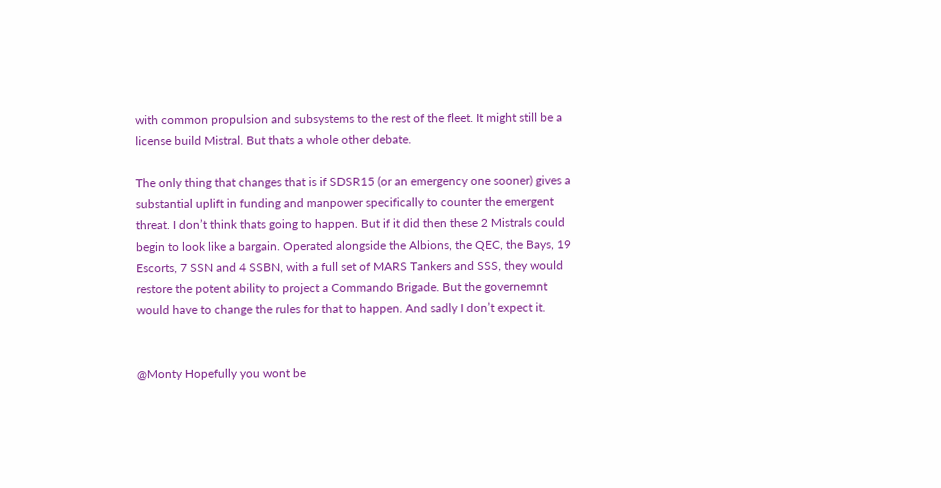with common propulsion and subsystems to the rest of the fleet. It might still be a license build Mistral. But thats a whole other debate.

The only thing that changes that is if SDSR15 (or an emergency one sooner) gives a substantial uplift in funding and manpower specifically to counter the emergent threat. I don’t think thats going to happen. But if it did then these 2 Mistrals could begin to look like a bargain. Operated alongside the Albions, the QEC, the Bays, 19 Escorts, 7 SSN and 4 SSBN, with a full set of MARS Tankers and SSS, they would restore the potent ability to project a Commando Brigade. But the governemnt would have to change the rules for that to happen. And sadly I don’t expect it.


@Monty Hopefully you wont be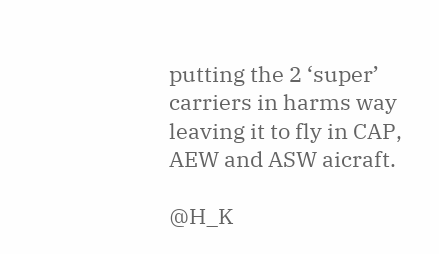putting the 2 ‘super’ carriers in harms way leaving it to fly in CAP, AEW and ASW aicraft.

@H_K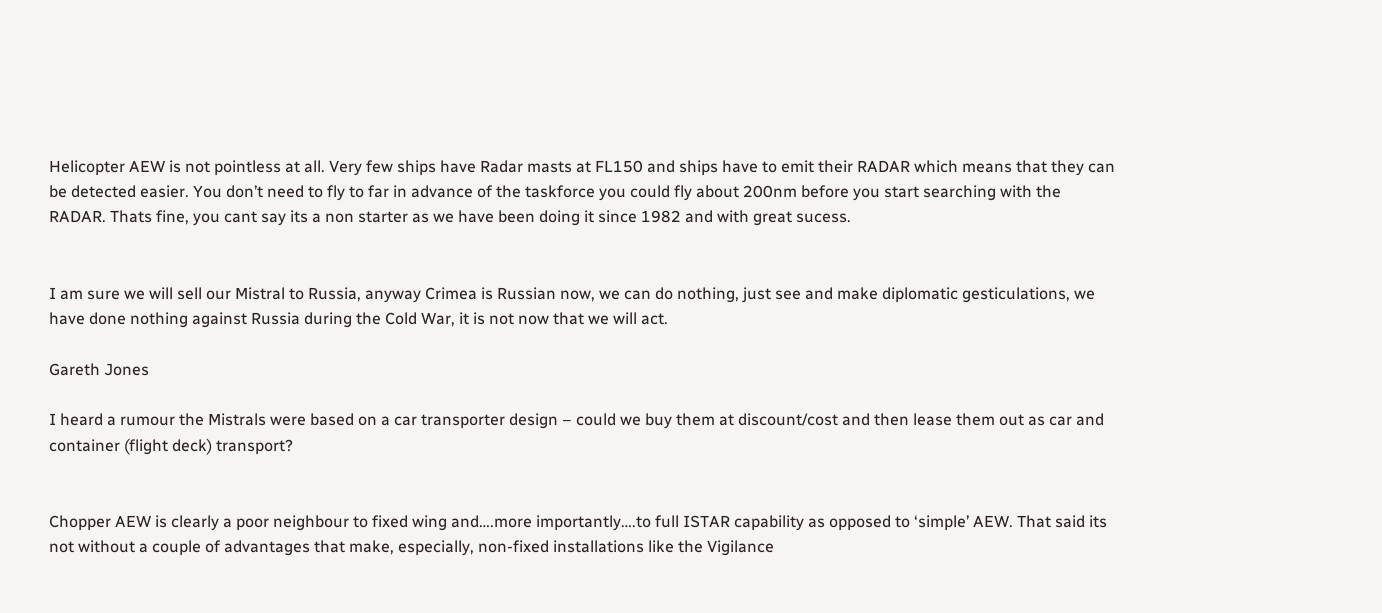Helicopter AEW is not pointless at all. Very few ships have Radar masts at FL150 and ships have to emit their RADAR which means that they can be detected easier. You don’t need to fly to far in advance of the taskforce you could fly about 200nm before you start searching with the RADAR. Thats fine, you cant say its a non starter as we have been doing it since 1982 and with great sucess.


I am sure we will sell our Mistral to Russia, anyway Crimea is Russian now, we can do nothing, just see and make diplomatic gesticulations, we have done nothing against Russia during the Cold War, it is not now that we will act.

Gareth Jones

I heard a rumour the Mistrals were based on a car transporter design – could we buy them at discount/cost and then lease them out as car and container (flight deck) transport?


Chopper AEW is clearly a poor neighbour to fixed wing and….more importantly….to full ISTAR capability as opposed to ‘simple’ AEW. That said its not without a couple of advantages that make, especially, non-fixed installations like the Vigilance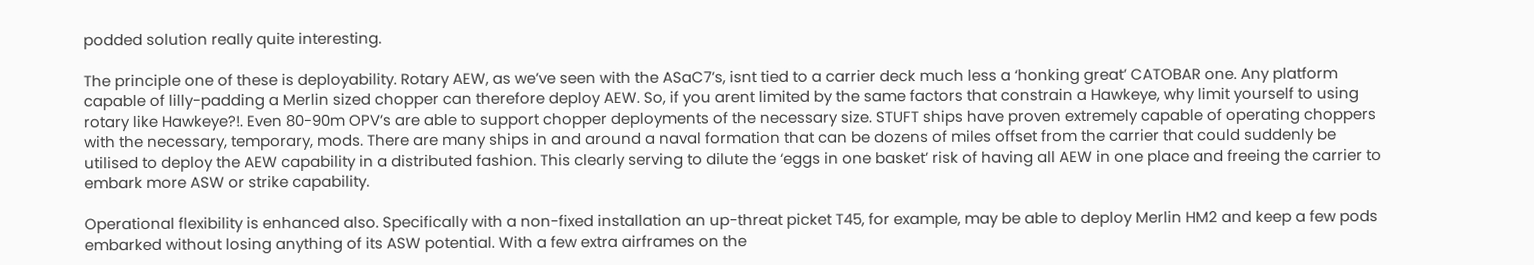podded solution really quite interesting.

The principle one of these is deployability. Rotary AEW, as we’ve seen with the ASaC7’s, isnt tied to a carrier deck much less a ‘honking great’ CATOBAR one. Any platform capable of lilly-padding a Merlin sized chopper can therefore deploy AEW. So, if you arent limited by the same factors that constrain a Hawkeye, why limit yourself to using rotary like Hawkeye?!. Even 80-90m OPV’s are able to support chopper deployments of the necessary size. STUFT ships have proven extremely capable of operating choppers with the necessary, temporary, mods. There are many ships in and around a naval formation that can be dozens of miles offset from the carrier that could suddenly be utilised to deploy the AEW capability in a distributed fashion. This clearly serving to dilute the ‘eggs in one basket’ risk of having all AEW in one place and freeing the carrier to embark more ASW or strike capability.

Operational flexibility is enhanced also. Specifically with a non-fixed installation an up-threat picket T45, for example, may be able to deploy Merlin HM2 and keep a few pods embarked without losing anything of its ASW potential. With a few extra airframes on the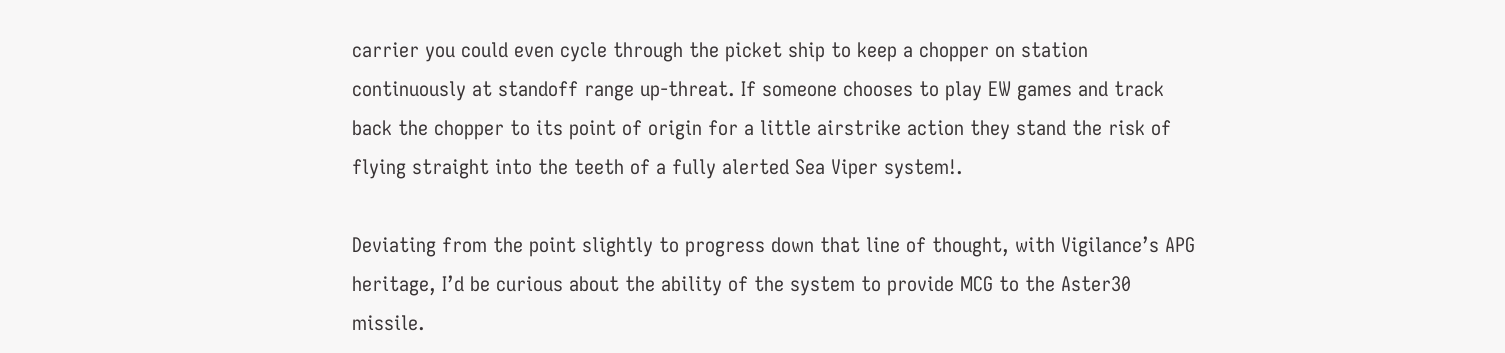carrier you could even cycle through the picket ship to keep a chopper on station continuously at standoff range up-threat. If someone chooses to play EW games and track back the chopper to its point of origin for a little airstrike action they stand the risk of flying straight into the teeth of a fully alerted Sea Viper system!.

Deviating from the point slightly to progress down that line of thought, with Vigilance’s APG heritage, I’d be curious about the ability of the system to provide MCG to the Aster30 missile.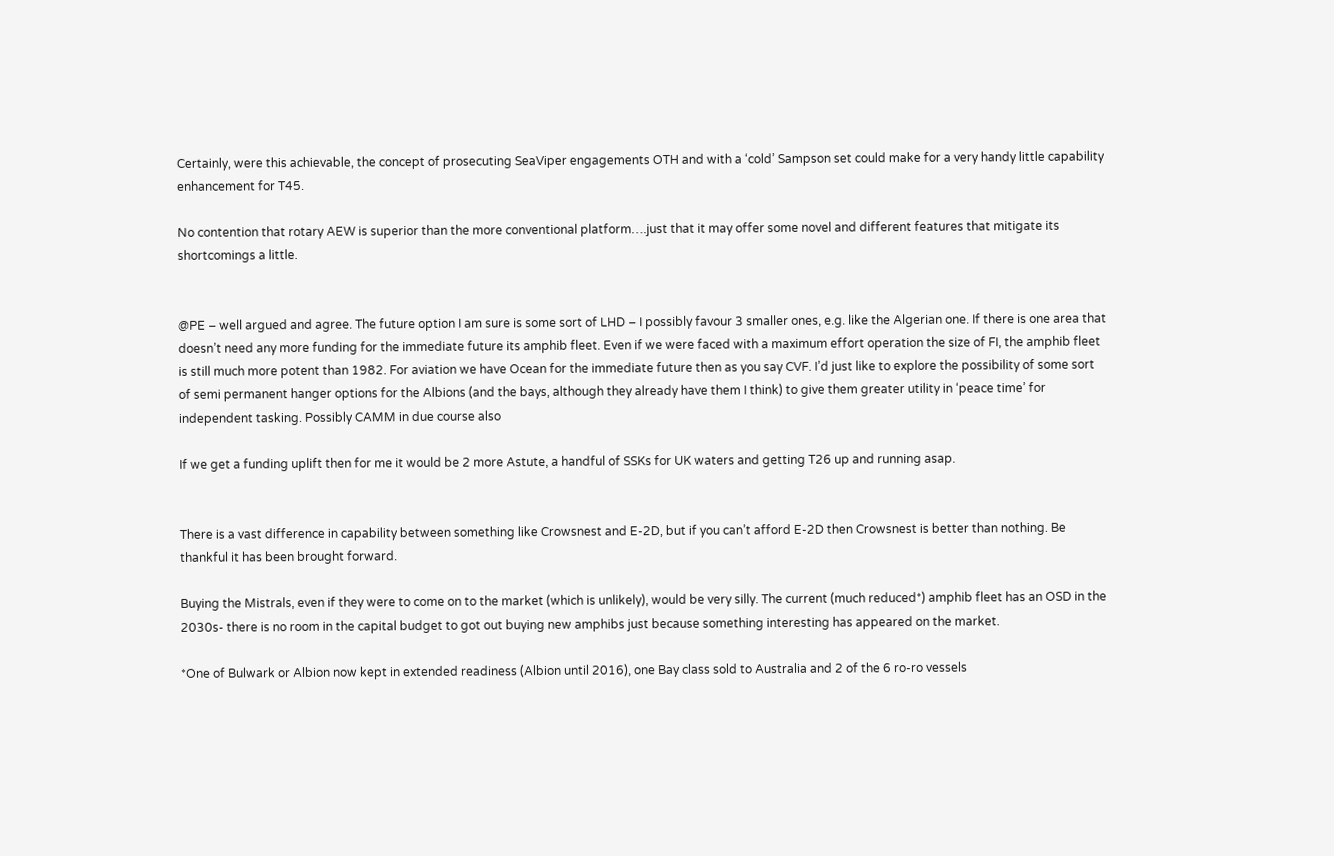Certainly, were this achievable, the concept of prosecuting SeaViper engagements OTH and with a ‘cold’ Sampson set could make for a very handy little capability enhancement for T45.

No contention that rotary AEW is superior than the more conventional platform….just that it may offer some novel and different features that mitigate its shortcomings a little.


@PE – well argued and agree. The future option I am sure is some sort of LHD – I possibly favour 3 smaller ones, e.g. like the Algerian one. If there is one area that doesn’t need any more funding for the immediate future its amphib fleet. Even if we were faced with a maximum effort operation the size of FI, the amphib fleet is still much more potent than 1982. For aviation we have Ocean for the immediate future then as you say CVF. I’d just like to explore the possibility of some sort of semi permanent hanger options for the Albions (and the bays, although they already have them I think) to give them greater utility in ‘peace time’ for independent tasking. Possibly CAMM in due course also

If we get a funding uplift then for me it would be 2 more Astute, a handful of SSKs for UK waters and getting T26 up and running asap.


There is a vast difference in capability between something like Crowsnest and E-2D, but if you can’t afford E-2D then Crowsnest is better than nothing. Be thankful it has been brought forward.

Buying the Mistrals, even if they were to come on to the market (which is unlikely), would be very silly. The current (much reduced*) amphib fleet has an OSD in the 2030s- there is no room in the capital budget to got out buying new amphibs just because something interesting has appeared on the market.

*One of Bulwark or Albion now kept in extended readiness (Albion until 2016), one Bay class sold to Australia and 2 of the 6 ro-ro vessels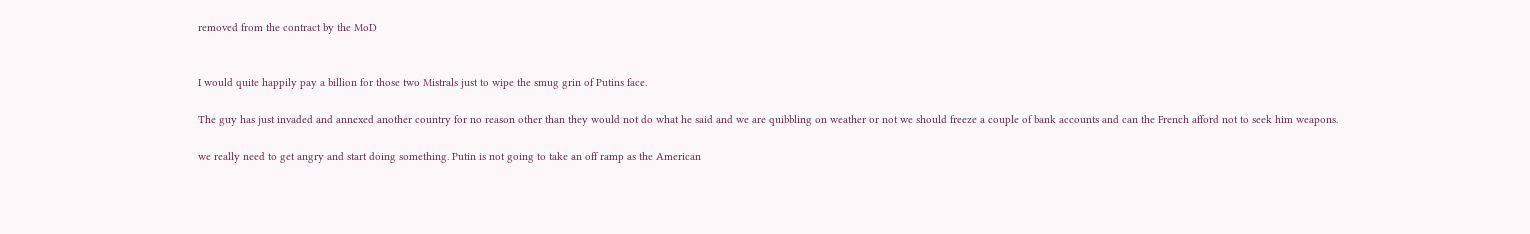removed from the contract by the MoD


I would quite happily pay a billion for those two Mistrals just to wipe the smug grin of Putins face.

The guy has just invaded and annexed another country for no reason other than they would not do what he said and we are quibbling on weather or not we should freeze a couple of bank accounts and can the French afford not to seek him weapons.

we really need to get angry and start doing something. Putin is not going to take an off ramp as the American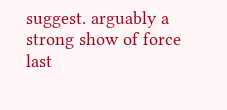suggest. arguably a strong show of force last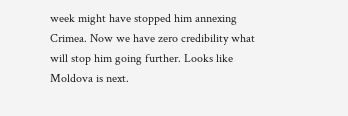week might have stopped him annexing Crimea. Now we have zero credibility what will stop him going further. Looks like Moldova is next.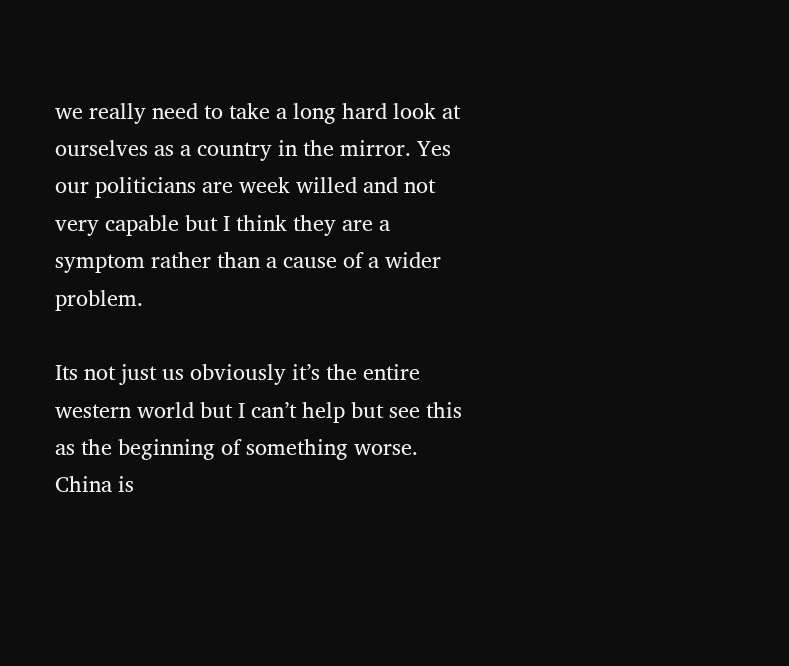we really need to take a long hard look at ourselves as a country in the mirror. Yes our politicians are week willed and not very capable but I think they are a symptom rather than a cause of a wider problem.

Its not just us obviously it’s the entire western world but I can’t help but see this as the beginning of something worse. China is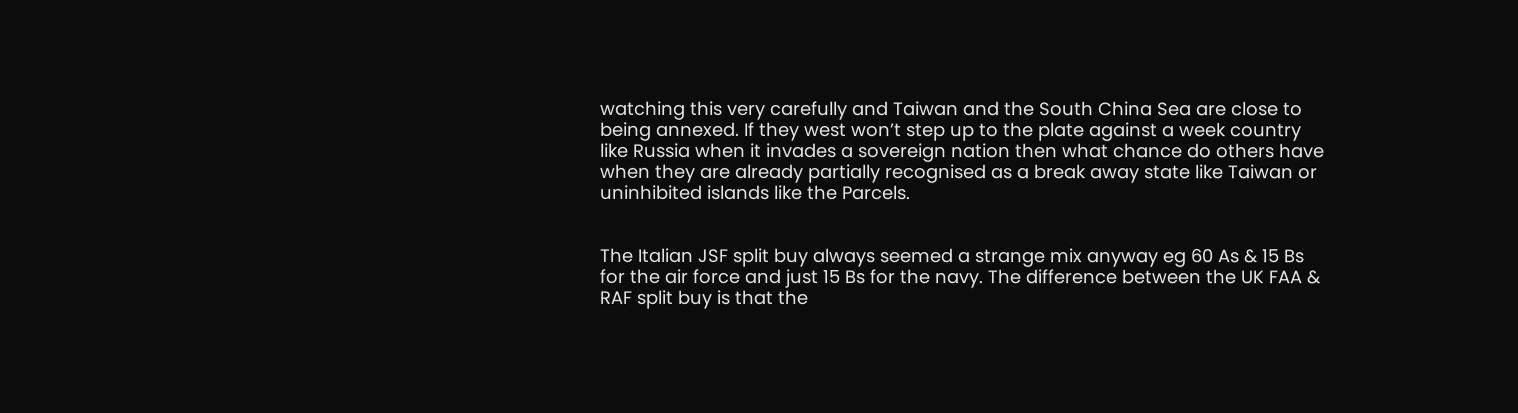watching this very carefully and Taiwan and the South China Sea are close to being annexed. If they west won’t step up to the plate against a week country like Russia when it invades a sovereign nation then what chance do others have when they are already partially recognised as a break away state like Taiwan or uninhibited islands like the Parcels.


The Italian JSF split buy always seemed a strange mix anyway eg 60 As & 15 Bs for the air force and just 15 Bs for the navy. The difference between the UK FAA & RAF split buy is that the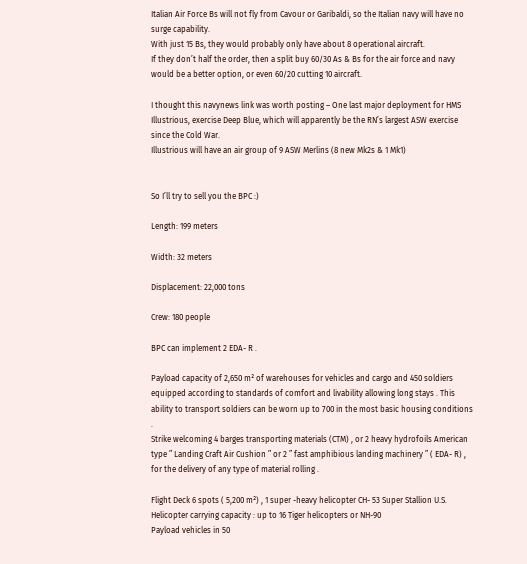Italian Air Force Bs will not fly from Cavour or Garibaldi, so the Italian navy will have no surge capability.
With just 15 Bs, they would probably only have about 8 operational aircraft.
If they don’t half the order, then a split buy 60/30 As & Bs for the air force and navy would be a better option, or even 60/20 cutting 10 aircraft.

I thought this navynews link was worth posting – One last major deployment for HMS Illustrious, exercise Deep Blue, which will apparently be the RN’s largest ASW exercise since the Cold War.
Illustrious will have an air group of 9 ASW Merlins (8 new Mk2s & 1 Mk1)


So I’ll try to sell you the BPC :)

Length: 199 meters

Width: 32 meters

Displacement: 22,000 tons

Crew: 180 people

BPC can implement 2 EDA- R .

Payload capacity of 2,650 m² of warehouses for vehicles and cargo and 450 soldiers equipped according to standards of comfort and livability allowing long stays . This ability to transport soldiers can be worn up to 700 in the most basic housing conditions .
Strike welcoming 4 barges transporting materials (CTM) , or 2 heavy hydrofoils American type ” Landing Craft Air Cushion ” or 2 ” fast amphibious landing machinery ” ( EDA- R) , for the delivery of any type of material rolling .

Flight Deck 6 spots ( 5,200 m²) , 1 super -heavy helicopter CH- 53 Super Stallion U.S.
Helicopter carrying capacity : up to 16 Tiger helicopters or NH-90
Payload vehicles in 50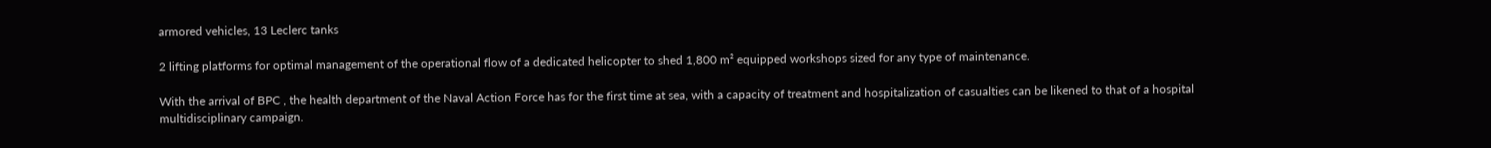armored vehicles, 13 Leclerc tanks

2 lifting platforms for optimal management of the operational flow of a dedicated helicopter to shed 1,800 m² equipped workshops sized for any type of maintenance.

With the arrival of BPC , the health department of the Naval Action Force has for the first time at sea, with a capacity of treatment and hospitalization of casualties can be likened to that of a hospital multidisciplinary campaign.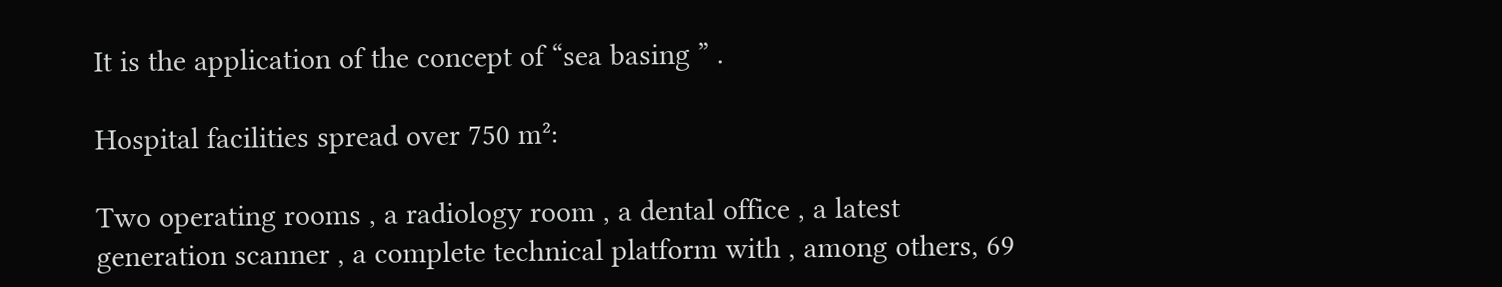It is the application of the concept of “sea basing ” .

Hospital facilities spread over 750 m²:

Two operating rooms , a radiology room , a dental office , a latest generation scanner , a complete technical platform with , among others, 69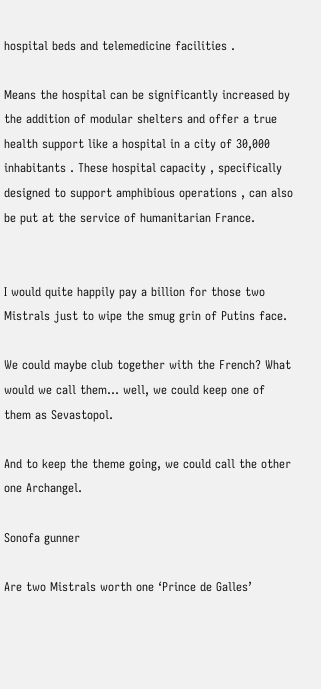hospital beds and telemedicine facilities .

Means the hospital can be significantly increased by the addition of modular shelters and offer a true health support like a hospital in a city of 30,000 inhabitants . These hospital capacity , specifically designed to support amphibious operations , can also be put at the service of humanitarian France.


I would quite happily pay a billion for those two Mistrals just to wipe the smug grin of Putins face.

We could maybe club together with the French? What would we call them… well, we could keep one of them as Sevastopol.

And to keep the theme going, we could call the other one Archangel.

Sonofa gunner

Are two Mistrals worth one ‘Prince de Galles’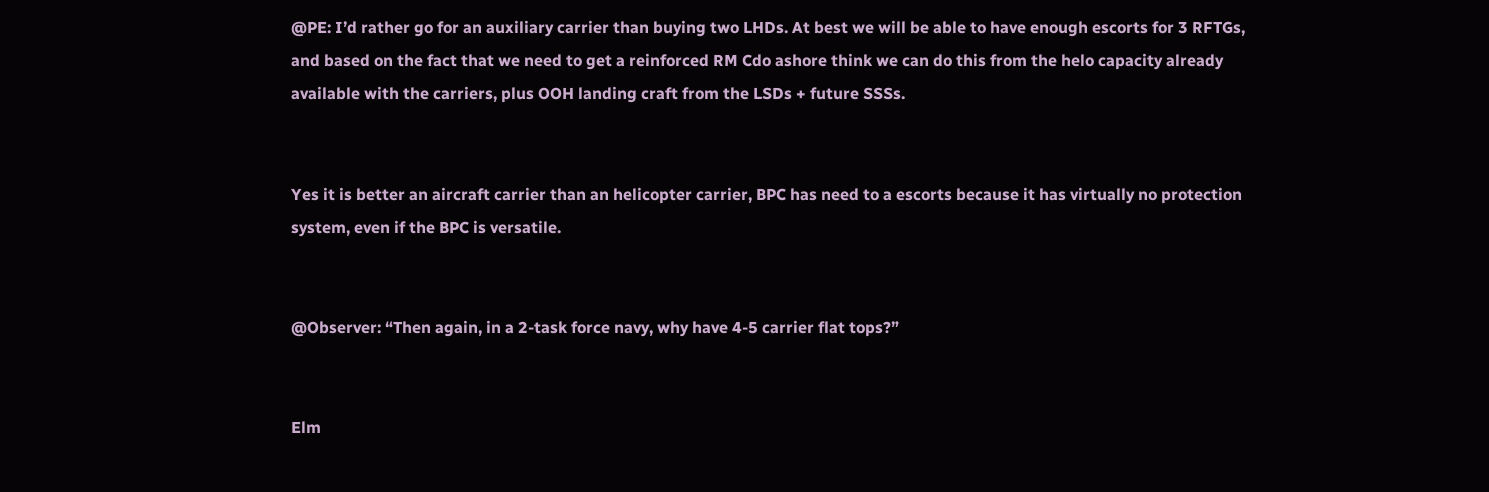@PE: I’d rather go for an auxiliary carrier than buying two LHDs. At best we will be able to have enough escorts for 3 RFTGs, and based on the fact that we need to get a reinforced RM Cdo ashore think we can do this from the helo capacity already available with the carriers, plus OOH landing craft from the LSDs + future SSSs.


Yes it is better an aircraft carrier than an helicopter carrier, BPC has need to a escorts because it has virtually no protection system, even if the BPC is versatile.


@Observer: “Then again, in a 2-task force navy, why have 4-5 carrier flat tops?”


Elm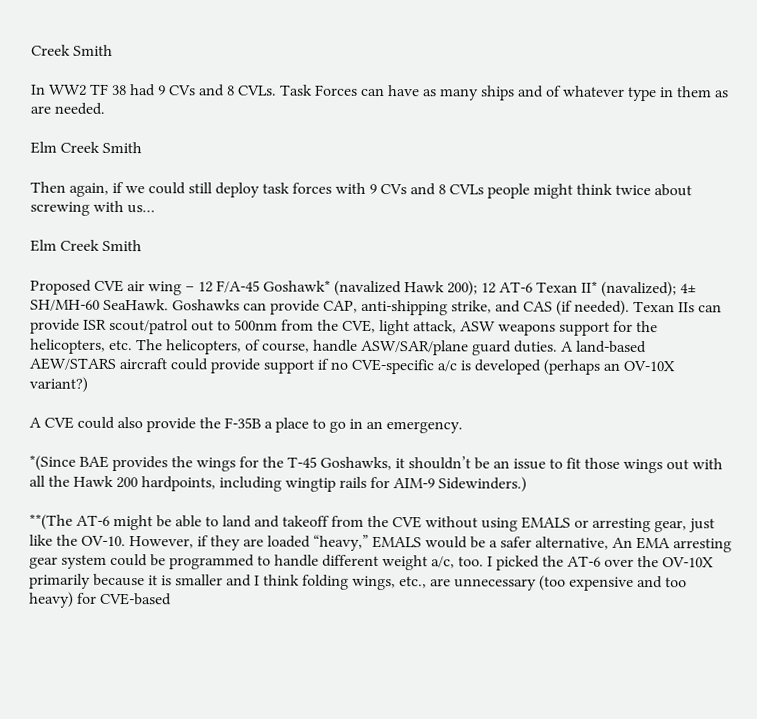Creek Smith

In WW2 TF 38 had 9 CVs and 8 CVLs. Task Forces can have as many ships and of whatever type in them as are needed.

Elm Creek Smith

Then again, if we could still deploy task forces with 9 CVs and 8 CVLs people might think twice about screwing with us…

Elm Creek Smith

Proposed CVE air wing – 12 F/A-45 Goshawk* (navalized Hawk 200); 12 AT-6 Texan II* (navalized); 4± SH/MH-60 SeaHawk. Goshawks can provide CAP, anti-shipping strike, and CAS (if needed). Texan IIs can provide ISR scout/patrol out to 500nm from the CVE, light attack, ASW weapons support for the helicopters, etc. The helicopters, of course, handle ASW/SAR/plane guard duties. A land-based AEW/STARS aircraft could provide support if no CVE-specific a/c is developed (perhaps an OV-10X variant?)

A CVE could also provide the F-35B a place to go in an emergency.

*(Since BAE provides the wings for the T-45 Goshawks, it shouldn’t be an issue to fit those wings out with all the Hawk 200 hardpoints, including wingtip rails for AIM-9 Sidewinders.)

**(The AT-6 might be able to land and takeoff from the CVE without using EMALS or arresting gear, just like the OV-10. However, if they are loaded “heavy,” EMALS would be a safer alternative, An EMA arresting gear system could be programmed to handle different weight a/c, too. I picked the AT-6 over the OV-10X primarily because it is smaller and I think folding wings, etc., are unnecessary (too expensive and too heavy) for CVE-based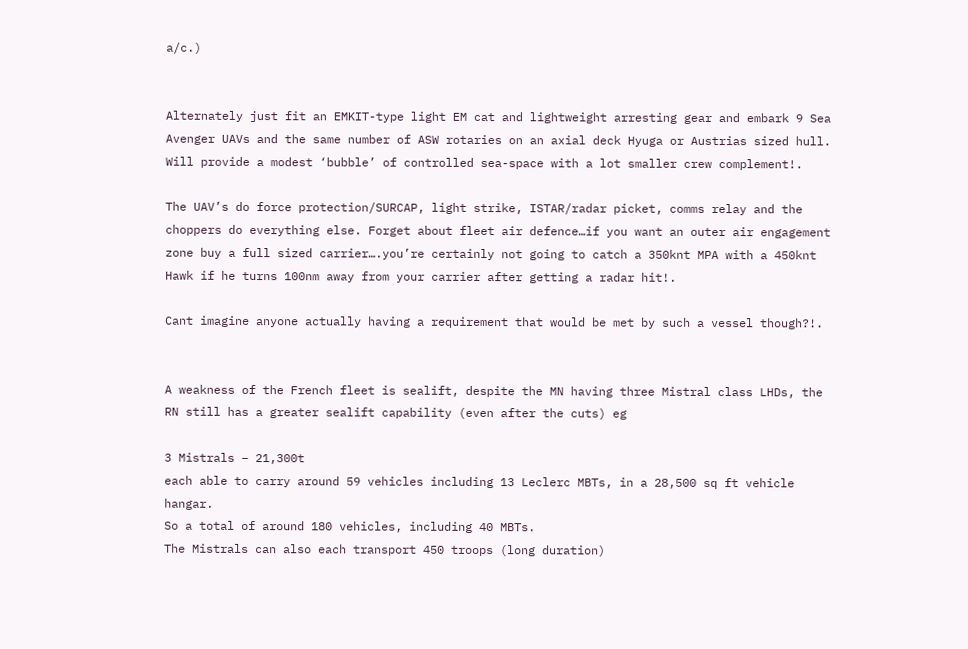a/c.)


Alternately just fit an EMKIT-type light EM cat and lightweight arresting gear and embark 9 Sea Avenger UAVs and the same number of ASW rotaries on an axial deck Hyuga or Austrias sized hull. Will provide a modest ‘bubble’ of controlled sea-space with a lot smaller crew complement!.

The UAV’s do force protection/SURCAP, light strike, ISTAR/radar picket, comms relay and the choppers do everything else. Forget about fleet air defence…if you want an outer air engagement zone buy a full sized carrier….you’re certainly not going to catch a 350knt MPA with a 450knt Hawk if he turns 100nm away from your carrier after getting a radar hit!.

Cant imagine anyone actually having a requirement that would be met by such a vessel though?!.


A weakness of the French fleet is sealift, despite the MN having three Mistral class LHDs, the RN still has a greater sealift capability (even after the cuts) eg

3 Mistrals – 21,300t
each able to carry around 59 vehicles including 13 Leclerc MBTs, in a 28,500 sq ft vehicle hangar.
So a total of around 180 vehicles, including 40 MBTs.
The Mistrals can also each transport 450 troops (long duration)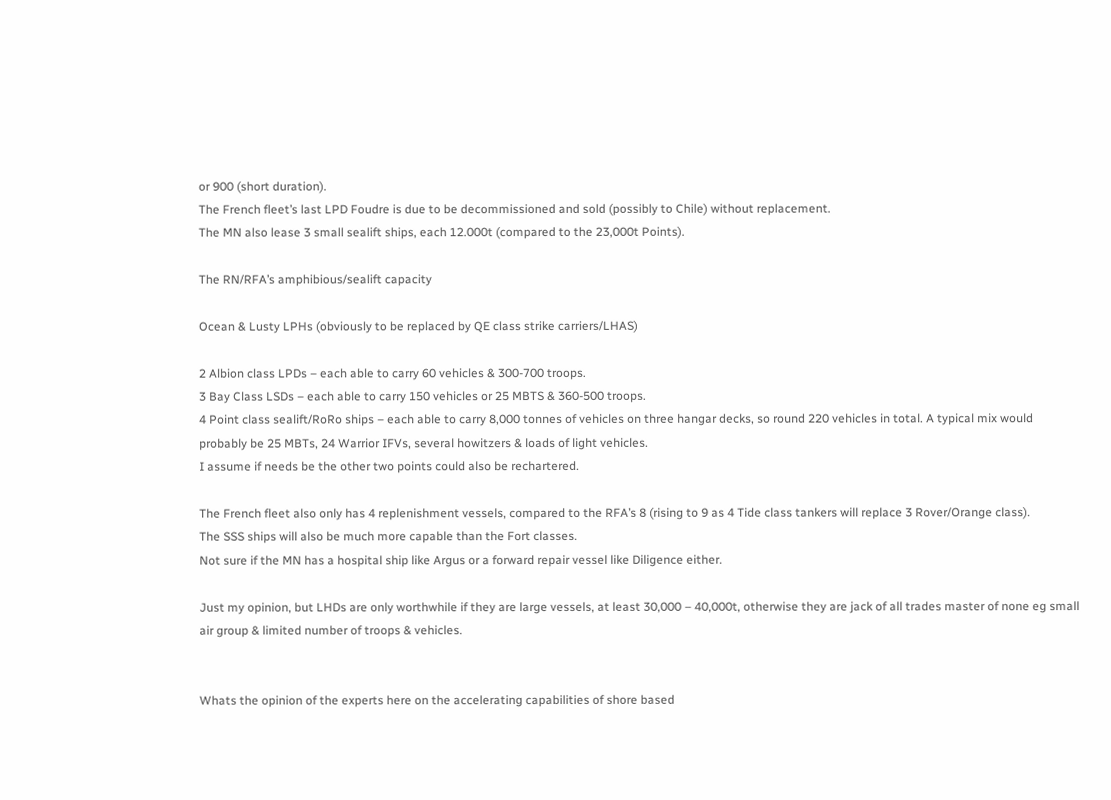or 900 (short duration).
The French fleet’s last LPD Foudre is due to be decommissioned and sold (possibly to Chile) without replacement.
The MN also lease 3 small sealift ships, each 12.000t (compared to the 23,000t Points).

The RN/RFA’s amphibious/sealift capacity

Ocean & Lusty LPHs (obviously to be replaced by QE class strike carriers/LHAS)

2 Albion class LPDs – each able to carry 60 vehicles & 300-700 troops.
3 Bay Class LSDs – each able to carry 150 vehicles or 25 MBTS & 360-500 troops.
4 Point class sealift/RoRo ships – each able to carry 8,000 tonnes of vehicles on three hangar decks, so round 220 vehicles in total. A typical mix would probably be 25 MBTs, 24 Warrior IFVs, several howitzers & loads of light vehicles.
I assume if needs be the other two points could also be rechartered.

The French fleet also only has 4 replenishment vessels, compared to the RFA’s 8 (rising to 9 as 4 Tide class tankers will replace 3 Rover/Orange class).
The SSS ships will also be much more capable than the Fort classes.
Not sure if the MN has a hospital ship like Argus or a forward repair vessel like Diligence either.

Just my opinion, but LHDs are only worthwhile if they are large vessels, at least 30,000 – 40,000t, otherwise they are jack of all trades master of none eg small air group & limited number of troops & vehicles.


Whats the opinion of the experts here on the accelerating capabilities of shore based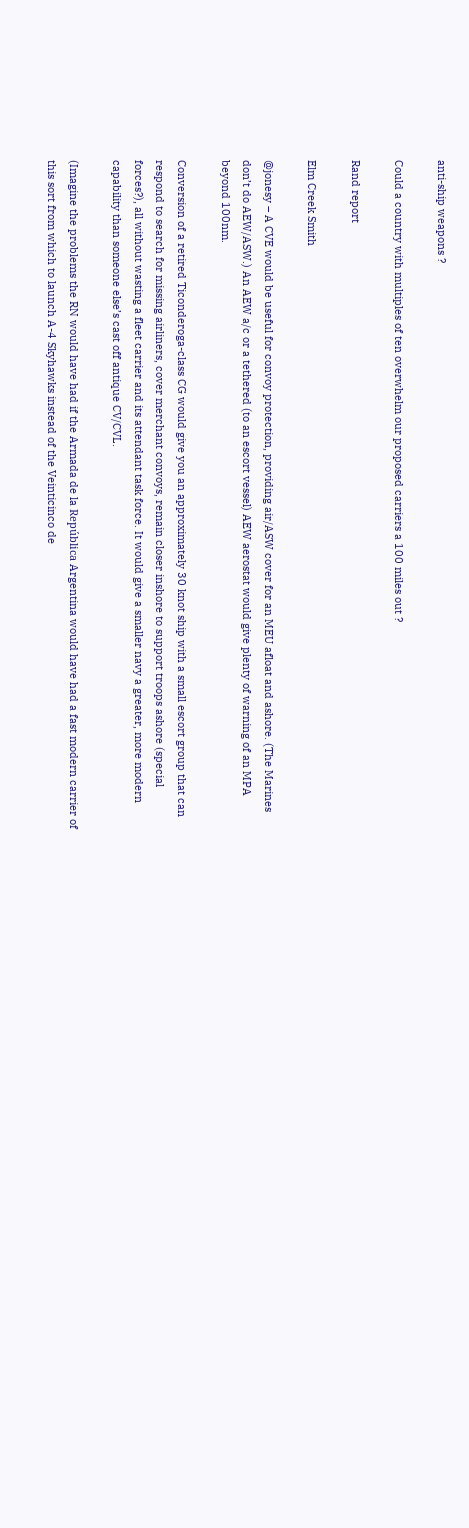anti-ship weapons ?

Could a country with multiples of ten overwhelm our proposed carriers a 100 miles out ?

Rand report

Elm Creek Smith

@jonesy – A CVE would be useful for convoy protection, providing air/ASW cover for an MEU afloat and ashore. (The Marines don’t do AEW/ASW.) An AEW a/c or a tethered (to an escort vessel) AEW aerostat would give plenty of warning of an MPA beyond 100nm.

Conversion of a retired Ticonderoga-class CG would give you an approximately 30 knot ship with a small escort group that can respond to search for missing airliners, cover merchant convoys, remain closer inshore to support troops ashore (special forces?), all without wasting a fleet carrier and its attendant task force. It would give a smaller navy a greater, more modern capability than someone else’s cast off antique CV/CVL.

(Imagine the problems the RN would have had if the Armada de la República Argentina would have had a fast modern carrier of this sort from which to launch A-4 Skyhawks instead of the Veinticinco de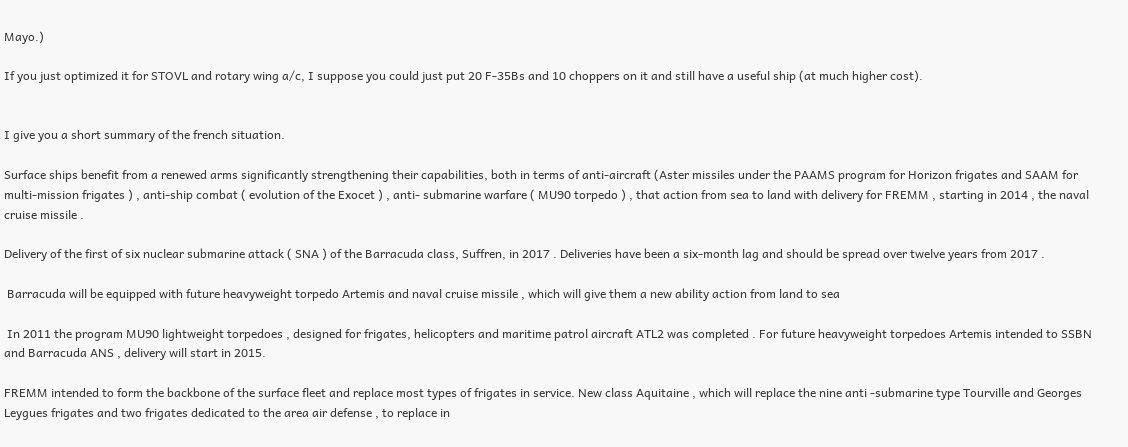Mayo.)

If you just optimized it for STOVL and rotary wing a/c, I suppose you could just put 20 F-35Bs and 10 choppers on it and still have a useful ship (at much higher cost).


I give you a short summary of the french situation.

Surface ships benefit from a renewed arms significantly strengthening their capabilities, both in terms of anti-aircraft (Aster missiles under the PAAMS program for Horizon frigates and SAAM for multi-mission frigates ) , anti-ship combat ( evolution of the Exocet ) , anti- submarine warfare ( MU90 torpedo ) , that action from sea to land with delivery for FREMM , starting in 2014 , the naval cruise missile .

Delivery of the first of six nuclear submarine attack ( SNA ) of the Barracuda class, Suffren, in 2017 . Deliveries have been a six-month lag and should be spread over twelve years from 2017 .

 Barracuda will be equipped with future heavyweight torpedo Artemis and naval cruise missile , which will give them a new ability action from land to sea

 In 2011 the program MU90 lightweight torpedoes , designed for frigates, helicopters and maritime patrol aircraft ATL2 was completed . For future heavyweight torpedoes Artemis intended to SSBN and Barracuda ANS , delivery will start in 2015.

FREMM intended to form the backbone of the surface fleet and replace most types of frigates in service. New class Aquitaine , which will replace the nine anti -submarine type Tourville and Georges Leygues frigates and two frigates dedicated to the area air defense , to replace in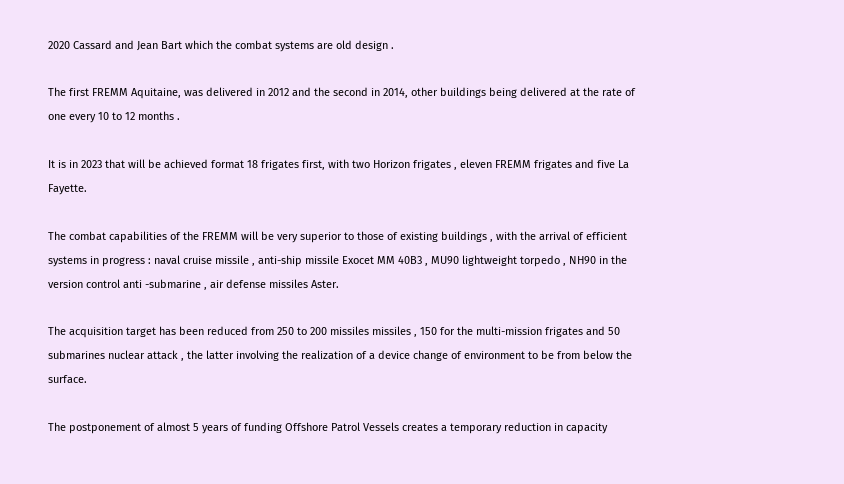2020 Cassard and Jean Bart which the combat systems are old design .

The first FREMM Aquitaine, was delivered in 2012 and the second in 2014, other buildings being delivered at the rate of one every 10 to 12 months .

It is in 2023 that will be achieved format 18 frigates first, with two Horizon frigates , eleven FREMM frigates and five La Fayette.

The combat capabilities of the FREMM will be very superior to those of existing buildings , with the arrival of efficient systems in progress : naval cruise missile , anti-ship missile Exocet MM 40B3 , MU90 lightweight torpedo , NH90 in the version control anti -submarine , air defense missiles Aster.

The acquisition target has been reduced from 250 to 200 missiles missiles , 150 for the multi-mission frigates and 50 submarines nuclear attack , the latter involving the realization of a device change of environment to be from below the surface.

The postponement of almost 5 years of funding Offshore Patrol Vessels creates a temporary reduction in capacity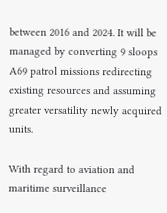between 2016 and 2024. It will be managed by converting 9 sloops A69 patrol missions redirecting existing resources and assuming greater versatility newly acquired units.

With regard to aviation and maritime surveillance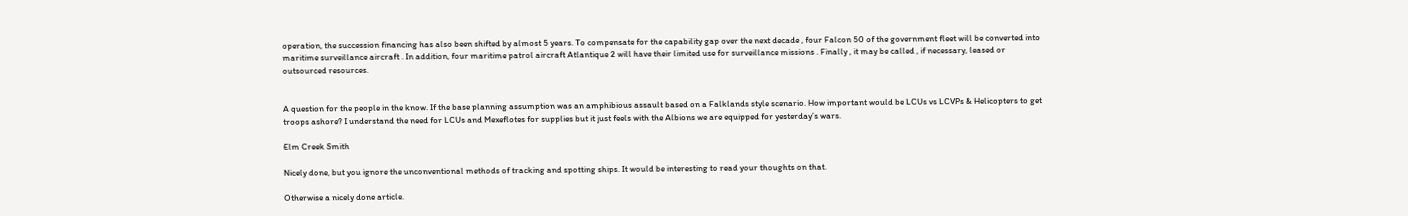operation, the succession financing has also been shifted by almost 5 years. To compensate for the capability gap over the next decade , four Falcon 50 of the government fleet will be converted into maritime surveillance aircraft . In addition, four maritime patrol aircraft Atlantique 2 will have their limited use for surveillance missions . Finally , it may be called , if necessary, leased or outsourced resources.


A question for the people in the know. If the base planning assumption was an amphibious assault based on a Falklands style scenario. How important would be LCUs vs LCVPs & Helicopters to get troops ashore? I understand the need for LCUs and Mexeflotes for supplies but it just feels with the Albions we are equipped for yesterday’s wars.

Elm Creek Smith

Nicely done, but you ignore the unconventional methods of tracking and spotting ships. It would be interesting to read your thoughts on that.

Otherwise a nicely done article.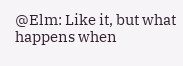@Elm: Like it, but what happens when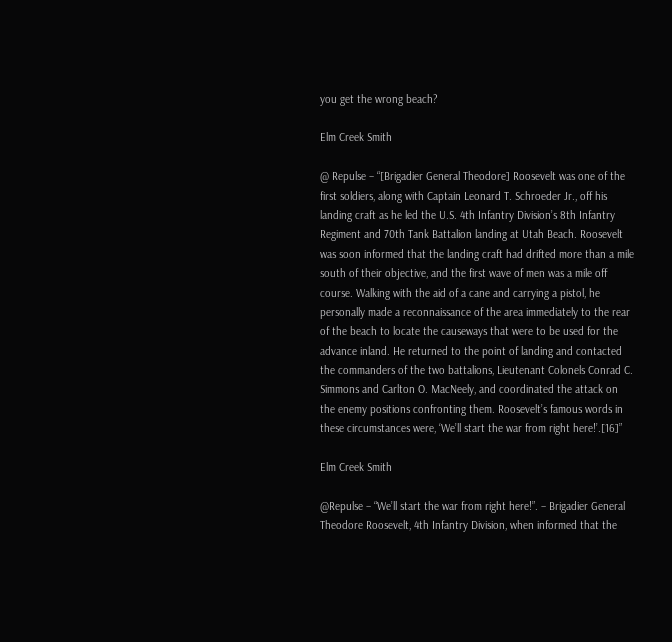you get the wrong beach?

Elm Creek Smith

@ Repulse – “[Brigadier General Theodore] Roosevelt was one of the first soldiers, along with Captain Leonard T. Schroeder Jr., off his landing craft as he led the U.S. 4th Infantry Division’s 8th Infantry Regiment and 70th Tank Battalion landing at Utah Beach. Roosevelt was soon informed that the landing craft had drifted more than a mile south of their objective, and the first wave of men was a mile off course. Walking with the aid of a cane and carrying a pistol, he personally made a reconnaissance of the area immediately to the rear of the beach to locate the causeways that were to be used for the advance inland. He returned to the point of landing and contacted the commanders of the two battalions, Lieutenant Colonels Conrad C. Simmons and Carlton O. MacNeely, and coordinated the attack on the enemy positions confronting them. Roosevelt’s famous words in these circumstances were, ‘We’ll start the war from right here!’.[16]”

Elm Creek Smith

@Repulse – “We’ll start the war from right here!”. – Brigadier General Theodore Roosevelt, 4th Infantry Division, when informed that the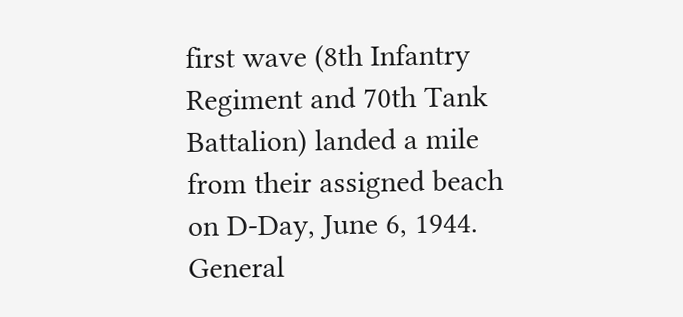first wave (8th Infantry Regiment and 70th Tank Battalion) landed a mile from their assigned beach on D-Day, June 6, 1944. General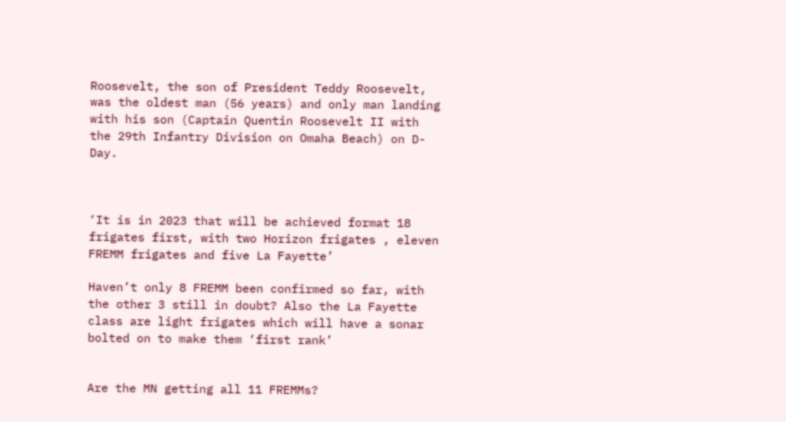Roosevelt, the son of President Teddy Roosevelt, was the oldest man (56 years) and only man landing with his son (Captain Quentin Roosevelt II with the 29th Infantry Division on Omaha Beach) on D-Day.



‘It is in 2023 that will be achieved format 18 frigates first, with two Horizon frigates , eleven FREMM frigates and five La Fayette’

Haven’t only 8 FREMM been confirmed so far, with the other 3 still in doubt? Also the La Fayette class are light frigates which will have a sonar bolted on to make them ‘first rank’


Are the MN getting all 11 FREMMs?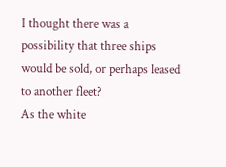I thought there was a possibility that three ships would be sold, or perhaps leased to another fleet?
As the white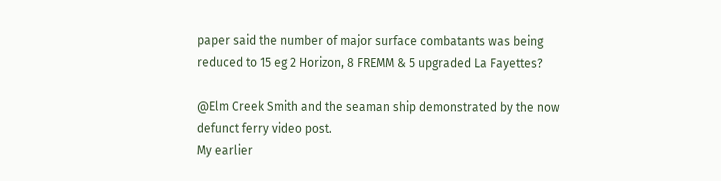paper said the number of major surface combatants was being reduced to 15 eg 2 Horizon, 8 FREMM & 5 upgraded La Fayettes?

@Elm Creek Smith and the seaman ship demonstrated by the now defunct ferry video post.
My earlier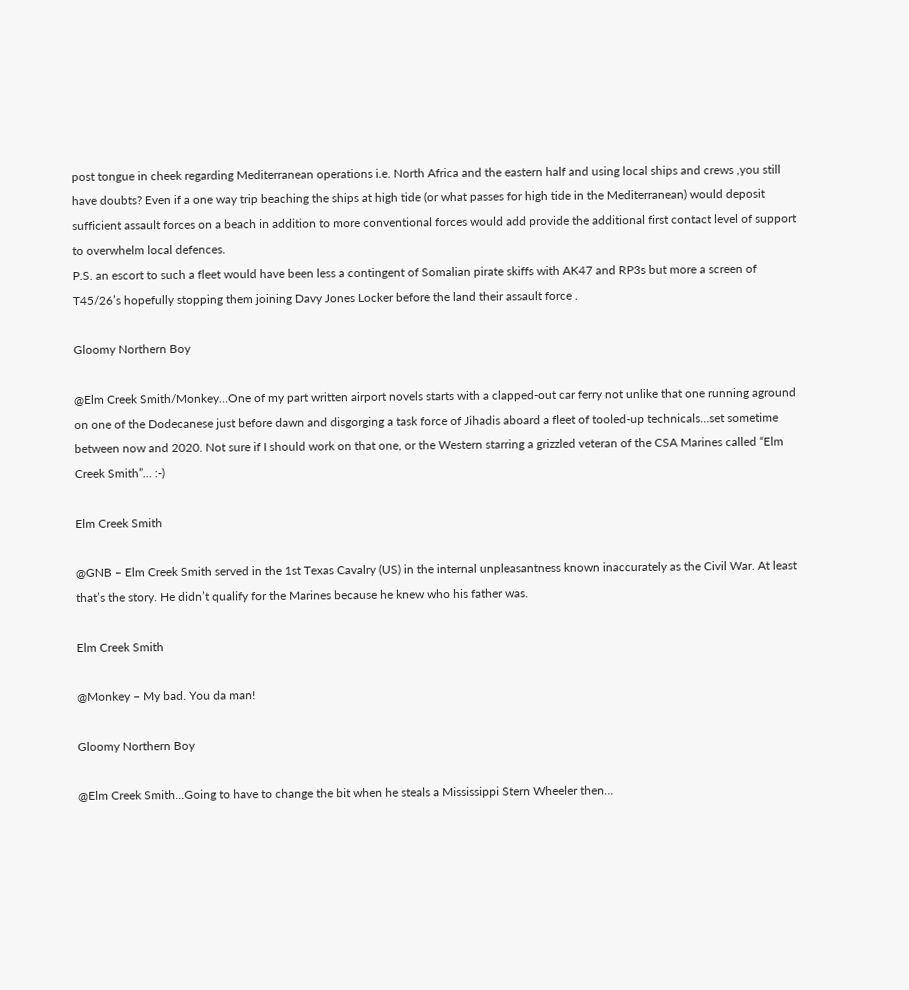post tongue in cheek regarding Mediterranean operations i.e. North Africa and the eastern half and using local ships and crews ,you still have doubts? Even if a one way trip beaching the ships at high tide (or what passes for high tide in the Mediterranean) would deposit sufficient assault forces on a beach in addition to more conventional forces would add provide the additional first contact level of support to overwhelm local defences.
P.S. an escort to such a fleet would have been less a contingent of Somalian pirate skiffs with AK47 and RP3s but more a screen of T45/26’s hopefully stopping them joining Davy Jones Locker before the land their assault force .

Gloomy Northern Boy

@Elm Creek Smith/Monkey…One of my part written airport novels starts with a clapped-out car ferry not unlike that one running aground on one of the Dodecanese just before dawn and disgorging a task force of Jihadis aboard a fleet of tooled-up technicals…set sometime between now and 2020. Not sure if I should work on that one, or the Western starring a grizzled veteran of the CSA Marines called “Elm Creek Smith”… :-)

Elm Creek Smith

@GNB – Elm Creek Smith served in the 1st Texas Cavalry (US) in the internal unpleasantness known inaccurately as the Civil War. At least that’s the story. He didn’t qualify for the Marines because he knew who his father was.

Elm Creek Smith

@Monkey – My bad. You da man!

Gloomy Northern Boy

@Elm Creek Smith…Going to have to change the bit when he steals a Mississippi Stern Wheeler then…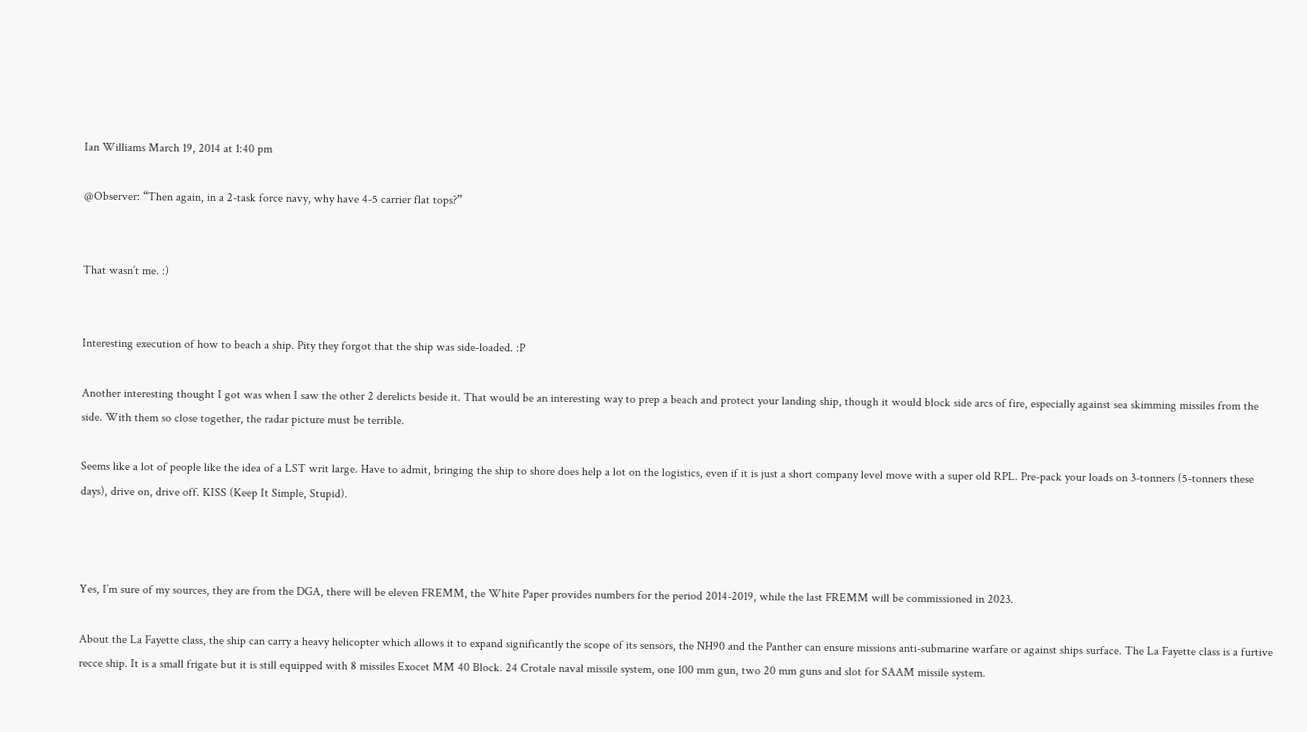Ian Williams March 19, 2014 at 1:40 pm

@Observer: “Then again, in a 2-task force navy, why have 4-5 carrier flat tops?”


That wasn’t me. :)


Interesting execution of how to beach a ship. Pity they forgot that the ship was side-loaded. :P

Another interesting thought I got was when I saw the other 2 derelicts beside it. That would be an interesting way to prep a beach and protect your landing ship, though it would block side arcs of fire, especially against sea skimming missiles from the side. With them so close together, the radar picture must be terrible.

Seems like a lot of people like the idea of a LST writ large. Have to admit, bringing the ship to shore does help a lot on the logistics, even if it is just a short company level move with a super old RPL. Pre-pack your loads on 3-tonners (5-tonners these days), drive on, drive off. KISS (Keep It Simple, Stupid).



Yes, I’m sure of my sources, they are from the DGA, there will be eleven FREMM, the White Paper provides numbers for the period 2014-2019, while the last FREMM will be commissioned in 2023.

About the La Fayette class, the ship can carry a heavy helicopter which allows it to expand significantly the scope of its sensors, the NH90 and the Panther can ensure missions anti-submarine warfare or against ships surface. The La Fayette class is a furtive recce ship. It is a small frigate but it is still equipped with 8 missiles Exocet MM 40 Block. 24 Crotale naval missile system, one 100 mm gun, two 20 mm guns and slot for SAAM missile system.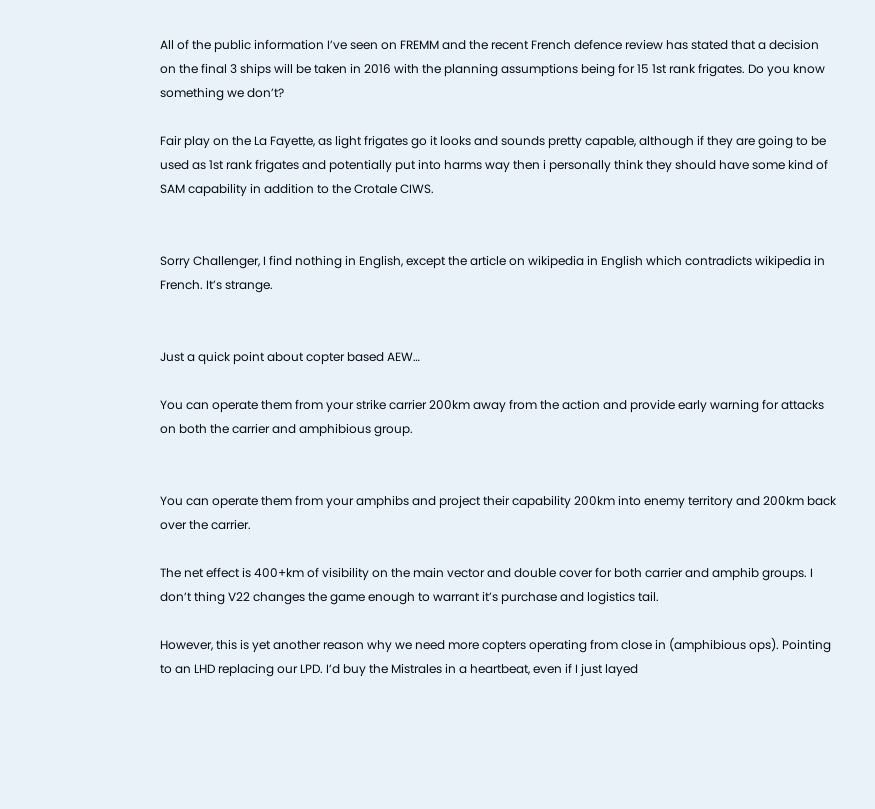All of the public information I’ve seen on FREMM and the recent French defence review has stated that a decision on the final 3 ships will be taken in 2016 with the planning assumptions being for 15 1st rank frigates. Do you know something we don’t?

Fair play on the La Fayette, as light frigates go it looks and sounds pretty capable, although if they are going to be used as 1st rank frigates and potentially put into harms way then i personally think they should have some kind of SAM capability in addition to the Crotale CIWS.


Sorry Challenger, I find nothing in English, except the article on wikipedia in English which contradicts wikipedia in French. It’s strange.


Just a quick point about copter based AEW…

You can operate them from your strike carrier 200km away from the action and provide early warning for attacks on both the carrier and amphibious group.


You can operate them from your amphibs and project their capability 200km into enemy territory and 200km back over the carrier.

The net effect is 400+km of visibility on the main vector and double cover for both carrier and amphib groups. I don’t thing V22 changes the game enough to warrant it’s purchase and logistics tail.

However, this is yet another reason why we need more copters operating from close in (amphibious ops). Pointing to an LHD replacing our LPD. I’d buy the Mistrales in a heartbeat, even if I just layed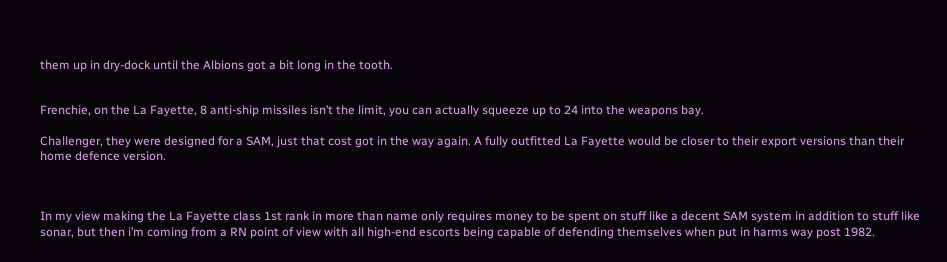them up in dry-dock until the Albions got a bit long in the tooth.


Frenchie, on the La Fayette, 8 anti-ship missiles isn’t the limit, you can actually squeeze up to 24 into the weapons bay.

Challenger, they were designed for a SAM, just that cost got in the way again. A fully outfitted La Fayette would be closer to their export versions than their home defence version.



In my view making the La Fayette class 1st rank in more than name only requires money to be spent on stuff like a decent SAM system in addition to stuff like sonar, but then i’m coming from a RN point of view with all high-end escorts being capable of defending themselves when put in harms way post 1982.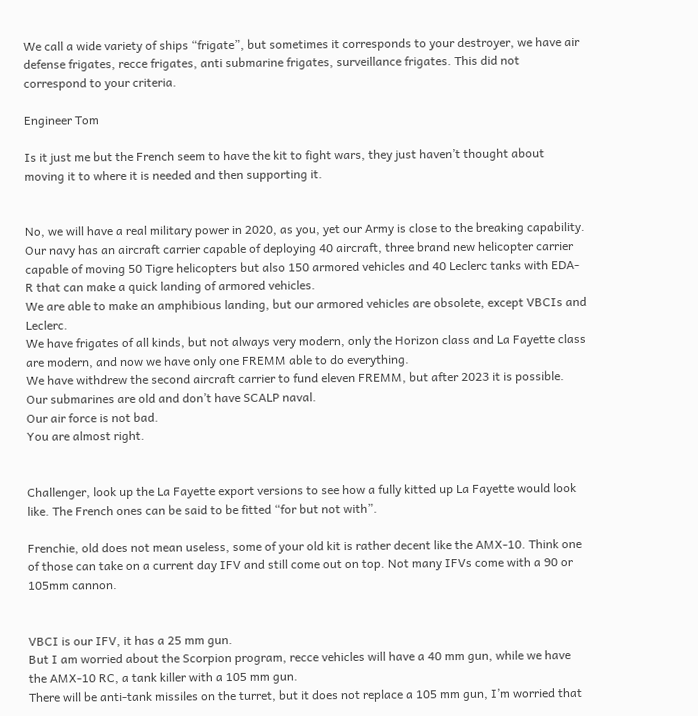We call a wide variety of ships “frigate”, but sometimes it corresponds to your destroyer, we have air defense frigates, recce frigates, anti submarine frigates, surveillance frigates. This did not correspond to your criteria.

Engineer Tom

Is it just me but the French seem to have the kit to fight wars, they just haven’t thought about moving it to where it is needed and then supporting it.


No, we will have a real military power in 2020, as you, yet our Army is close to the breaking capability.
Our navy has an aircraft carrier capable of deploying 40 aircraft, three brand new helicopter carrier capable of moving 50 Tigre helicopters but also 150 armored vehicles and 40 Leclerc tanks with EDA-R that can make a quick landing of armored vehicles.
We are able to make an amphibious landing, but our armored vehicles are obsolete, except VBCIs and Leclerc.
We have frigates of all kinds, but not always very modern, only the Horizon class and La Fayette class are modern, and now we have only one FREMM able to do everything.
We have withdrew the second aircraft carrier to fund eleven FREMM, but after 2023 it is possible.
Our submarines are old and don’t have SCALP naval.
Our air force is not bad.
You are almost right.


Challenger, look up the La Fayette export versions to see how a fully kitted up La Fayette would look like. The French ones can be said to be fitted “for but not with”.

Frenchie, old does not mean useless, some of your old kit is rather decent like the AMX-10. Think one of those can take on a current day IFV and still come out on top. Not many IFVs come with a 90 or 105mm cannon.


VBCI is our IFV, it has a 25 mm gun.
But I am worried about the Scorpion program, recce vehicles will have a 40 mm gun, while we have the AMX-10 RC, a tank killer with a 105 mm gun.
There will be anti-tank missiles on the turret, but it does not replace a 105 mm gun, I’m worried that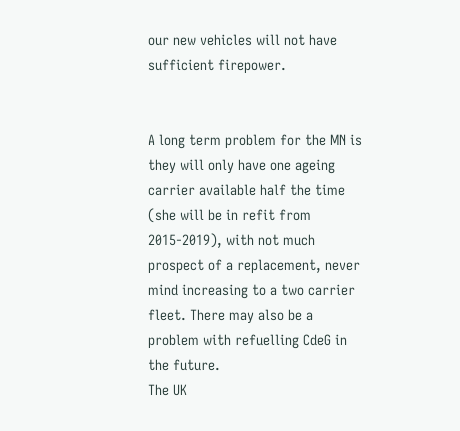our new vehicles will not have sufficient firepower.


A long term problem for the MN is they will only have one ageing carrier available half the time (she will be in refit from 2015-2019), with not much prospect of a replacement, never mind increasing to a two carrier fleet. There may also be a problem with refuelling CdeG in the future.
The UK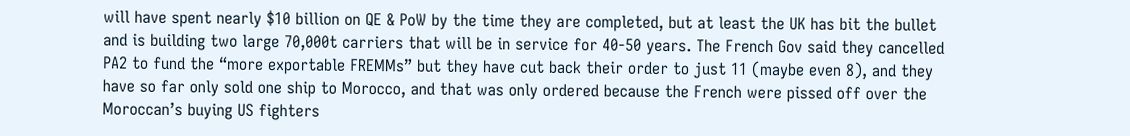will have spent nearly $10 billion on QE & PoW by the time they are completed, but at least the UK has bit the bullet and is building two large 70,000t carriers that will be in service for 40-50 years. The French Gov said they cancelled PA2 to fund the “more exportable FREMMs” but they have cut back their order to just 11 (maybe even 8), and they have so far only sold one ship to Morocco, and that was only ordered because the French were pissed off over the Moroccan’s buying US fighters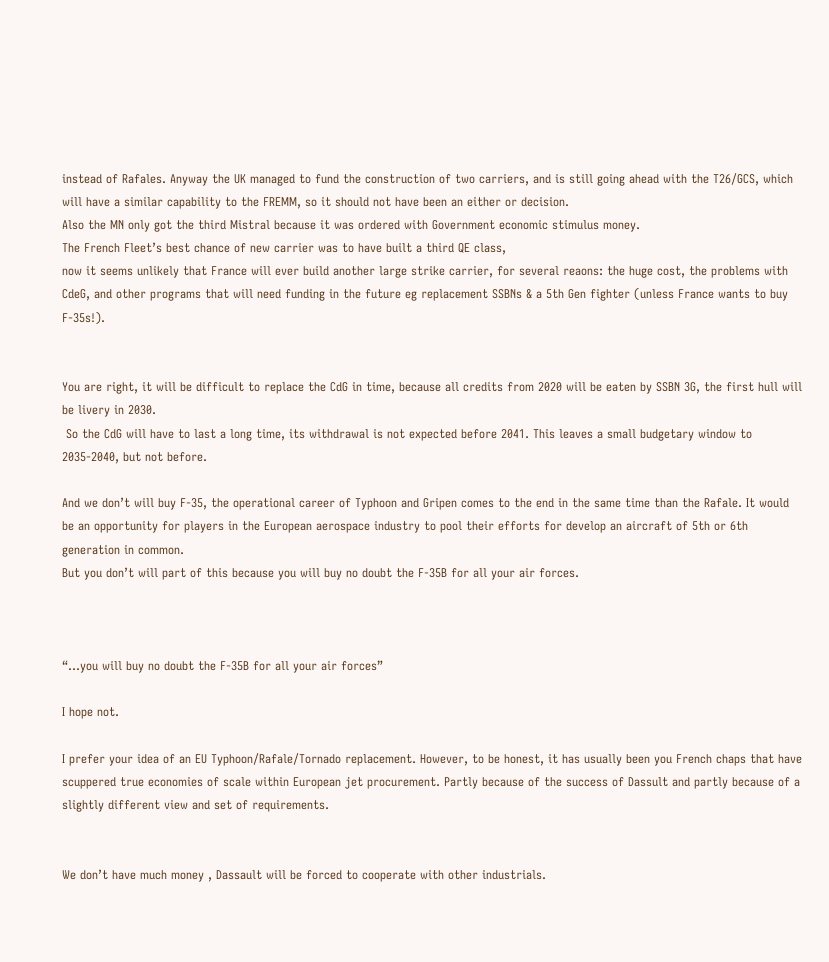instead of Rafales. Anyway the UK managed to fund the construction of two carriers, and is still going ahead with the T26/GCS, which will have a similar capability to the FREMM, so it should not have been an either or decision.
Also the MN only got the third Mistral because it was ordered with Government economic stimulus money.
The French Fleet’s best chance of new carrier was to have built a third QE class,
now it seems unlikely that France will ever build another large strike carrier, for several reaons: the huge cost, the problems with CdeG, and other programs that will need funding in the future eg replacement SSBNs & a 5th Gen fighter (unless France wants to buy F-35s!).


You are right, it will be difficult to replace the CdG in time, because all credits from 2020 will be eaten by SSBN 3G, the first hull will be livery in 2030.
 So the CdG will have to last a long time, its withdrawal is not expected before 2041. This leaves a small budgetary window to 2035-2040, but not before.

And we don’t will buy F-35, the operational career of Typhoon and Gripen comes to the end in the same time than the Rafale. It would be an opportunity for players in the European aerospace industry to pool their efforts for develop an aircraft of 5th or 6th generation in common.
But you don’t will part of this because you will buy no doubt the F-35B for all your air forces.



“…you will buy no doubt the F-35B for all your air forces”

I hope not.

I prefer your idea of an EU Typhoon/Rafale/Tornado replacement. However, to be honest, it has usually been you French chaps that have scuppered true economies of scale within European jet procurement. Partly because of the success of Dassult and partly because of a slightly different view and set of requirements.


We don’t have much money , Dassault will be forced to cooperate with other industrials.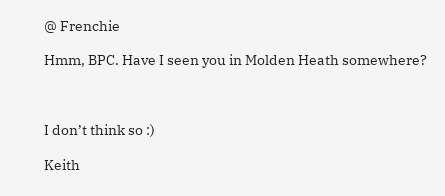@ Frenchie

Hmm, BPC. Have I seen you in Molden Heath somewhere?



I don’t think so :)

Keith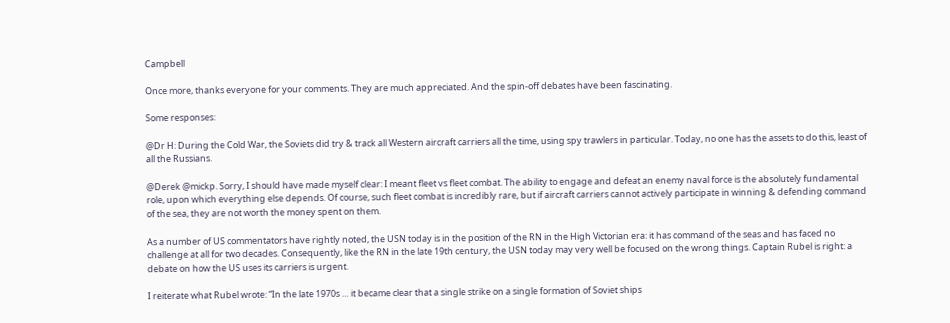Campbell

Once more, thanks everyone for your comments. They are much appreciated. And the spin-off debates have been fascinating.

Some responses:

@Dr H: During the Cold War, the Soviets did try & track all Western aircraft carriers all the time, using spy trawlers in particular. Today, no one has the assets to do this, least of all the Russians.

@Derek @mickp. Sorry, I should have made myself clear: I meant fleet vs fleet combat. The ability to engage and defeat an enemy naval force is the absolutely fundamental role, upon which everything else depends. Of course, such fleet combat is incredibly rare, but if aircraft carriers cannot actively participate in winning & defending command of the sea, they are not worth the money spent on them.

As a number of US commentators have rightly noted, the USN today is in the position of the RN in the High Victorian era: it has command of the seas and has faced no challenge at all for two decades. Consequently, like the RN in the late 19th century, the USN today may very well be focused on the wrong things. Captain Rubel is right: a debate on how the US uses its carriers is urgent.

I reiterate what Rubel wrote: “In the late 1970s … it became clear that a single strike on a single formation of Soviet ships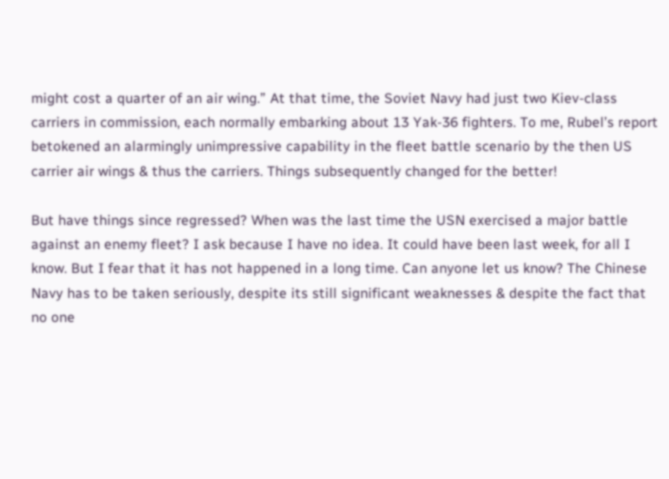might cost a quarter of an air wing.” At that time, the Soviet Navy had just two Kiev-class carriers in commission, each normally embarking about 13 Yak-36 fighters. To me, Rubel’s report betokened an alarmingly unimpressive capability in the fleet battle scenario by the then US carrier air wings & thus the carriers. Things subsequently changed for the better!

But have things since regressed? When was the last time the USN exercised a major battle against an enemy fleet? I ask because I have no idea. It could have been last week, for all I know. But I fear that it has not happened in a long time. Can anyone let us know? The Chinese Navy has to be taken seriously, despite its still significant weaknesses & despite the fact that no one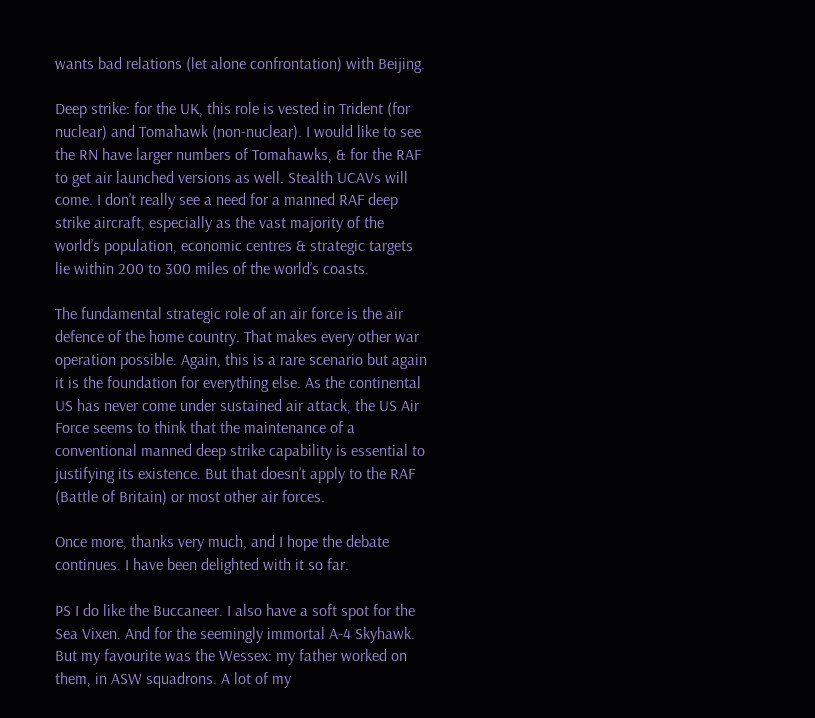wants bad relations (let alone confrontation) with Beijing.

Deep strike: for the UK, this role is vested in Trident (for nuclear) and Tomahawk (non-nuclear). I would like to see the RN have larger numbers of Tomahawks, & for the RAF to get air launched versions as well. Stealth UCAVs will come. I don’t really see a need for a manned RAF deep strike aircraft, especially as the vast majority of the world’s population, economic centres & strategic targets lie within 200 to 300 miles of the world’s coasts.

The fundamental strategic role of an air force is the air defence of the home country. That makes every other war operation possible. Again, this is a rare scenario but again it is the foundation for everything else. As the continental US has never come under sustained air attack, the US Air Force seems to think that the maintenance of a conventional manned deep strike capability is essential to justifying its existence. But that doesn’t apply to the RAF (Battle of Britain) or most other air forces.

Once more, thanks very much, and I hope the debate continues. I have been delighted with it so far.

PS I do like the Buccaneer. I also have a soft spot for the Sea Vixen. And for the seemingly immortal A-4 Skyhawk. But my favourite was the Wessex: my father worked on them, in ASW squadrons. A lot of my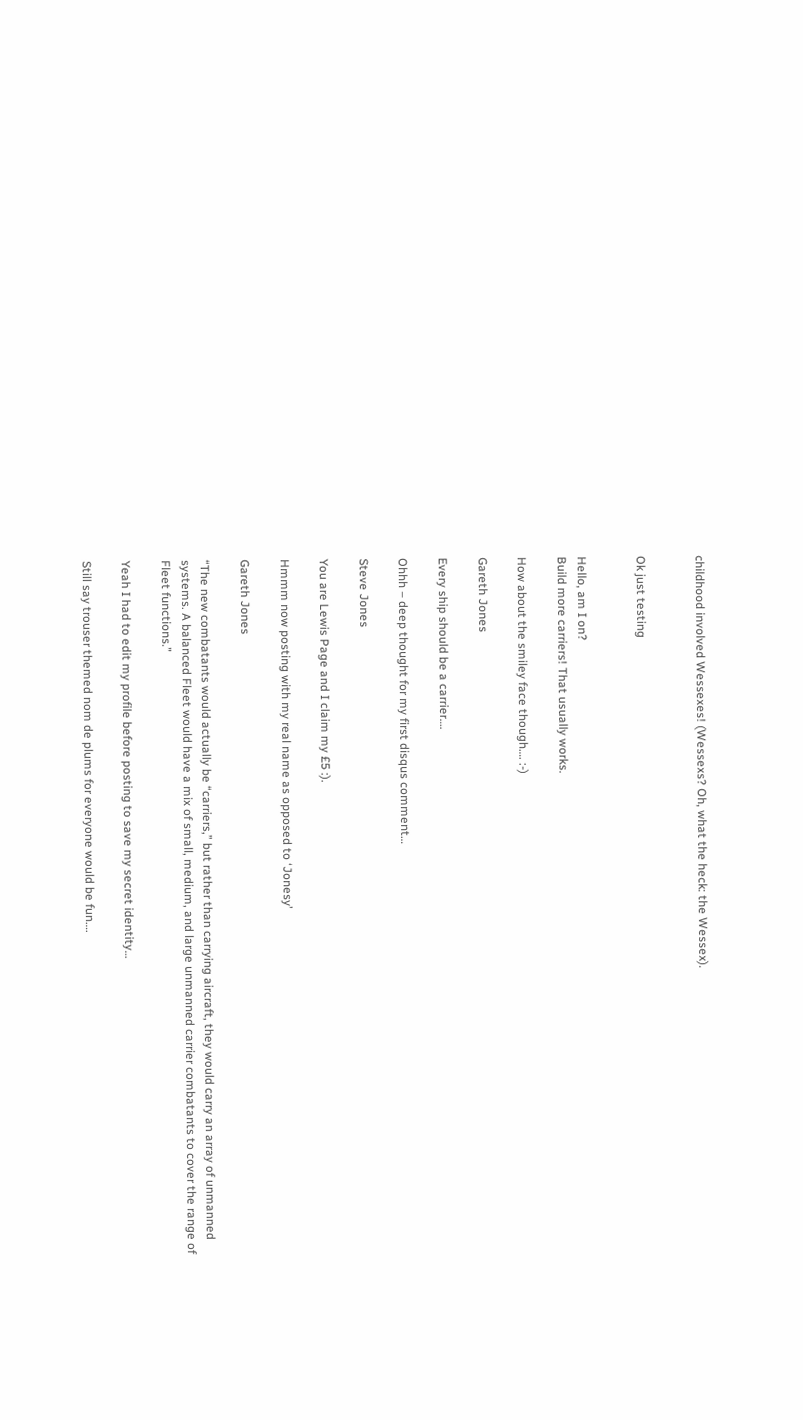childhood involved Wessexes! (Wessexs? Oh, what the heck: the Wessex).


Ok just testing


Hello, am I on?
Build more carriers! That usually works.

How about the smiley face though…. :-)

Gareth Jones

Every ship should be a carrier….

Ohhh – deep thought for my first disqus comment…

Steve Jones

You are Lewis Page and I claim my £5 :).

Hmmm now posting with my real name as opposed to ‘Jonesy’

Gareth Jones

“The new combatants would actually be “carriers,” but rather than carrying aircraft, they would carry an array of unmanned systems. A balanced Fleet would have a mix of small, medium, and large unmanned carrier combatants to cover the range of Fleet functions.”

Yeah I had to edit my profile before posting to save my secret identity…

Still say trouser themed nom de plums for everyone would be fun….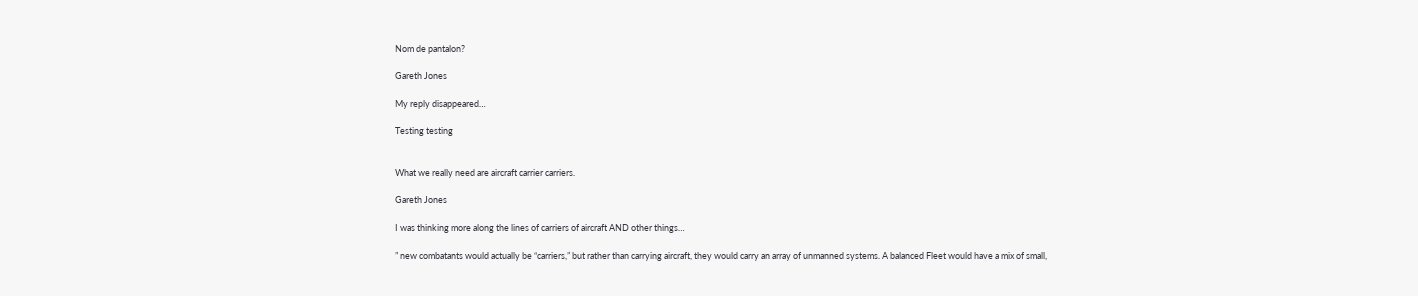Nom de pantalon?

Gareth Jones

My reply disappeared…

Testing testing


What we really need are aircraft carrier carriers.

Gareth Jones

I was thinking more along the lines of carriers of aircraft AND other things…

” new combatants would actually be “carriers,” but rather than carrying aircraft, they would carry an array of unmanned systems. A balanced Fleet would have a mix of small,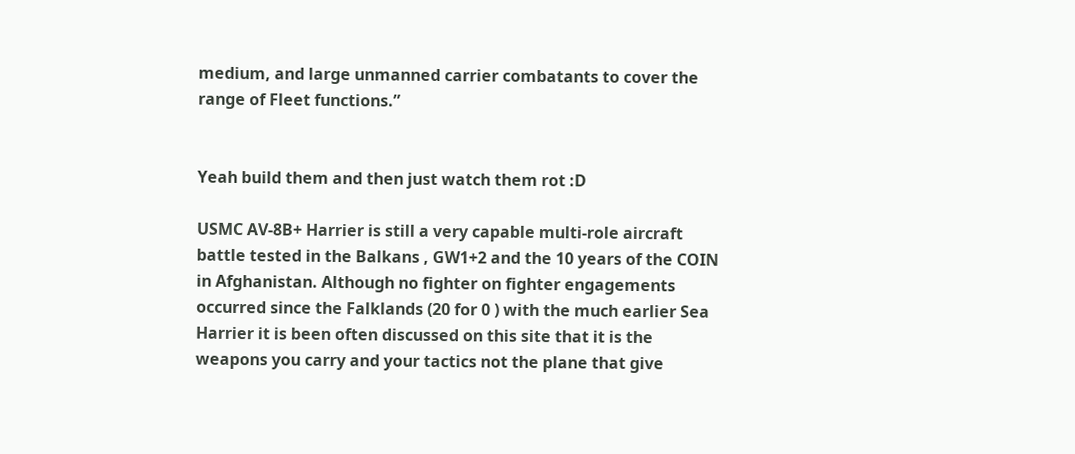medium, and large unmanned carrier combatants to cover the range of Fleet functions.”


Yeah build them and then just watch them rot :D

USMC AV-8B+ Harrier is still a very capable multi-role aircraft battle tested in the Balkans , GW1+2 and the 10 years of the COIN in Afghanistan. Although no fighter on fighter engagements occurred since the Falklands (20 for 0 ) with the much earlier Sea Harrier it is been often discussed on this site that it is the weapons you carry and your tactics not the plane that give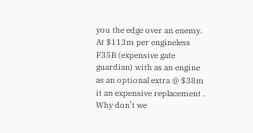you the edge over an enemy. At $113m per engineless F35B (expensive gate guardian) with as an engine as an optional extra @ $38m it an expensive replacement . Why don’t we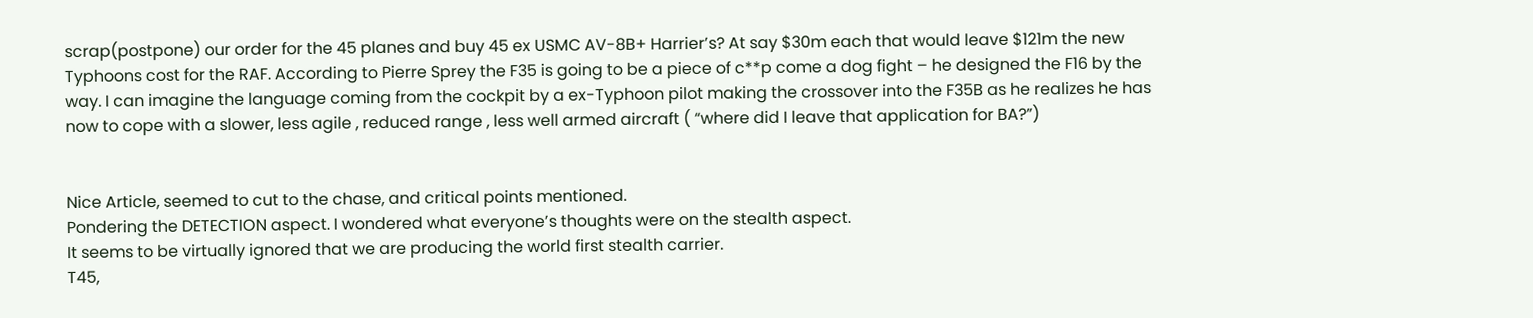scrap(postpone) our order for the 45 planes and buy 45 ex USMC AV-8B+ Harrier’s? At say $30m each that would leave $121m the new Typhoons cost for the RAF. According to Pierre Sprey the F35 is going to be a piece of c**p come a dog fight – he designed the F16 by the way. I can imagine the language coming from the cockpit by a ex-Typhoon pilot making the crossover into the F35B as he realizes he has now to cope with a slower, less agile , reduced range , less well armed aircraft ( “where did I leave that application for BA?”)


Nice Article, seemed to cut to the chase, and critical points mentioned.
Pondering the DETECTION aspect. I wondered what everyone’s thoughts were on the stealth aspect.
It seems to be virtually ignored that we are producing the world first stealth carrier.
T45,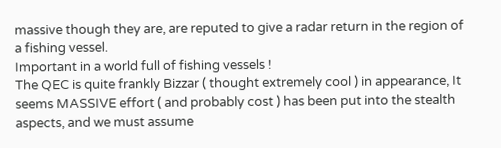massive though they are, are reputed to give a radar return in the region of a fishing vessel.
Important in a world full of fishing vessels !
The QEC is quite frankly Bizzar ( thought extremely cool ) in appearance, It seems MASSIVE effort ( and probably cost ) has been put into the stealth aspects, and we must assume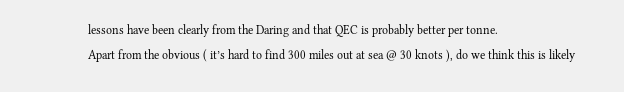lessons have been clearly from the Daring and that QEC is probably better per tonne.
Apart from the obvious ( it’s hard to find 300 miles out at sea @ 30 knots ), do we think this is likely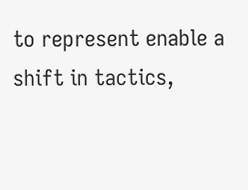to represent enable a shift in tactics,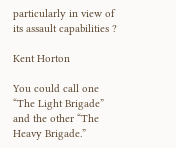particularly in view of its assault capabilities ?

Kent Horton

You could call one “The Light Brigade” and the other “The Heavy Brigade.”